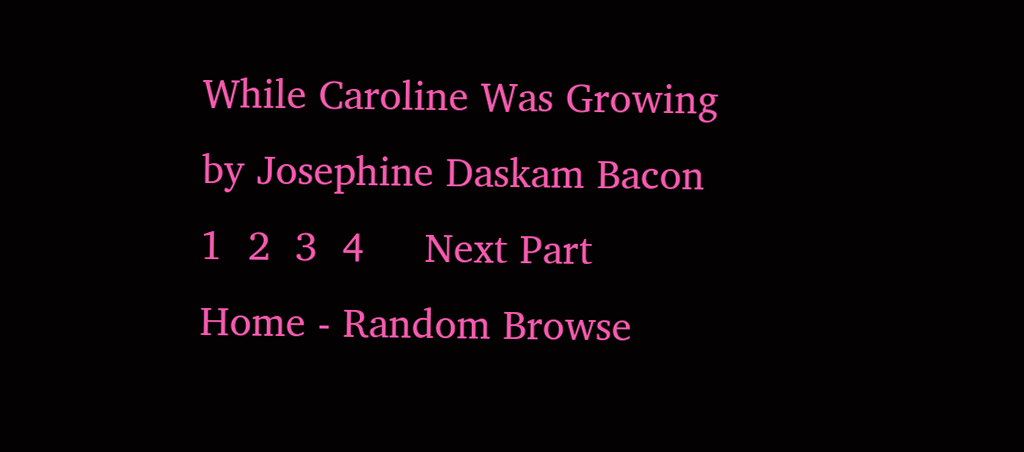While Caroline Was Growing
by Josephine Daskam Bacon
1  2  3  4     Next Part
Home - Random Browse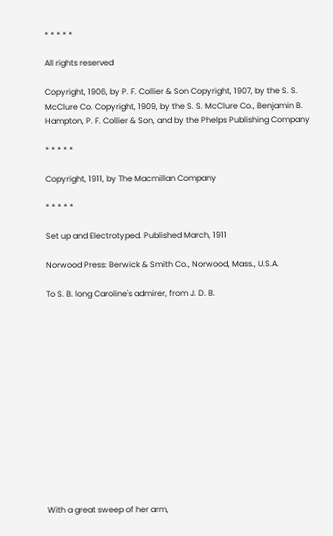* * * * *

All rights reserved

Copyright, 1906, by P. F. Collier & Son Copyright, 1907, by the S. S. McClure Co. Copyright, 1909, by the S. S. McClure Co., Benjamin B. Hampton, P. F. Collier & Son, and by the Phelps Publishing Company

* * * * *

Copyright, 1911, by The Macmillan Company

* * * * *

Set up and Electrotyped. Published March, 1911

Norwood Press: Berwick & Smith Co., Norwood, Mass., U.S.A.

To S. B. long Caroline's admirer, from J. D. B.














With a great sweep of her arm,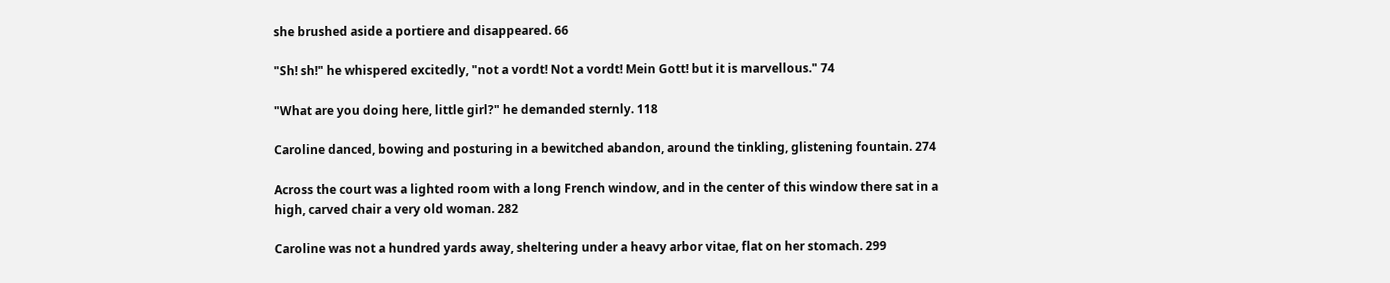she brushed aside a portiere and disappeared. 66

"Sh! sh!" he whispered excitedly, "not a vordt! Not a vordt! Mein Gott! but it is marvellous." 74

"What are you doing here, little girl?" he demanded sternly. 118

Caroline danced, bowing and posturing in a bewitched abandon, around the tinkling, glistening fountain. 274

Across the court was a lighted room with a long French window, and in the center of this window there sat in a high, carved chair a very old woman. 282

Caroline was not a hundred yards away, sheltering under a heavy arbor vitae, flat on her stomach. 299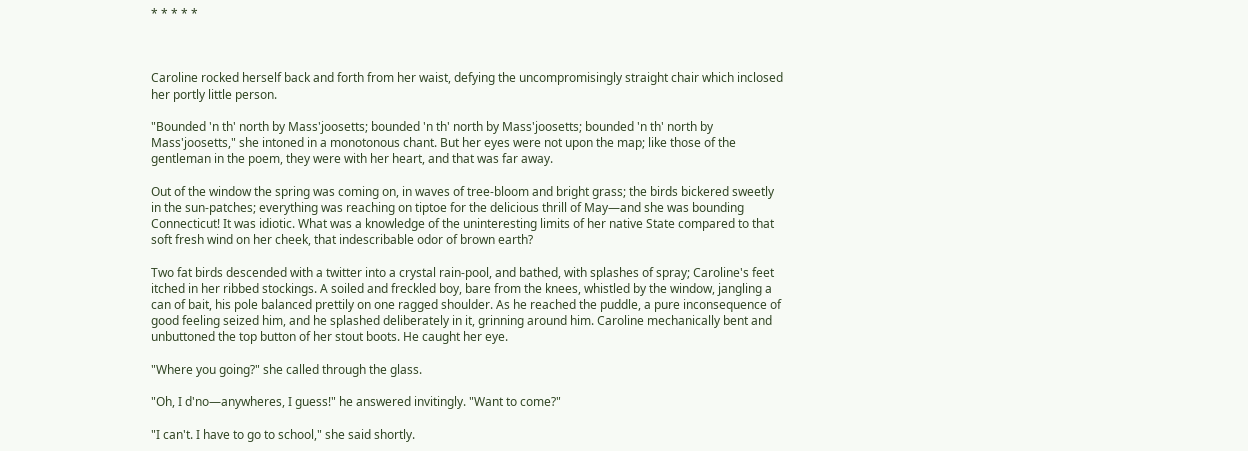* * * * *



Caroline rocked herself back and forth from her waist, defying the uncompromisingly straight chair which inclosed her portly little person.

"Bounded 'n th' north by Mass'joosetts; bounded 'n th' north by Mass'joosetts; bounded 'n th' north by Mass'joosetts," she intoned in a monotonous chant. But her eyes were not upon the map; like those of the gentleman in the poem, they were with her heart, and that was far away.

Out of the window the spring was coming on, in waves of tree-bloom and bright grass; the birds bickered sweetly in the sun-patches; everything was reaching on tiptoe for the delicious thrill of May—and she was bounding Connecticut! It was idiotic. What was a knowledge of the uninteresting limits of her native State compared to that soft fresh wind on her cheek, that indescribable odor of brown earth?

Two fat birds descended with a twitter into a crystal rain-pool, and bathed, with splashes of spray; Caroline's feet itched in her ribbed stockings. A soiled and freckled boy, bare from the knees, whistled by the window, jangling a can of bait, his pole balanced prettily on one ragged shoulder. As he reached the puddle, a pure inconsequence of good feeling seized him, and he splashed deliberately in it, grinning around him. Caroline mechanically bent and unbuttoned the top button of her stout boots. He caught her eye.

"Where you going?" she called through the glass.

"Oh, I d'no—anywheres, I guess!" he answered invitingly. "Want to come?"

"I can't. I have to go to school," she said shortly.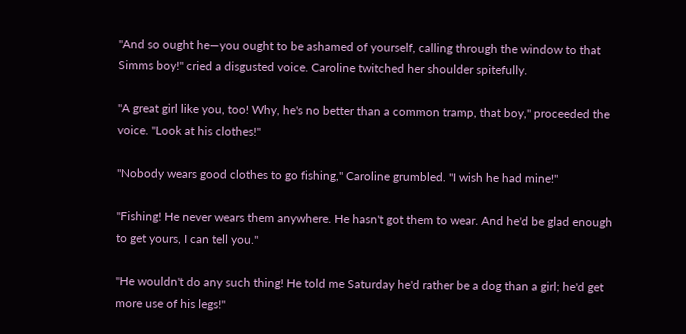"And so ought he—you ought to be ashamed of yourself, calling through the window to that Simms boy!" cried a disgusted voice. Caroline twitched her shoulder spitefully.

"A great girl like you, too! Why, he's no better than a common tramp, that boy," proceeded the voice. "Look at his clothes!"

"Nobody wears good clothes to go fishing," Caroline grumbled. "I wish he had mine!"

"Fishing! He never wears them anywhere. He hasn't got them to wear. And he'd be glad enough to get yours, I can tell you."

"He wouldn't do any such thing! He told me Saturday he'd rather be a dog than a girl; he'd get more use of his legs!"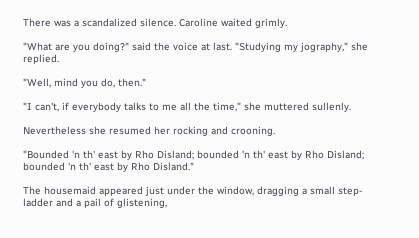There was a scandalized silence. Caroline waited grimly.

"What are you doing?" said the voice at last. "Studying my jography," she replied.

"Well, mind you do, then."

"I can't, if everybody talks to me all the time," she muttered sullenly.

Nevertheless she resumed her rocking and crooning.

"Bounded 'n th' east by Rho Disland; bounded 'n th' east by Rho Disland; bounded 'n th' east by Rho Disland."

The housemaid appeared just under the window, dragging a small step-ladder and a pail of glistening,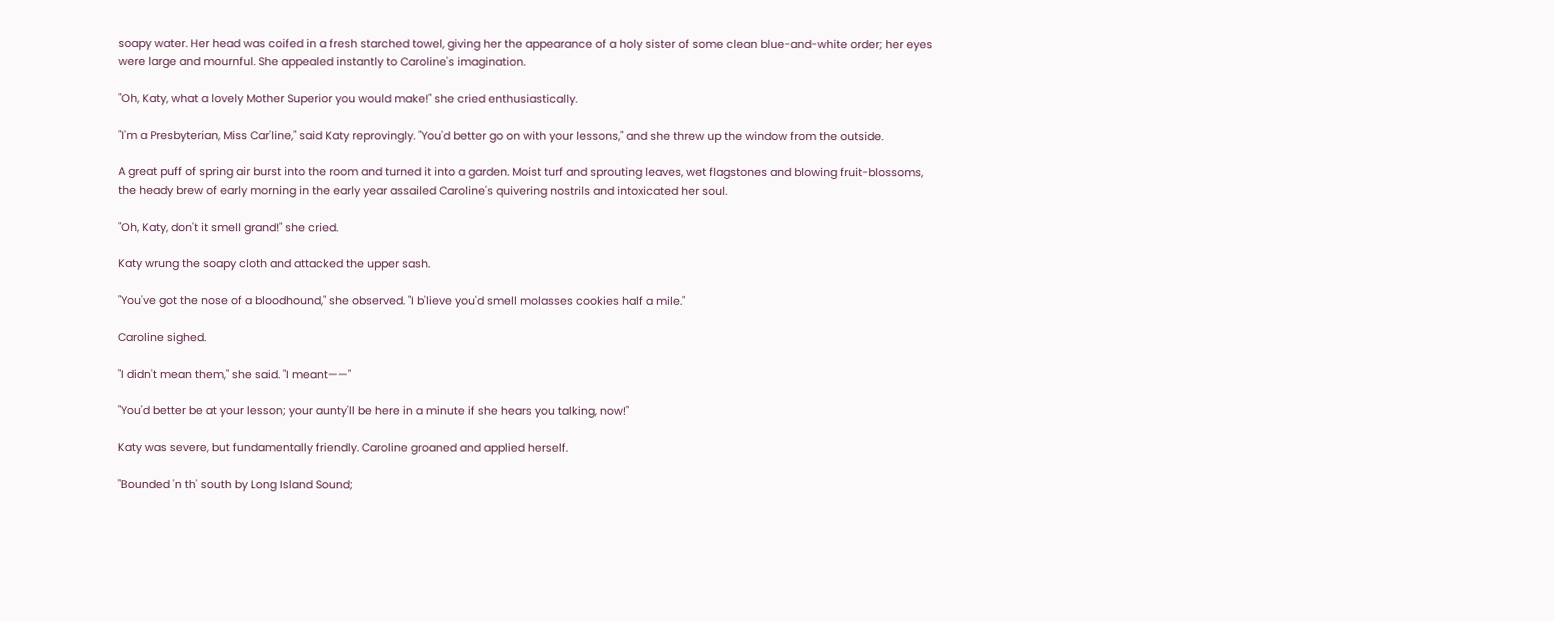soapy water. Her head was coifed in a fresh starched towel, giving her the appearance of a holy sister of some clean blue-and-white order; her eyes were large and mournful. She appealed instantly to Caroline's imagination.

"Oh, Katy, what a lovely Mother Superior you would make!" she cried enthusiastically.

"I'm a Presbyterian, Miss Car'line," said Katy reprovingly. "You'd better go on with your lessons," and she threw up the window from the outside.

A great puff of spring air burst into the room and turned it into a garden. Moist turf and sprouting leaves, wet flagstones and blowing fruit-blossoms, the heady brew of early morning in the early year assailed Caroline's quivering nostrils and intoxicated her soul.

"Oh, Katy, don't it smell grand!" she cried.

Katy wrung the soapy cloth and attacked the upper sash.

"You've got the nose of a bloodhound," she observed. "I b'lieve you'd smell molasses cookies half a mile."

Caroline sighed.

"I didn't mean them," she said. "I meant——"

"You'd better be at your lesson; your aunty'll be here in a minute if she hears you talking, now!"

Katy was severe, but fundamentally friendly. Caroline groaned and applied herself.

"Bounded 'n th' south by Long Island Sound;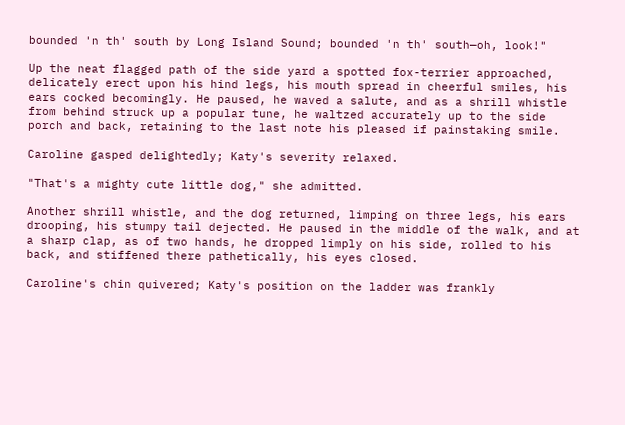bounded 'n th' south by Long Island Sound; bounded 'n th' south—oh, look!"

Up the neat flagged path of the side yard a spotted fox-terrier approached, delicately erect upon his hind legs, his mouth spread in cheerful smiles, his ears cocked becomingly. He paused, he waved a salute, and as a shrill whistle from behind struck up a popular tune, he waltzed accurately up to the side porch and back, retaining to the last note his pleased if painstaking smile.

Caroline gasped delightedly; Katy's severity relaxed.

"That's a mighty cute little dog," she admitted.

Another shrill whistle, and the dog returned, limping on three legs, his ears drooping, his stumpy tail dejected. He paused in the middle of the walk, and at a sharp clap, as of two hands, he dropped limply on his side, rolled to his back, and stiffened there pathetically, his eyes closed.

Caroline's chin quivered; Katy's position on the ladder was frankly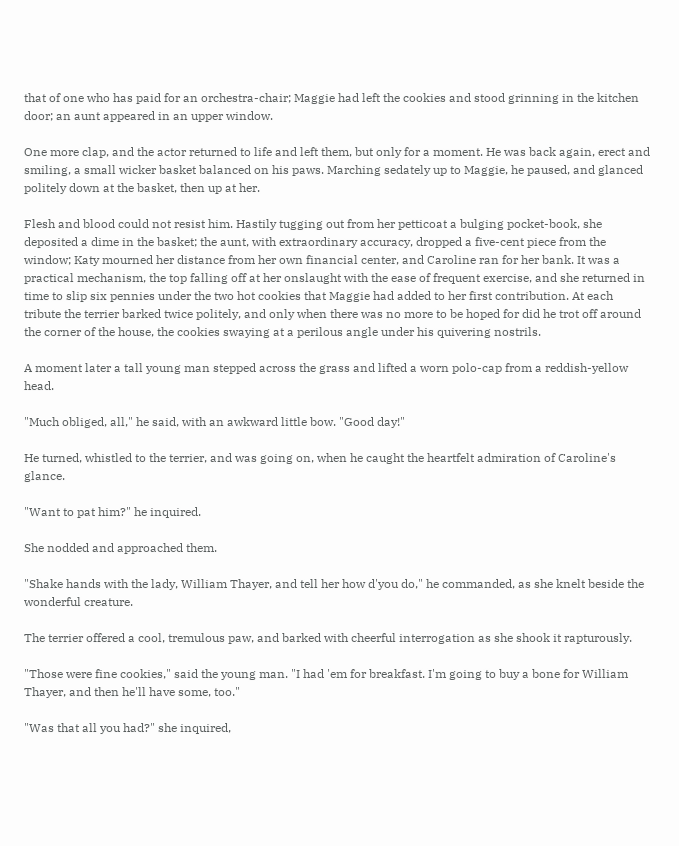that of one who has paid for an orchestra-chair; Maggie had left the cookies and stood grinning in the kitchen door; an aunt appeared in an upper window.

One more clap, and the actor returned to life and left them, but only for a moment. He was back again, erect and smiling, a small wicker basket balanced on his paws. Marching sedately up to Maggie, he paused, and glanced politely down at the basket, then up at her.

Flesh and blood could not resist him. Hastily tugging out from her petticoat a bulging pocket-book, she deposited a dime in the basket; the aunt, with extraordinary accuracy, dropped a five-cent piece from the window; Katy mourned her distance from her own financial center, and Caroline ran for her bank. It was a practical mechanism, the top falling off at her onslaught with the ease of frequent exercise, and she returned in time to slip six pennies under the two hot cookies that Maggie had added to her first contribution. At each tribute the terrier barked twice politely, and only when there was no more to be hoped for did he trot off around the corner of the house, the cookies swaying at a perilous angle under his quivering nostrils.

A moment later a tall young man stepped across the grass and lifted a worn polo-cap from a reddish-yellow head.

"Much obliged, all," he said, with an awkward little bow. "Good day!"

He turned, whistled to the terrier, and was going on, when he caught the heartfelt admiration of Caroline's glance.

"Want to pat him?" he inquired.

She nodded and approached them.

"Shake hands with the lady, William Thayer, and tell her how d'you do," he commanded, as she knelt beside the wonderful creature.

The terrier offered a cool, tremulous paw, and barked with cheerful interrogation as she shook it rapturously.

"Those were fine cookies," said the young man. "I had 'em for breakfast. I'm going to buy a bone for William Thayer, and then he'll have some, too."

"Was that all you had?" she inquired,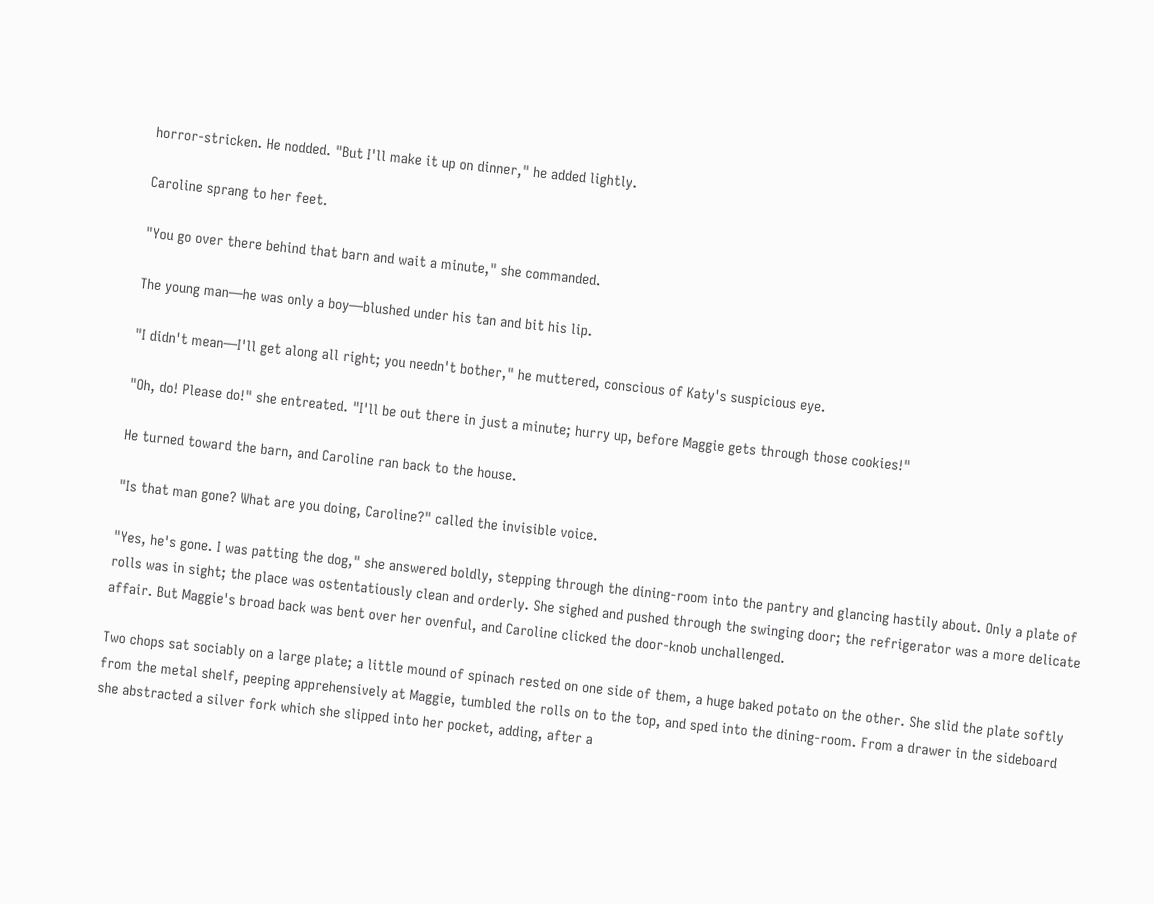horror-stricken. He nodded. "But I'll make it up on dinner," he added lightly.

Caroline sprang to her feet.

"You go over there behind that barn and wait a minute," she commanded.

The young man—he was only a boy—blushed under his tan and bit his lip.

"I didn't mean—I'll get along all right; you needn't bother," he muttered, conscious of Katy's suspicious eye.

"Oh, do! Please do!" she entreated. "I'll be out there in just a minute; hurry up, before Maggie gets through those cookies!"

He turned toward the barn, and Caroline ran back to the house.

"Is that man gone? What are you doing, Caroline?" called the invisible voice.

"Yes, he's gone. I was patting the dog," she answered boldly, stepping through the dining-room into the pantry and glancing hastily about. Only a plate of rolls was in sight; the place was ostentatiously clean and orderly. She sighed and pushed through the swinging door; the refrigerator was a more delicate affair. But Maggie's broad back was bent over her ovenful, and Caroline clicked the door-knob unchallenged.

Two chops sat sociably on a large plate; a little mound of spinach rested on one side of them, a huge baked potato on the other. She slid the plate softly from the metal shelf, peeping apprehensively at Maggie, tumbled the rolls on to the top, and sped into the dining-room. From a drawer in the sideboard she abstracted a silver fork which she slipped into her pocket, adding, after a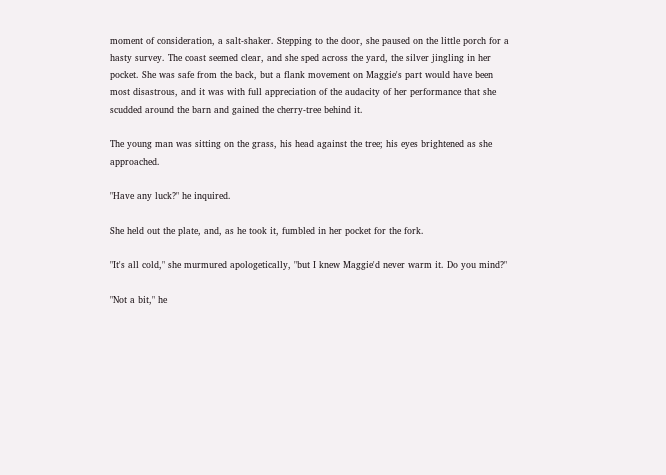moment of consideration, a salt-shaker. Stepping to the door, she paused on the little porch for a hasty survey. The coast seemed clear, and she sped across the yard, the silver jingling in her pocket. She was safe from the back, but a flank movement on Maggie's part would have been most disastrous, and it was with full appreciation of the audacity of her performance that she scudded around the barn and gained the cherry-tree behind it.

The young man was sitting on the grass, his head against the tree; his eyes brightened as she approached.

"Have any luck?" he inquired.

She held out the plate, and, as he took it, fumbled in her pocket for the fork.

"It's all cold," she murmured apologetically, "but I knew Maggie'd never warm it. Do you mind?"

"Not a bit," he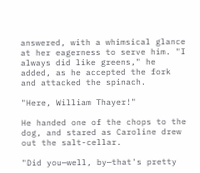answered, with a whimsical glance at her eagerness to serve him. "I always did like greens," he added, as he accepted the fork and attacked the spinach.

"Here, William Thayer!"

He handed one of the chops to the dog, and stared as Caroline drew out the salt-cellar.

"Did you—well, by—that's pretty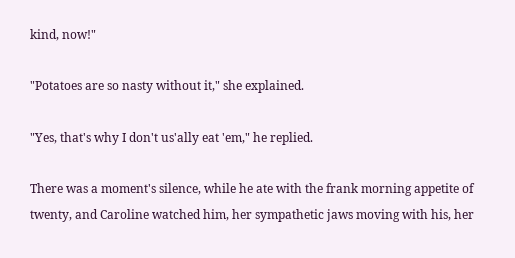kind, now!"

"Potatoes are so nasty without it," she explained.

"Yes, that's why I don't us'ally eat 'em," he replied.

There was a moment's silence, while he ate with the frank morning appetite of twenty, and Caroline watched him, her sympathetic jaws moving with his, her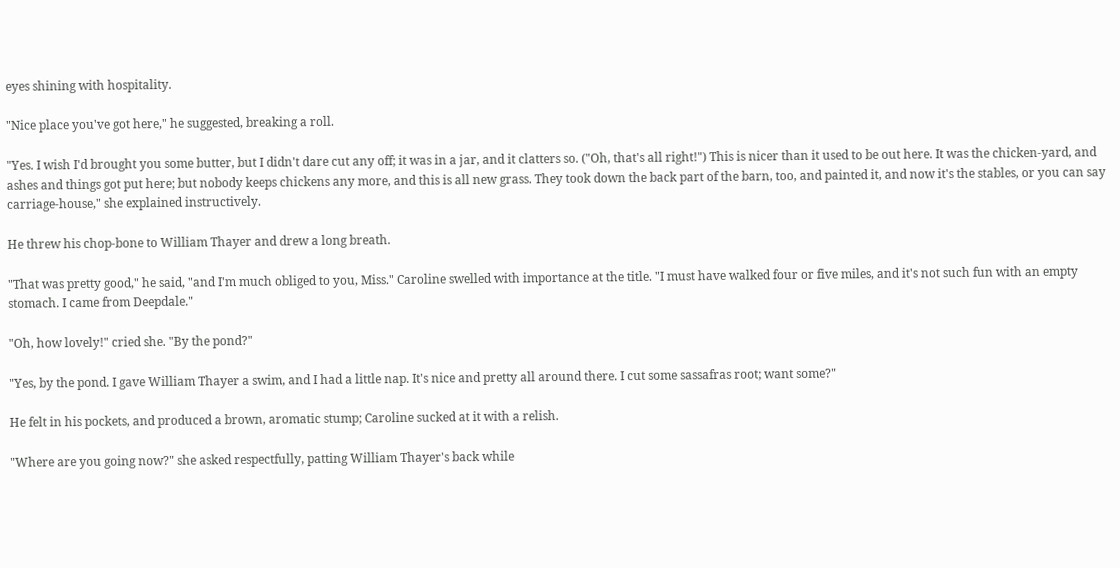eyes shining with hospitality.

"Nice place you've got here," he suggested, breaking a roll.

"Yes. I wish I'd brought you some butter, but I didn't dare cut any off; it was in a jar, and it clatters so. ("Oh, that's all right!") This is nicer than it used to be out here. It was the chicken-yard, and ashes and things got put here; but nobody keeps chickens any more, and this is all new grass. They took down the back part of the barn, too, and painted it, and now it's the stables, or you can say carriage-house," she explained instructively.

He threw his chop-bone to William Thayer and drew a long breath.

"That was pretty good," he said, "and I'm much obliged to you, Miss." Caroline swelled with importance at the title. "I must have walked four or five miles, and it's not such fun with an empty stomach. I came from Deepdale."

"Oh, how lovely!" cried she. "By the pond?"

"Yes, by the pond. I gave William Thayer a swim, and I had a little nap. It's nice and pretty all around there. I cut some sassafras root; want some?"

He felt in his pockets, and produced a brown, aromatic stump; Caroline sucked at it with a relish.

"Where are you going now?" she asked respectfully, patting William Thayer's back while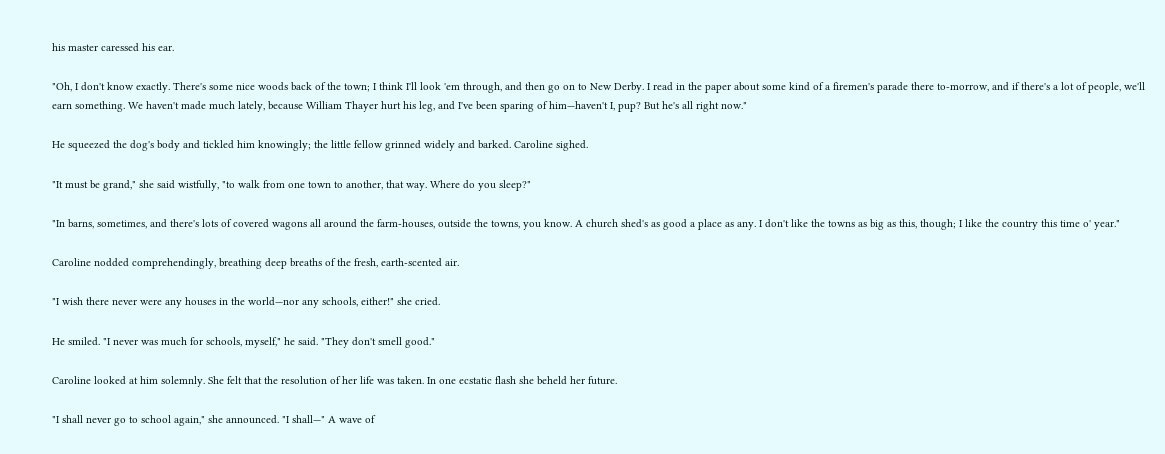his master caressed his ear.

"Oh, I don't know exactly. There's some nice woods back of the town; I think I'll look 'em through, and then go on to New Derby. I read in the paper about some kind of a firemen's parade there to-morrow, and if there's a lot of people, we'll earn something. We haven't made much lately, because William Thayer hurt his leg, and I've been sparing of him—haven't I, pup? But he's all right now."

He squeezed the dog's body and tickled him knowingly; the little fellow grinned widely and barked. Caroline sighed.

"It must be grand," she said wistfully, "to walk from one town to another, that way. Where do you sleep?"

"In barns, sometimes, and there's lots of covered wagons all around the farm-houses, outside the towns, you know. A church shed's as good a place as any. I don't like the towns as big as this, though; I like the country this time o' year."

Caroline nodded comprehendingly, breathing deep breaths of the fresh, earth-scented air.

"I wish there never were any houses in the world—nor any schools, either!" she cried.

He smiled. "I never was much for schools, myself," he said. "They don't smell good."

Caroline looked at him solemnly. She felt that the resolution of her life was taken. In one ecstatic flash she beheld her future.

"I shall never go to school again," she announced. "I shall—" A wave of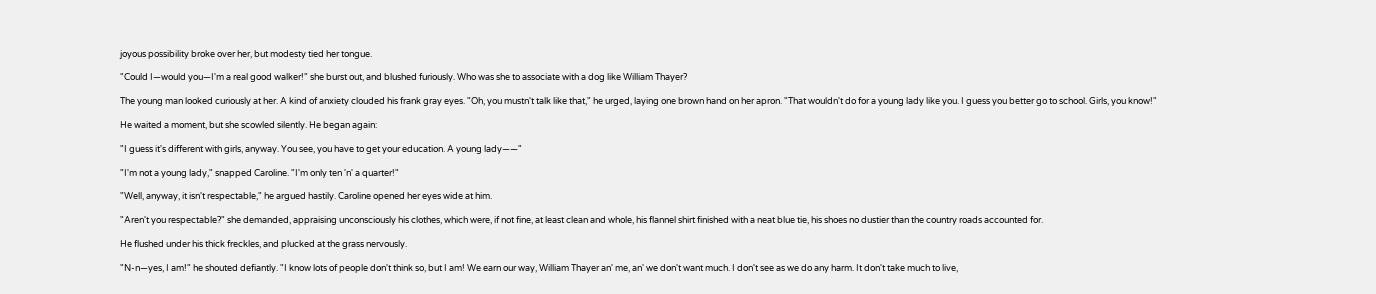joyous possibility broke over her, but modesty tied her tongue.

"Could I—would you—I'm a real good walker!" she burst out, and blushed furiously. Who was she to associate with a dog like William Thayer?

The young man looked curiously at her. A kind of anxiety clouded his frank gray eyes. "Oh, you mustn't talk like that," he urged, laying one brown hand on her apron. "That wouldn't do for a young lady like you. I guess you better go to school. Girls, you know!"

He waited a moment, but she scowled silently. He began again:

"I guess it's different with girls, anyway. You see, you have to get your education. A young lady——"

"I'm not a young lady," snapped Caroline. "I'm only ten 'n' a quarter!"

"Well, anyway, it isn't respectable," he argued hastily. Caroline opened her eyes wide at him.

"Aren't you respectable?" she demanded, appraising unconsciously his clothes, which were, if not fine, at least clean and whole, his flannel shirt finished with a neat blue tie, his shoes no dustier than the country roads accounted for.

He flushed under his thick freckles, and plucked at the grass nervously.

"N-n—yes, I am!" he shouted defiantly. "I know lots of people don't think so, but I am! We earn our way, William Thayer an' me, an' we don't want much. I don't see as we do any harm. It don't take much to live,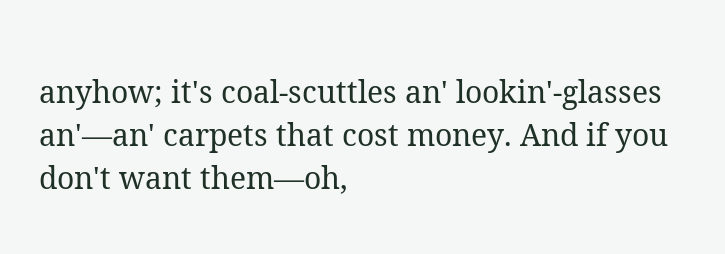anyhow; it's coal-scuttles an' lookin'-glasses an'—an' carpets that cost money. And if you don't want them—oh,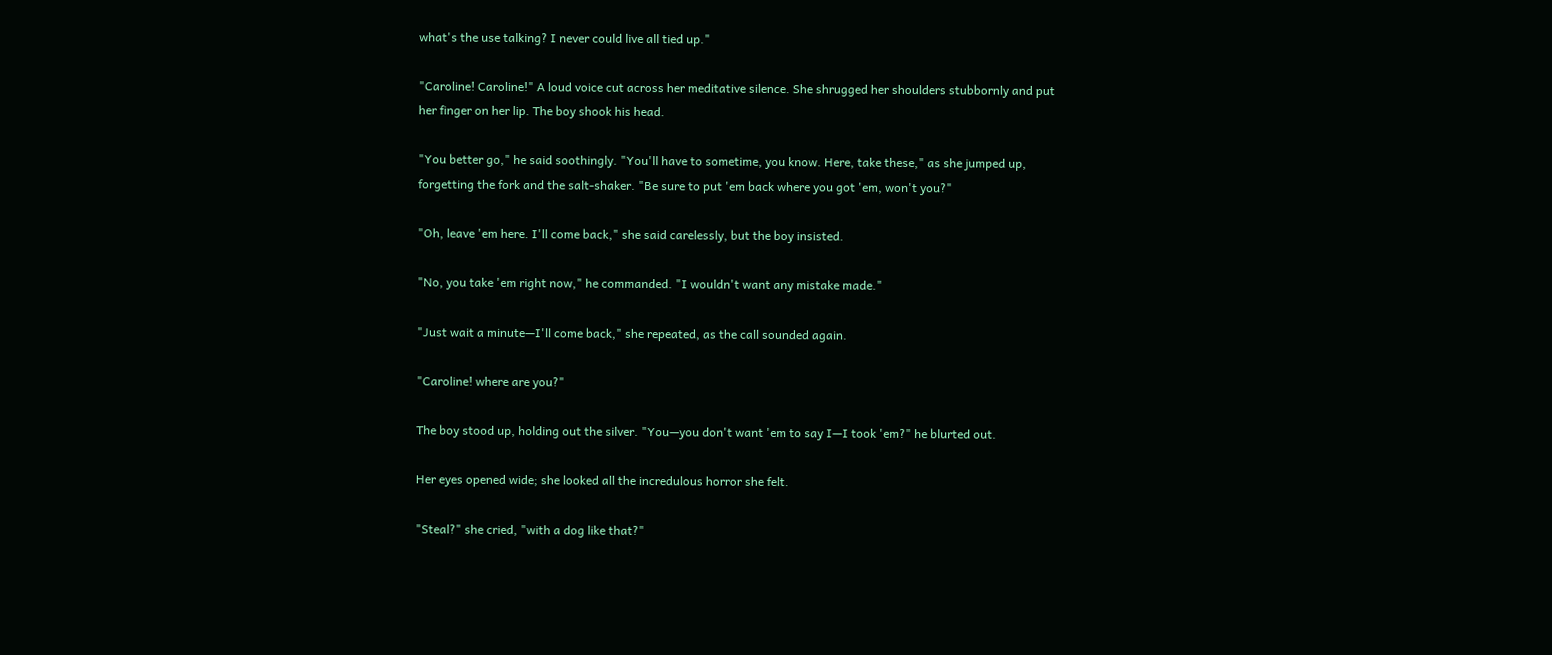what's the use talking? I never could live all tied up."

"Caroline! Caroline!" A loud voice cut across her meditative silence. She shrugged her shoulders stubbornly and put her finger on her lip. The boy shook his head.

"You better go," he said soothingly. "You'll have to sometime, you know. Here, take these," as she jumped up, forgetting the fork and the salt-shaker. "Be sure to put 'em back where you got 'em, won't you?"

"Oh, leave 'em here. I'll come back," she said carelessly, but the boy insisted.

"No, you take 'em right now," he commanded. "I wouldn't want any mistake made."

"Just wait a minute—I'll come back," she repeated, as the call sounded again.

"Caroline! where are you?"

The boy stood up, holding out the silver. "You—you don't want 'em to say I—I took 'em?" he blurted out.

Her eyes opened wide; she looked all the incredulous horror she felt.

"Steal?" she cried, "with a dog like that?"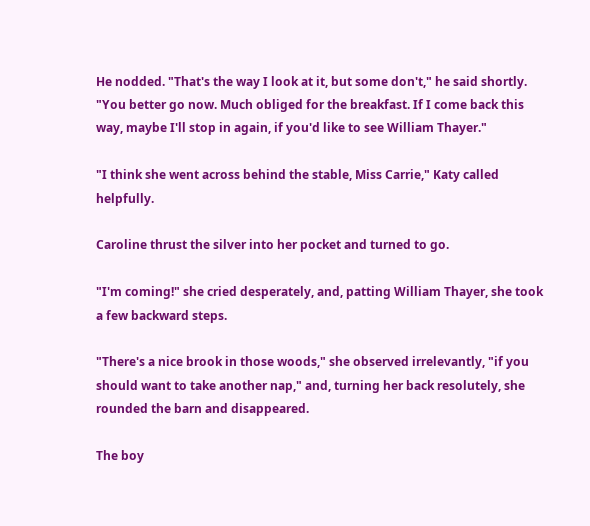He nodded. "That's the way I look at it, but some don't," he said shortly. "You better go now. Much obliged for the breakfast. If I come back this way, maybe I'll stop in again, if you'd like to see William Thayer."

"I think she went across behind the stable, Miss Carrie," Katy called helpfully.

Caroline thrust the silver into her pocket and turned to go.

"I'm coming!" she cried desperately, and, patting William Thayer, she took a few backward steps.

"There's a nice brook in those woods," she observed irrelevantly, "if you should want to take another nap," and, turning her back resolutely, she rounded the barn and disappeared.

The boy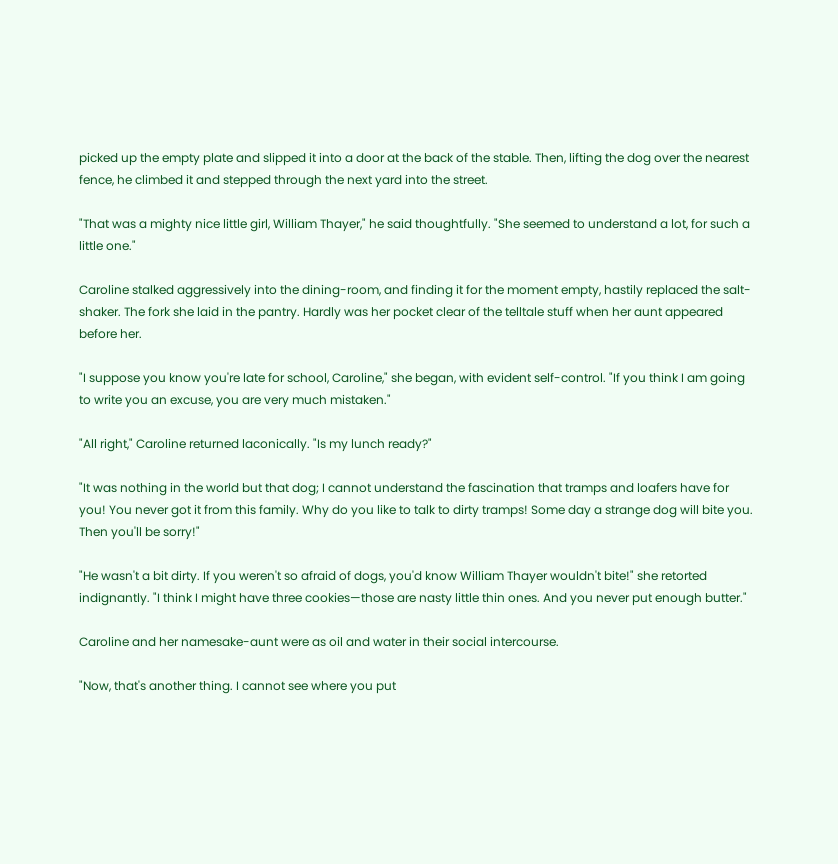picked up the empty plate and slipped it into a door at the back of the stable. Then, lifting the dog over the nearest fence, he climbed it and stepped through the next yard into the street.

"That was a mighty nice little girl, William Thayer," he said thoughtfully. "She seemed to understand a lot, for such a little one."

Caroline stalked aggressively into the dining-room, and finding it for the moment empty, hastily replaced the salt-shaker. The fork she laid in the pantry. Hardly was her pocket clear of the telltale stuff when her aunt appeared before her.

"I suppose you know you're late for school, Caroline," she began, with evident self-control. "If you think I am going to write you an excuse, you are very much mistaken."

"All right," Caroline returned laconically. "Is my lunch ready?"

"It was nothing in the world but that dog; I cannot understand the fascination that tramps and loafers have for you! You never got it from this family. Why do you like to talk to dirty tramps! Some day a strange dog will bite you. Then you'll be sorry!"

"He wasn't a bit dirty. If you weren't so afraid of dogs, you'd know William Thayer wouldn't bite!" she retorted indignantly. "I think I might have three cookies—those are nasty little thin ones. And you never put enough butter."

Caroline and her namesake-aunt were as oil and water in their social intercourse.

"Now, that's another thing. I cannot see where you put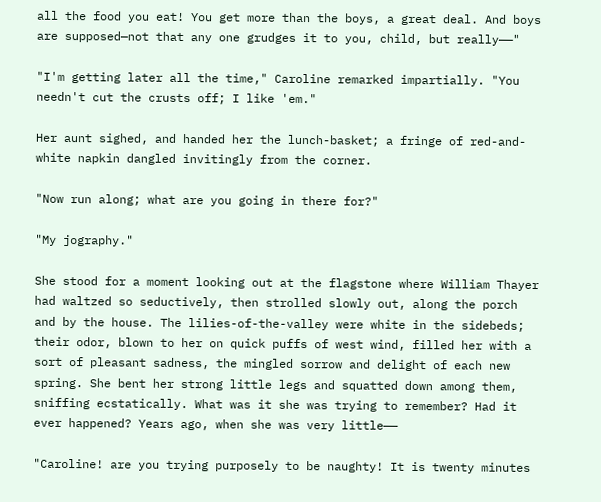all the food you eat! You get more than the boys, a great deal. And boys are supposed—not that any one grudges it to you, child, but really——"

"I'm getting later all the time," Caroline remarked impartially. "You needn't cut the crusts off; I like 'em."

Her aunt sighed, and handed her the lunch-basket; a fringe of red-and-white napkin dangled invitingly from the corner.

"Now run along; what are you going in there for?"

"My jography."

She stood for a moment looking out at the flagstone where William Thayer had waltzed so seductively, then strolled slowly out, along the porch and by the house. The lilies-of-the-valley were white in the sidebeds; their odor, blown to her on quick puffs of west wind, filled her with a sort of pleasant sadness, the mingled sorrow and delight of each new spring. She bent her strong little legs and squatted down among them, sniffing ecstatically. What was it she was trying to remember? Had it ever happened? Years ago, when she was very little——

"Caroline! are you trying purposely to be naughty! It is twenty minutes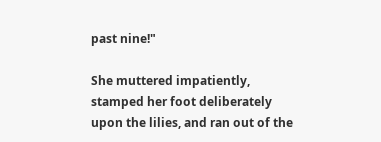past nine!"

She muttered impatiently, stamped her foot deliberately upon the lilies, and ran out of the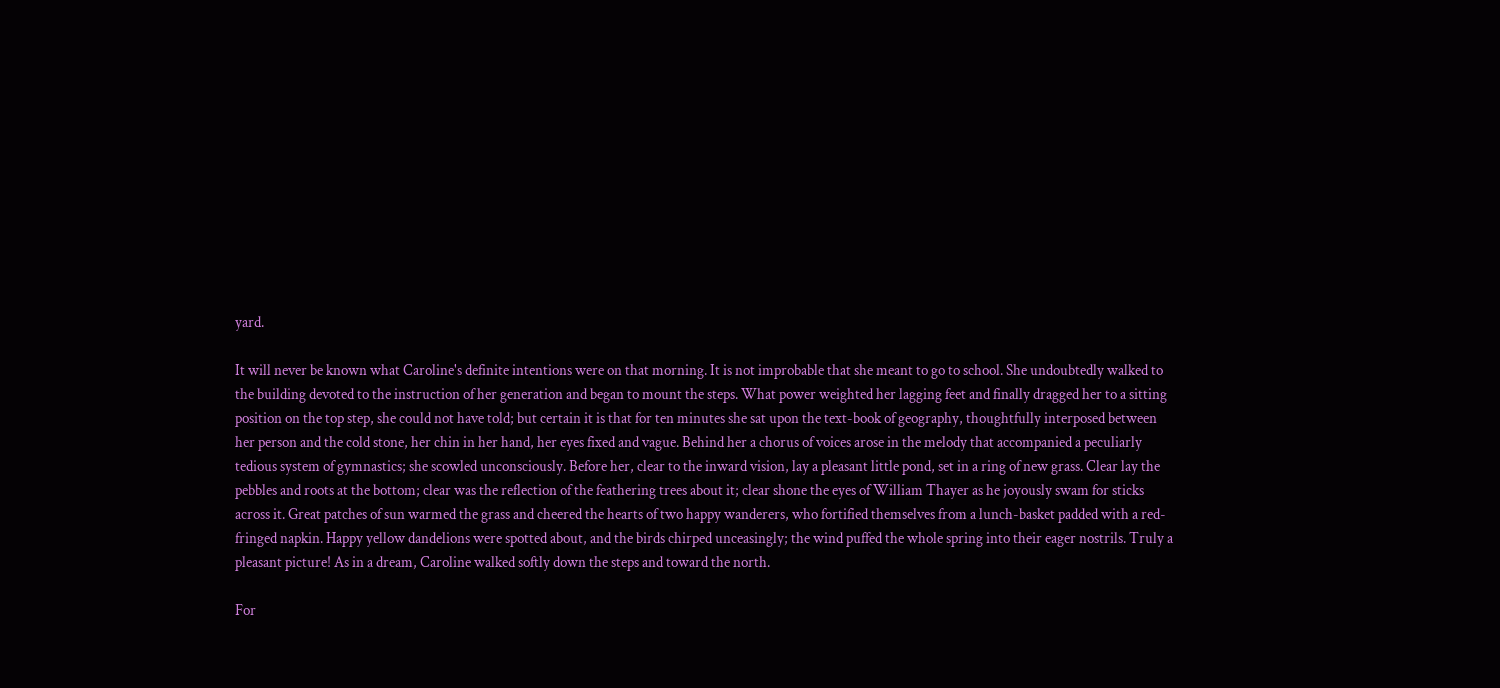yard.

It will never be known what Caroline's definite intentions were on that morning. It is not improbable that she meant to go to school. She undoubtedly walked to the building devoted to the instruction of her generation and began to mount the steps. What power weighted her lagging feet and finally dragged her to a sitting position on the top step, she could not have told; but certain it is that for ten minutes she sat upon the text-book of geography, thoughtfully interposed between her person and the cold stone, her chin in her hand, her eyes fixed and vague. Behind her a chorus of voices arose in the melody that accompanied a peculiarly tedious system of gymnastics; she scowled unconsciously. Before her, clear to the inward vision, lay a pleasant little pond, set in a ring of new grass. Clear lay the pebbles and roots at the bottom; clear was the reflection of the feathering trees about it; clear shone the eyes of William Thayer as he joyously swam for sticks across it. Great patches of sun warmed the grass and cheered the hearts of two happy wanderers, who fortified themselves from a lunch-basket padded with a red-fringed napkin. Happy yellow dandelions were spotted about, and the birds chirped unceasingly; the wind puffed the whole spring into their eager nostrils. Truly a pleasant picture! As in a dream, Caroline walked softly down the steps and toward the north.

For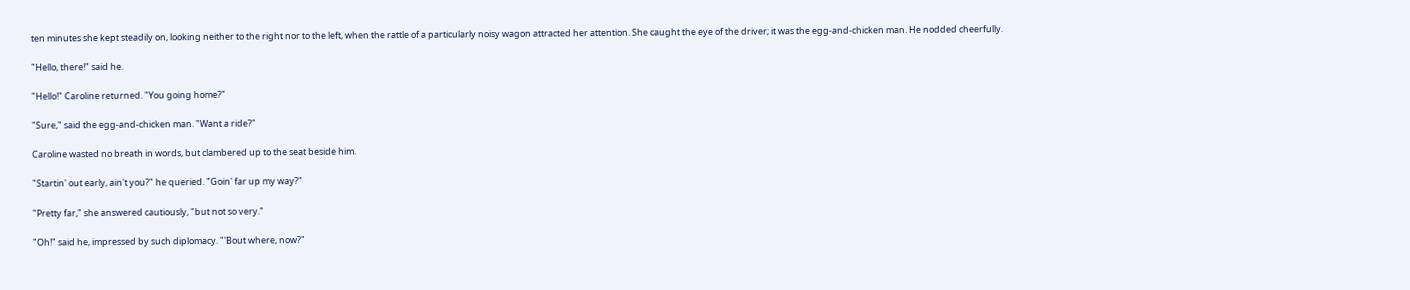ten minutes she kept steadily on, looking neither to the right nor to the left, when the rattle of a particularly noisy wagon attracted her attention. She caught the eye of the driver; it was the egg-and-chicken man. He nodded cheerfully.

"Hello, there!" said he.

"Hello!" Caroline returned. "You going home?"

"Sure," said the egg-and-chicken man. "Want a ride?"

Caroline wasted no breath in words, but clambered up to the seat beside him.

"Startin' out early, ain't you?" he queried. "Goin' far up my way?"

"Pretty far," she answered cautiously, "but not so very."

"Oh!" said he, impressed by such diplomacy. "'Bout where, now?"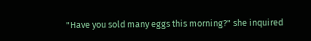"Have you sold many eggs this morning?" she inquired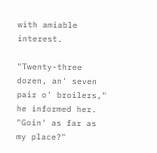with amiable interest.

"Twenty-three dozen, an' seven pair o' broilers," he informed her. "Goin' as far as my place?"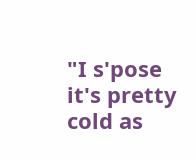"I s'pose it's pretty cold as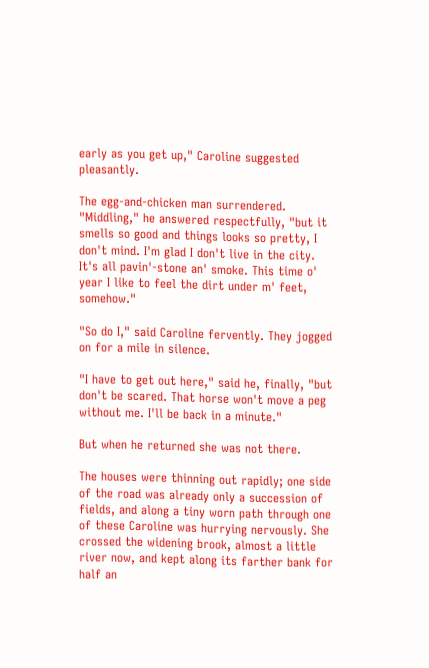early as you get up," Caroline suggested pleasantly.

The egg-and-chicken man surrendered. "Middling," he answered respectfully, "but it smells so good and things looks so pretty, I don't mind. I'm glad I don't live in the city. It's all pavin'-stone an' smoke. This time o' year I like to feel the dirt under m' feet, somehow."

"So do I," said Caroline fervently. They jogged on for a mile in silence.

"I have to get out here," said he, finally, "but don't be scared. That horse won't move a peg without me. I'll be back in a minute."

But when he returned she was not there.

The houses were thinning out rapidly; one side of the road was already only a succession of fields, and along a tiny worn path through one of these Caroline was hurrying nervously. She crossed the widening brook, almost a little river now, and kept along its farther bank for half an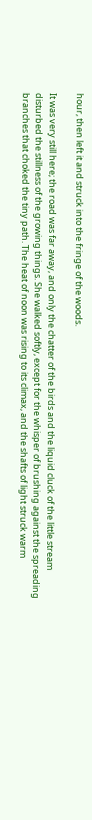hour, then left it and struck into the fringe of the woods.

It was very still here; the road was far away, and only the chatter of the birds and the liquid cluck of the little stream disturbed the stillness of the growing things. She walked softly, except for the whisper of brushing against the spreading branches that choked the tiny path. The heat of noon was rising to its climax, and the shafts of light struck warm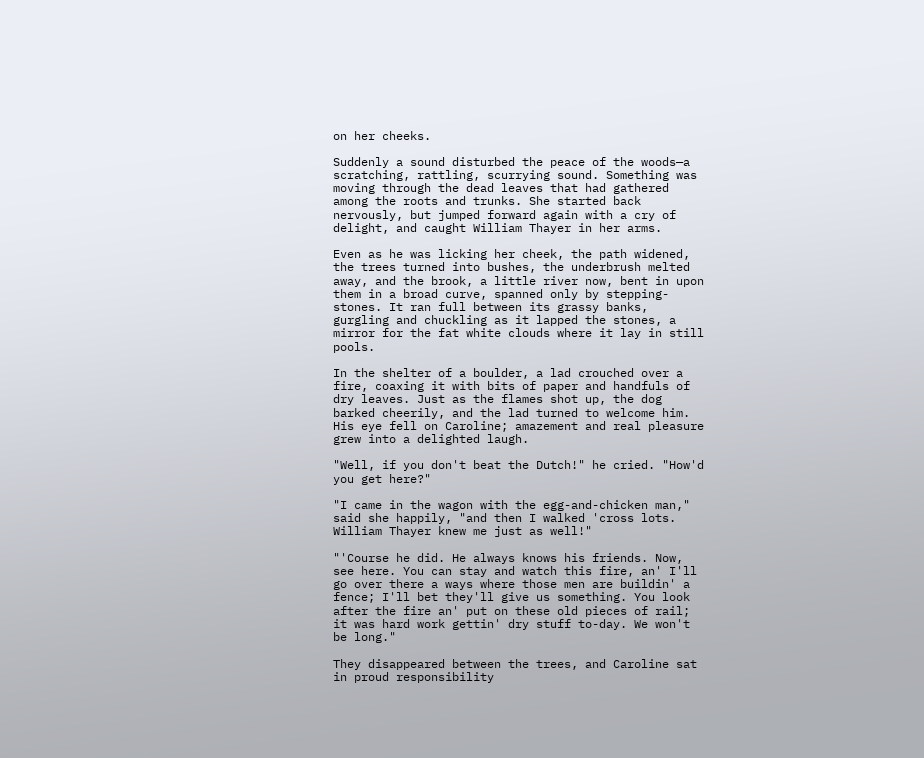on her cheeks.

Suddenly a sound disturbed the peace of the woods—a scratching, rattling, scurrying sound. Something was moving through the dead leaves that had gathered among the roots and trunks. She started back nervously, but jumped forward again with a cry of delight, and caught William Thayer in her arms.

Even as he was licking her cheek, the path widened, the trees turned into bushes, the underbrush melted away, and the brook, a little river now, bent in upon them in a broad curve, spanned only by stepping-stones. It ran full between its grassy banks, gurgling and chuckling as it lapped the stones, a mirror for the fat white clouds where it lay in still pools.

In the shelter of a boulder, a lad crouched over a fire, coaxing it with bits of paper and handfuls of dry leaves. Just as the flames shot up, the dog barked cheerily, and the lad turned to welcome him. His eye fell on Caroline; amazement and real pleasure grew into a delighted laugh.

"Well, if you don't beat the Dutch!" he cried. "How'd you get here?"

"I came in the wagon with the egg-and-chicken man," said she happily, "and then I walked 'cross lots. William Thayer knew me just as well!"

"'Course he did. He always knows his friends. Now, see here. You can stay and watch this fire, an' I'll go over there a ways where those men are buildin' a fence; I'll bet they'll give us something. You look after the fire an' put on these old pieces of rail; it was hard work gettin' dry stuff to-day. We won't be long."

They disappeared between the trees, and Caroline sat in proud responsibility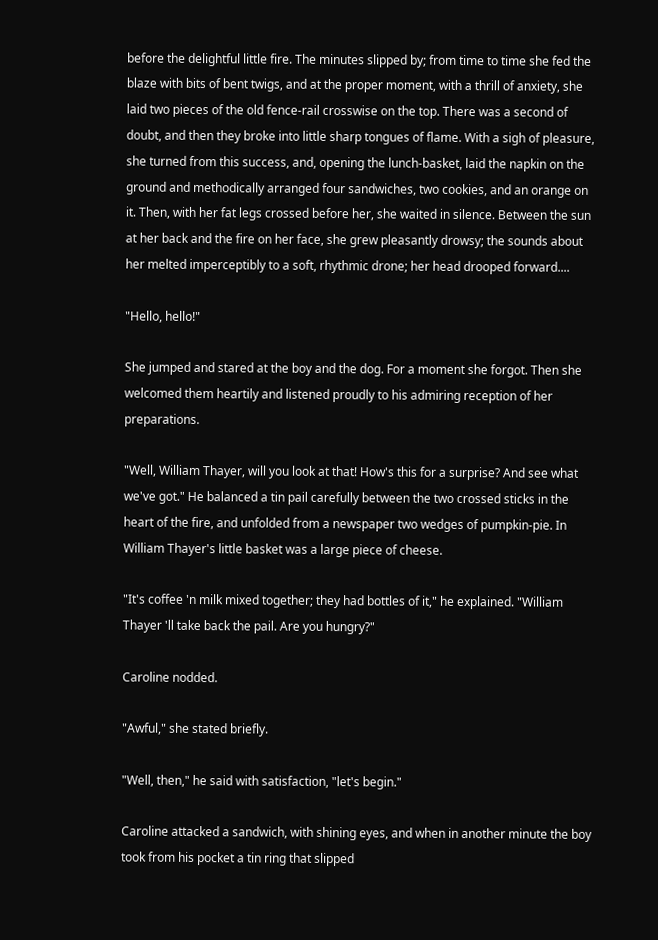before the delightful little fire. The minutes slipped by; from time to time she fed the blaze with bits of bent twigs, and at the proper moment, with a thrill of anxiety, she laid two pieces of the old fence-rail crosswise on the top. There was a second of doubt, and then they broke into little sharp tongues of flame. With a sigh of pleasure, she turned from this success, and, opening the lunch-basket, laid the napkin on the ground and methodically arranged four sandwiches, two cookies, and an orange on it. Then, with her fat legs crossed before her, she waited in silence. Between the sun at her back and the fire on her face, she grew pleasantly drowsy; the sounds about her melted imperceptibly to a soft, rhythmic drone; her head drooped forward....

"Hello, hello!"

She jumped and stared at the boy and the dog. For a moment she forgot. Then she welcomed them heartily and listened proudly to his admiring reception of her preparations.

"Well, William Thayer, will you look at that! How's this for a surprise? And see what we've got." He balanced a tin pail carefully between the two crossed sticks in the heart of the fire, and unfolded from a newspaper two wedges of pumpkin-pie. In William Thayer's little basket was a large piece of cheese.

"It's coffee 'n milk mixed together; they had bottles of it," he explained. "William Thayer 'll take back the pail. Are you hungry?"

Caroline nodded.

"Awful," she stated briefly.

"Well, then," he said with satisfaction, "let's begin."

Caroline attacked a sandwich, with shining eyes, and when in another minute the boy took from his pocket a tin ring that slipped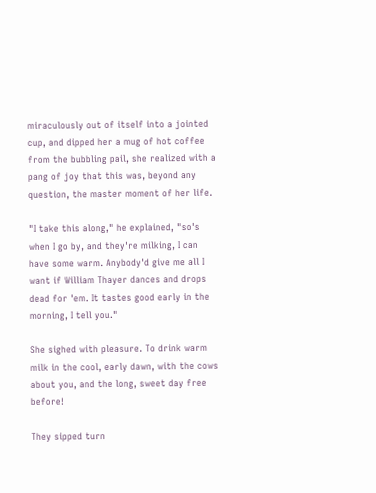miraculously out of itself into a jointed cup, and dipped her a mug of hot coffee from the bubbling pail, she realized with a pang of joy that this was, beyond any question, the master moment of her life.

"I take this along," he explained, "so's when I go by, and they're milking, I can have some warm. Anybody'd give me all I want if William Thayer dances and drops dead for 'em. It tastes good early in the morning, I tell you."

She sighed with pleasure. To drink warm milk in the cool, early dawn, with the cows about you, and the long, sweet day free before!

They sipped turn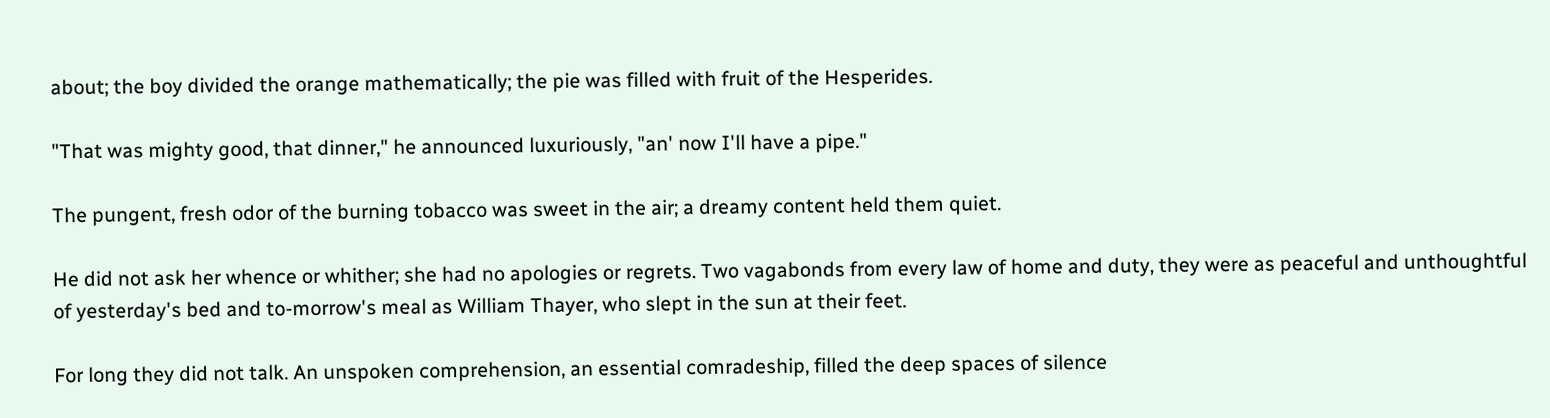about; the boy divided the orange mathematically; the pie was filled with fruit of the Hesperides.

"That was mighty good, that dinner," he announced luxuriously, "an' now I'll have a pipe."

The pungent, fresh odor of the burning tobacco was sweet in the air; a dreamy content held them quiet.

He did not ask her whence or whither; she had no apologies or regrets. Two vagabonds from every law of home and duty, they were as peaceful and unthoughtful of yesterday's bed and to-morrow's meal as William Thayer, who slept in the sun at their feet.

For long they did not talk. An unspoken comprehension, an essential comradeship, filled the deep spaces of silence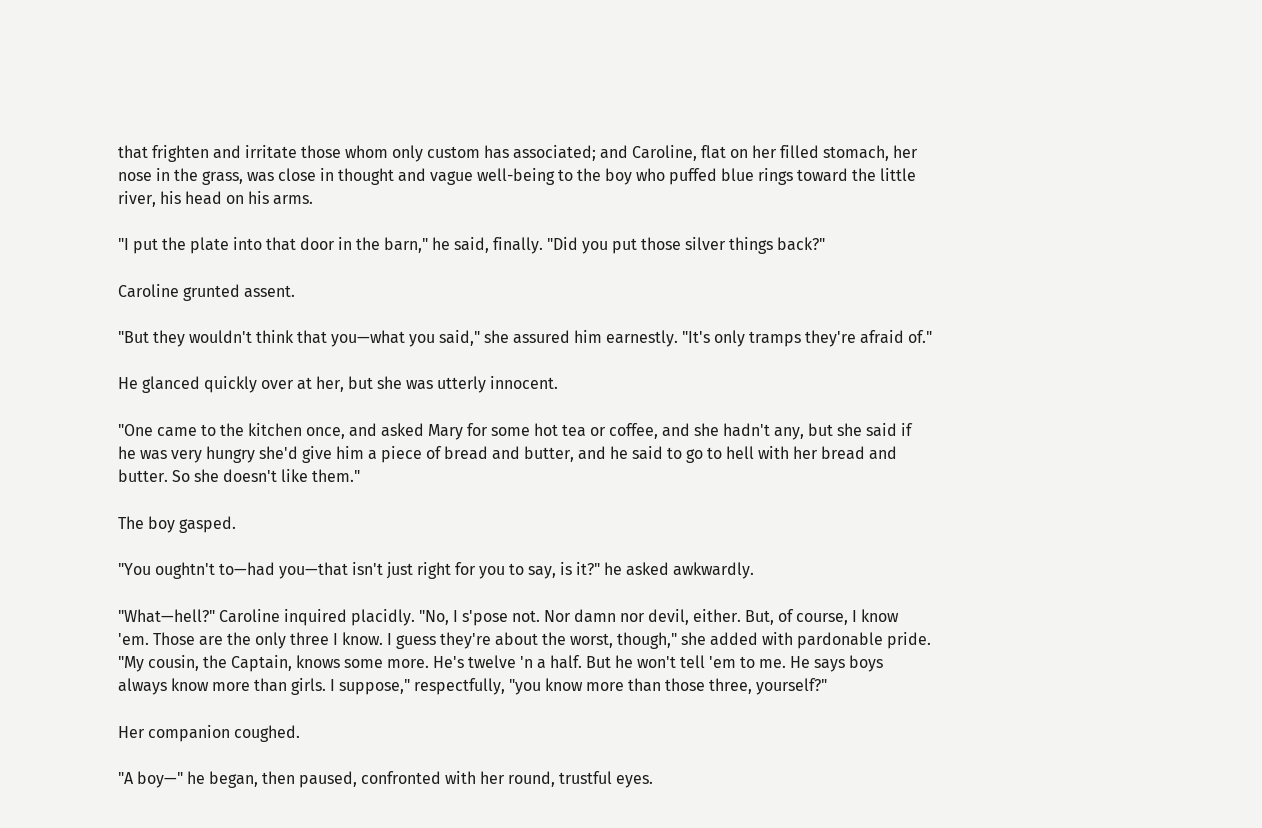that frighten and irritate those whom only custom has associated; and Caroline, flat on her filled stomach, her nose in the grass, was close in thought and vague well-being to the boy who puffed blue rings toward the little river, his head on his arms.

"I put the plate into that door in the barn," he said, finally. "Did you put those silver things back?"

Caroline grunted assent.

"But they wouldn't think that you—what you said," she assured him earnestly. "It's only tramps they're afraid of."

He glanced quickly over at her, but she was utterly innocent.

"One came to the kitchen once, and asked Mary for some hot tea or coffee, and she hadn't any, but she said if he was very hungry she'd give him a piece of bread and butter, and he said to go to hell with her bread and butter. So she doesn't like them."

The boy gasped.

"You oughtn't to—had you—that isn't just right for you to say, is it?" he asked awkwardly.

"What—hell?" Caroline inquired placidly. "No, I s'pose not. Nor damn nor devil, either. But, of course, I know 'em. Those are the only three I know. I guess they're about the worst, though," she added with pardonable pride. "My cousin, the Captain, knows some more. He's twelve 'n a half. But he won't tell 'em to me. He says boys always know more than girls. I suppose," respectfully, "you know more than those three, yourself?"

Her companion coughed.

"A boy—" he began, then paused, confronted with her round, trustful eyes.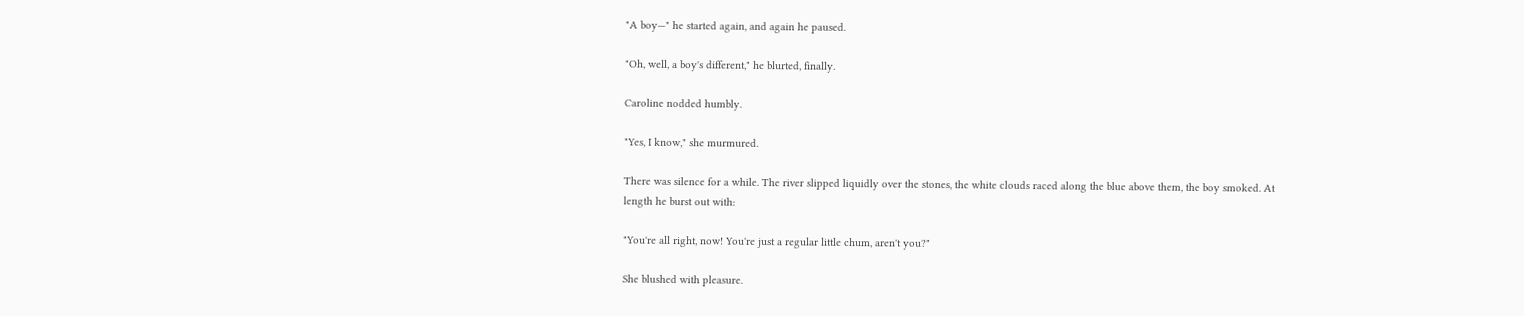"A boy—" he started again, and again he paused.

"Oh, well, a boy's different," he blurted, finally.

Caroline nodded humbly.

"Yes, I know," she murmured.

There was silence for a while. The river slipped liquidly over the stones, the white clouds raced along the blue above them, the boy smoked. At length he burst out with:

"You're all right, now! You're just a regular little chum, aren't you?"

She blushed with pleasure.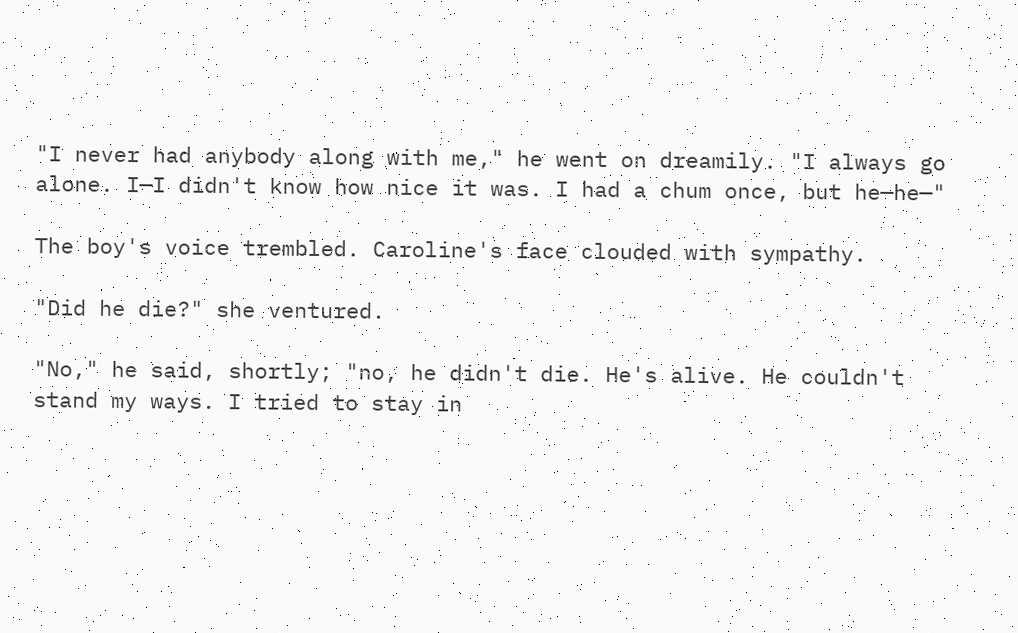"I never had anybody along with me," he went on dreamily. "I always go alone. I—I didn't know how nice it was. I had a chum once, but he—he—"

The boy's voice trembled. Caroline's face clouded with sympathy.

"Did he die?" she ventured.

"No," he said, shortly; "no, he didn't die. He's alive. He couldn't stand my ways. I tried to stay in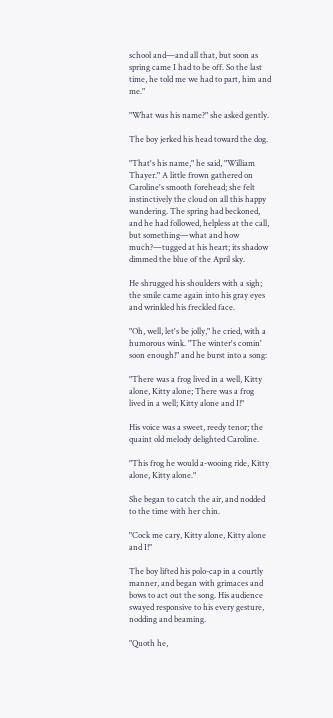school and—and all that, but soon as spring came I had to be off. So the last time, he told me we had to part, him and me."

"What was his name?" she asked gently.

The boy jerked his head toward the dog.

"That's his name," he said, "William Thayer." A little frown gathered on Caroline's smooth forehead; she felt instinctively the cloud on all this happy wandering. The spring had beckoned, and he had followed, helpless at the call, but something—what and how much?—tugged at his heart; its shadow dimmed the blue of the April sky.

He shrugged his shoulders with a sigh; the smile came again into his gray eyes and wrinkled his freckled face.

"Oh, well, let's be jolly," he cried, with a humorous wink. "The winter's comin' soon enough!" and he burst into a song:

"There was a frog lived in a well, Kitty alone, Kitty alone; There was a frog lived in a well; Kitty alone and I!"

His voice was a sweet, reedy tenor; the quaint old melody delighted Caroline.

"This frog he would a-wooing ride, Kitty alone, Kitty alone."

She began to catch the air, and nodded to the time with her chin.

"Cock me cary, Kitty alone, Kitty alone and I!"

The boy lifted his polo-cap in a courtly manner, and began with grimaces and bows to act out the song. His audience swayed responsive to his every gesture, nodding and beaming.

"Quoth he,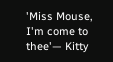'Miss Mouse, I'm come to thee'— Kitty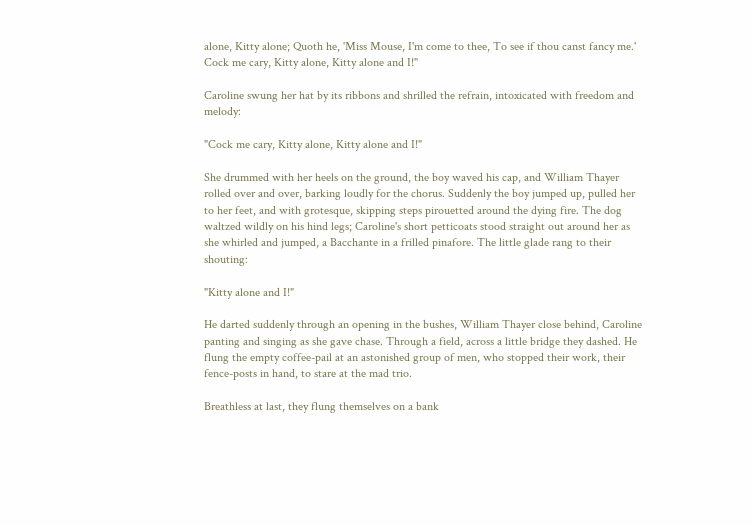alone, Kitty alone; Quoth he, 'Miss Mouse, I'm come to thee, To see if thou canst fancy me.' Cock me cary, Kitty alone, Kitty alone and I!"

Caroline swung her hat by its ribbons and shrilled the refrain, intoxicated with freedom and melody:

"Cock me cary, Kitty alone, Kitty alone and I!"

She drummed with her heels on the ground, the boy waved his cap, and William Thayer rolled over and over, barking loudly for the chorus. Suddenly the boy jumped up, pulled her to her feet, and with grotesque, skipping steps pirouetted around the dying fire. The dog waltzed wildly on his hind legs; Caroline's short petticoats stood straight out around her as she whirled and jumped, a Bacchante in a frilled pinafore. The little glade rang to their shouting:

"Kitty alone and I!"

He darted suddenly through an opening in the bushes, William Thayer close behind, Caroline panting and singing as she gave chase. Through a field, across a little bridge they dashed. He flung the empty coffee-pail at an astonished group of men, who stopped their work, their fence-posts in hand, to stare at the mad trio.

Breathless at last, they flung themselves on a bank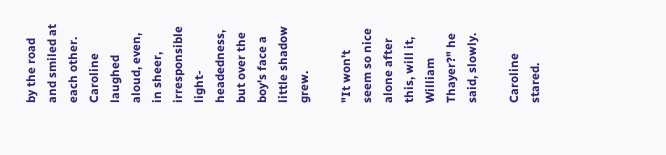by the road and smiled at each other. Caroline laughed aloud, even, in sheer, irresponsible light-headedness, but over the boy's face a little shadow grew.

"It won't seem so nice alone after this, will it, William Thayer?" he said, slowly.

Caroline stared.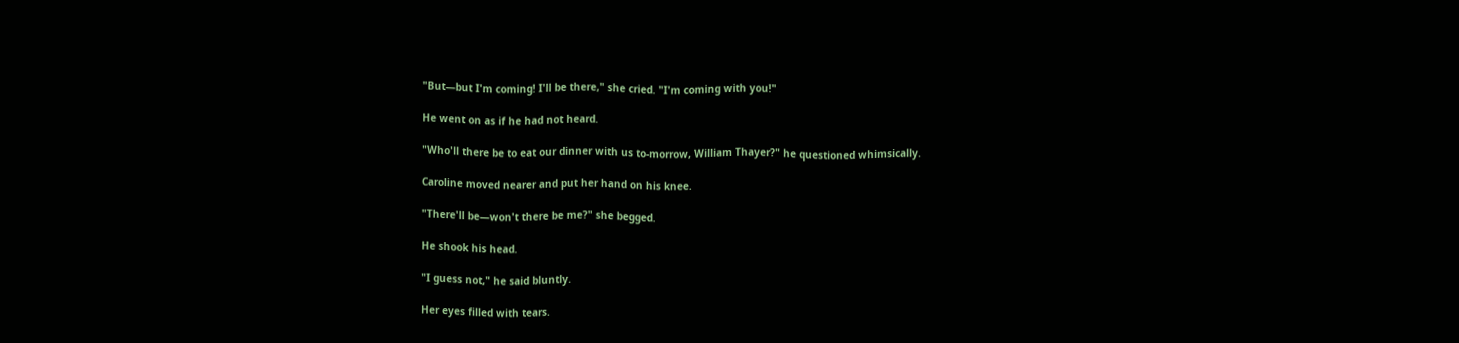"But—but I'm coming! I'll be there," she cried. "I'm coming with you!"

He went on as if he had not heard.

"Who'll there be to eat our dinner with us to-morrow, William Thayer?" he questioned whimsically.

Caroline moved nearer and put her hand on his knee.

"There'll be—won't there be me?" she begged.

He shook his head.

"I guess not," he said bluntly.

Her eyes filled with tears.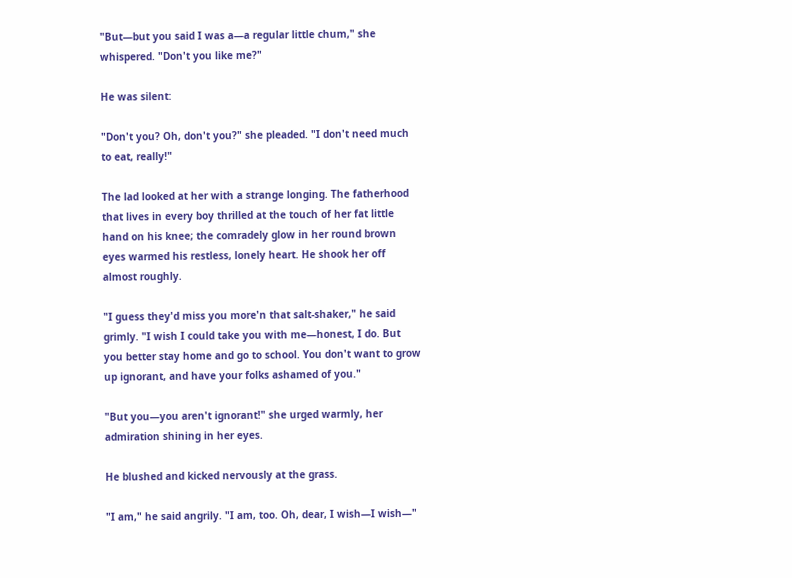"But—but you said I was a—a regular little chum," she whispered. "Don't you like me?"

He was silent:

"Don't you? Oh, don't you?" she pleaded. "I don't need much to eat, really!"

The lad looked at her with a strange longing. The fatherhood that lives in every boy thrilled at the touch of her fat little hand on his knee; the comradely glow in her round brown eyes warmed his restless, lonely heart. He shook her off almost roughly.

"I guess they'd miss you more'n that salt-shaker," he said grimly. "I wish I could take you with me—honest, I do. But you better stay home and go to school. You don't want to grow up ignorant, and have your folks ashamed of you."

"But you—you aren't ignorant!" she urged warmly, her admiration shining in her eyes.

He blushed and kicked nervously at the grass.

"I am," he said angrily. "I am, too. Oh, dear, I wish—I wish—"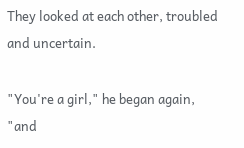They looked at each other, troubled and uncertain.

"You're a girl," he began again, "and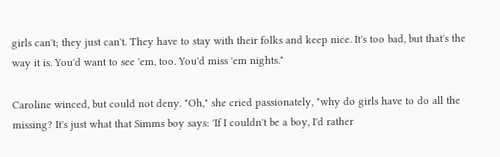girls can't; they just can't. They have to stay with their folks and keep nice. It's too bad, but that's the way it is. You'd want to see 'em, too. You'd miss 'em nights."

Caroline winced, but could not deny. "Oh," she cried passionately, "why do girls have to do all the missing? It's just what that Simms boy says: 'If I couldn't be a boy, I'd rather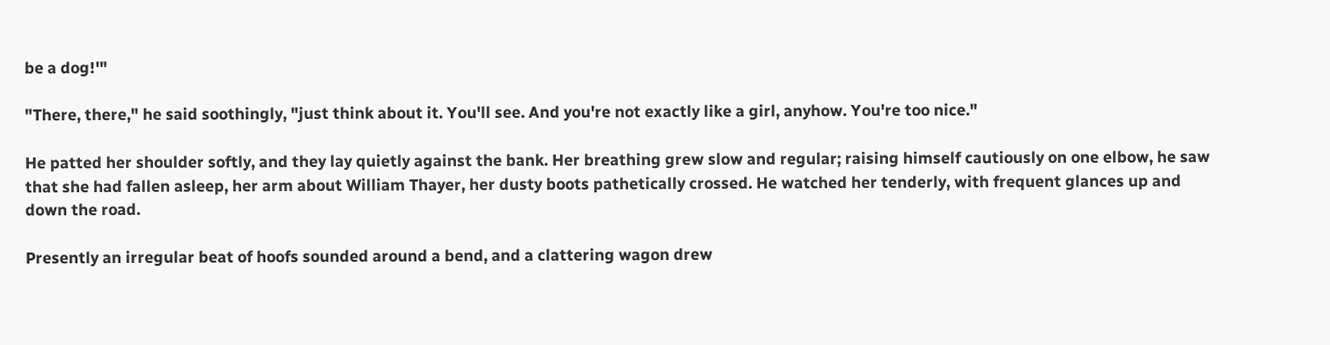be a dog!'"

"There, there," he said soothingly, "just think about it. You'll see. And you're not exactly like a girl, anyhow. You're too nice."

He patted her shoulder softly, and they lay quietly against the bank. Her breathing grew slow and regular; raising himself cautiously on one elbow, he saw that she had fallen asleep, her arm about William Thayer, her dusty boots pathetically crossed. He watched her tenderly, with frequent glances up and down the road.

Presently an irregular beat of hoofs sounded around a bend, and a clattering wagon drew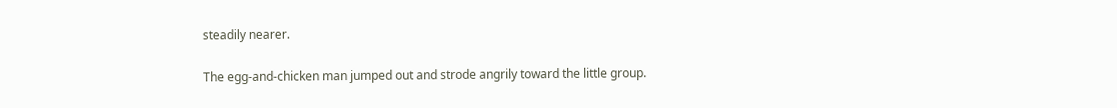steadily nearer.

The egg-and-chicken man jumped out and strode angrily toward the little group.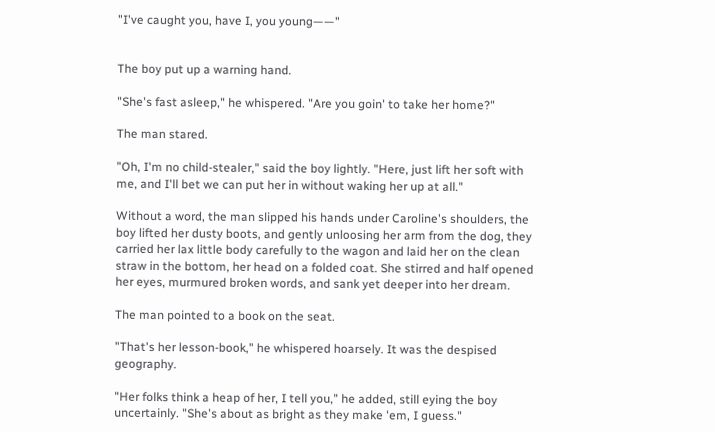"I've caught you, have I, you young——"


The boy put up a warning hand.

"She's fast asleep," he whispered. "Are you goin' to take her home?"

The man stared.

"Oh, I'm no child-stealer," said the boy lightly. "Here, just lift her soft with me, and I'll bet we can put her in without waking her up at all."

Without a word, the man slipped his hands under Caroline's shoulders, the boy lifted her dusty boots, and gently unloosing her arm from the dog, they carried her lax little body carefully to the wagon and laid her on the clean straw in the bottom, her head on a folded coat. She stirred and half opened her eyes, murmured broken words, and sank yet deeper into her dream.

The man pointed to a book on the seat.

"That's her lesson-book," he whispered hoarsely. It was the despised geography.

"Her folks think a heap of her, I tell you," he added, still eying the boy uncertainly. "She's about as bright as they make 'em, I guess."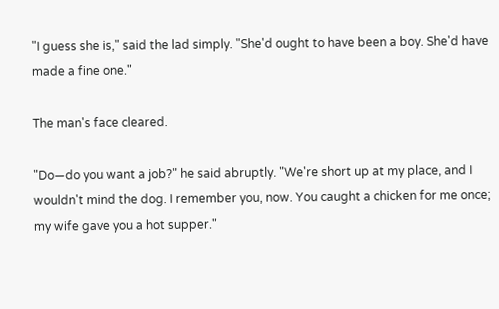"I guess she is," said the lad simply. "She'd ought to have been a boy. She'd have made a fine one."

The man's face cleared.

"Do—do you want a job?" he said abruptly. "We're short up at my place, and I wouldn't mind the dog. I remember you, now. You caught a chicken for me once; my wife gave you a hot supper."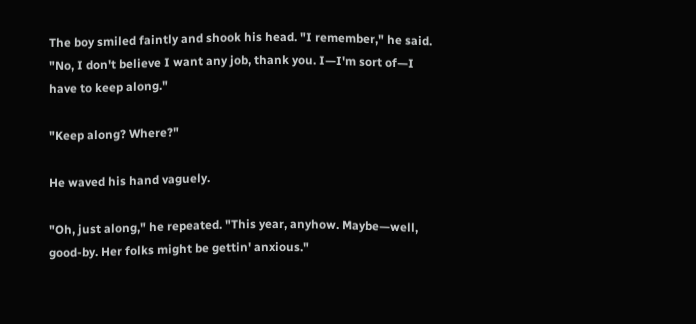The boy smiled faintly and shook his head. "I remember," he said. "No, I don't believe I want any job, thank you. I—I'm sort of—I have to keep along."

"Keep along? Where?"

He waved his hand vaguely.

"Oh, just along," he repeated. "This year, anyhow. Maybe—well, good-by. Her folks might be gettin' anxious."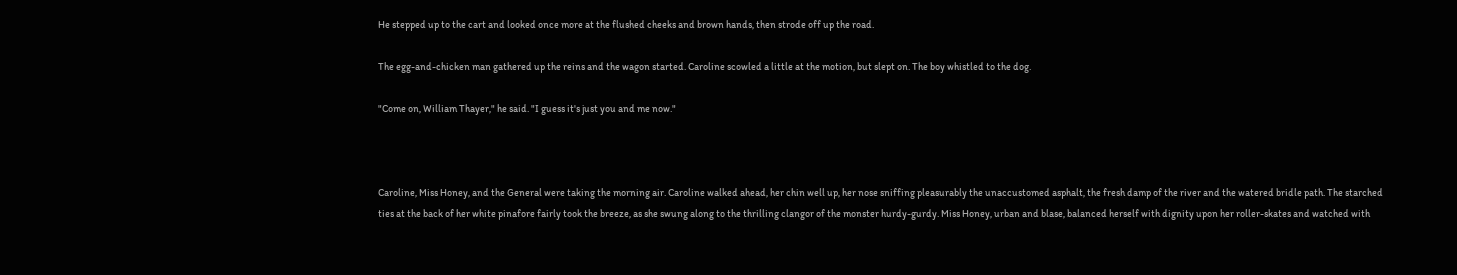He stepped up to the cart and looked once more at the flushed cheeks and brown hands, then strode off up the road.

The egg-and-chicken man gathered up the reins and the wagon started. Caroline scowled a little at the motion, but slept on. The boy whistled to the dog.

"Come on, William Thayer," he said. "I guess it's just you and me now."



Caroline, Miss Honey, and the General were taking the morning air. Caroline walked ahead, her chin well up, her nose sniffing pleasurably the unaccustomed asphalt, the fresh damp of the river and the watered bridle path. The starched ties at the back of her white pinafore fairly took the breeze, as she swung along to the thrilling clangor of the monster hurdy-gurdy. Miss Honey, urban and blase, balanced herself with dignity upon her roller-skates and watched with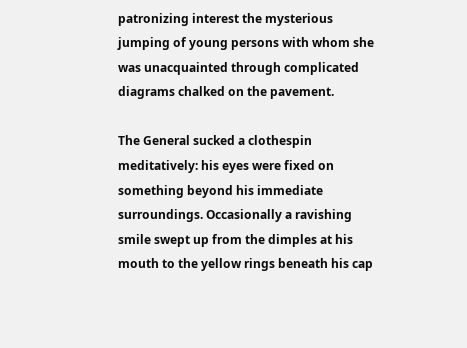patronizing interest the mysterious jumping of young persons with whom she was unacquainted through complicated diagrams chalked on the pavement.

The General sucked a clothespin meditatively: his eyes were fixed on something beyond his immediate surroundings. Occasionally a ravishing smile swept up from the dimples at his mouth to the yellow rings beneath his cap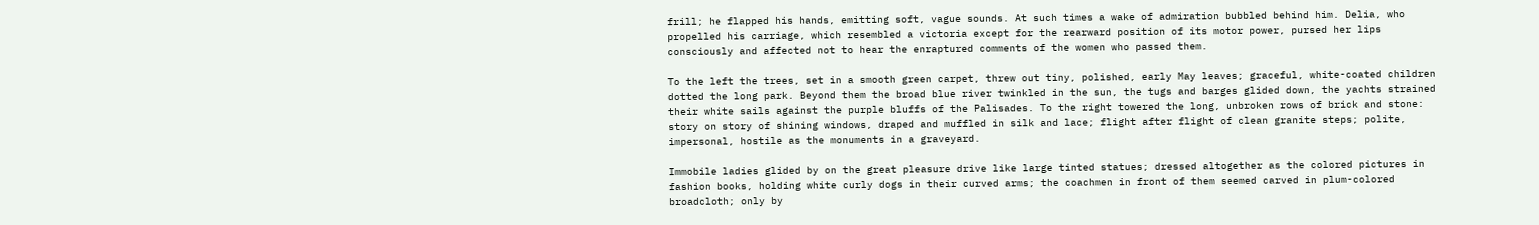frill; he flapped his hands, emitting soft, vague sounds. At such times a wake of admiration bubbled behind him. Delia, who propelled his carriage, which resembled a victoria except for the rearward position of its motor power, pursed her lips consciously and affected not to hear the enraptured comments of the women who passed them.

To the left the trees, set in a smooth green carpet, threw out tiny, polished, early May leaves; graceful, white-coated children dotted the long park. Beyond them the broad blue river twinkled in the sun, the tugs and barges glided down, the yachts strained their white sails against the purple bluffs of the Palisades. To the right towered the long, unbroken rows of brick and stone: story on story of shining windows, draped and muffled in silk and lace; flight after flight of clean granite steps; polite, impersonal, hostile as the monuments in a graveyard.

Immobile ladies glided by on the great pleasure drive like large tinted statues; dressed altogether as the colored pictures in fashion books, holding white curly dogs in their curved arms; the coachmen in front of them seemed carved in plum-colored broadcloth; only by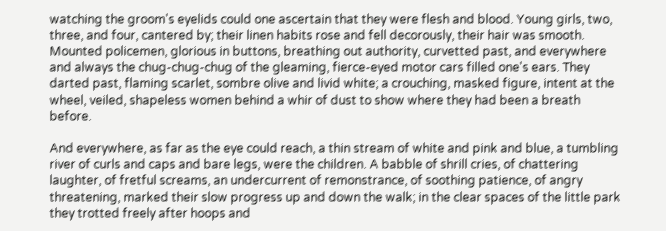watching the groom's eyelids could one ascertain that they were flesh and blood. Young girls, two, three, and four, cantered by; their linen habits rose and fell decorously, their hair was smooth. Mounted policemen, glorious in buttons, breathing out authority, curvetted past, and everywhere and always the chug-chug-chug of the gleaming, fierce-eyed motor cars filled one's ears. They darted past, flaming scarlet, sombre olive and livid white; a crouching, masked figure, intent at the wheel, veiled, shapeless women behind a whir of dust to show where they had been a breath before.

And everywhere, as far as the eye could reach, a thin stream of white and pink and blue, a tumbling river of curls and caps and bare legs, were the children. A babble of shrill cries, of chattering laughter, of fretful screams, an undercurrent of remonstrance, of soothing patience, of angry threatening, marked their slow progress up and down the walk; in the clear spaces of the little park they trotted freely after hoops and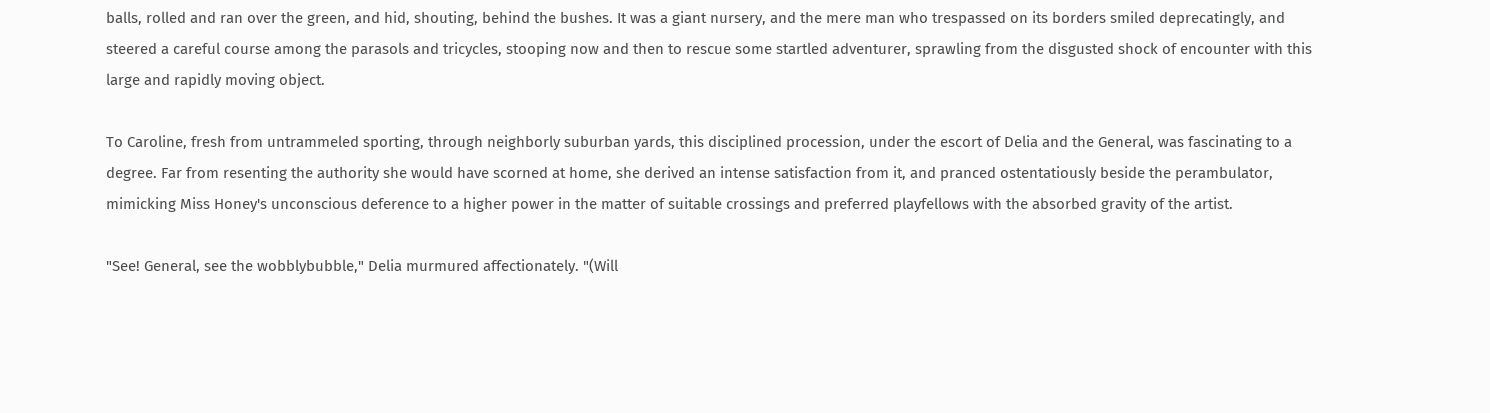balls, rolled and ran over the green, and hid, shouting, behind the bushes. It was a giant nursery, and the mere man who trespassed on its borders smiled deprecatingly, and steered a careful course among the parasols and tricycles, stooping now and then to rescue some startled adventurer, sprawling from the disgusted shock of encounter with this large and rapidly moving object.

To Caroline, fresh from untrammeled sporting, through neighborly suburban yards, this disciplined procession, under the escort of Delia and the General, was fascinating to a degree. Far from resenting the authority she would have scorned at home, she derived an intense satisfaction from it, and pranced ostentatiously beside the perambulator, mimicking Miss Honey's unconscious deference to a higher power in the matter of suitable crossings and preferred playfellows with the absorbed gravity of the artist.

"See! General, see the wobblybubble," Delia murmured affectionately. "(Will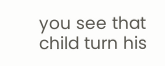you see that child turn his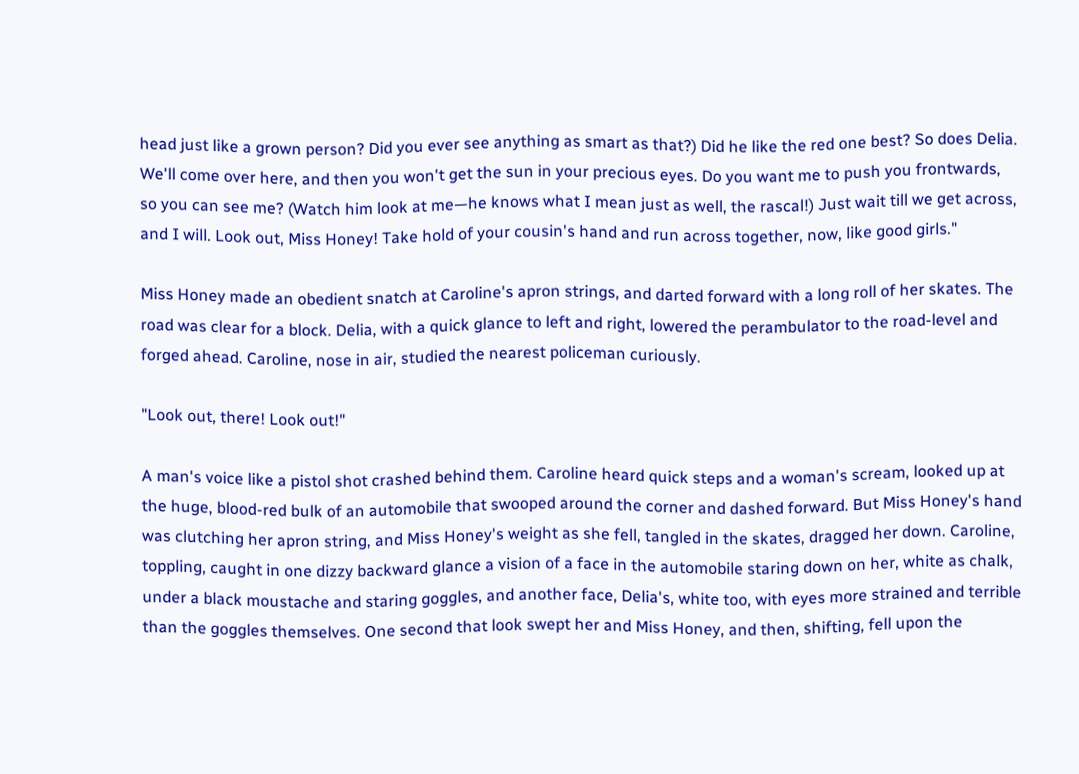head just like a grown person? Did you ever see anything as smart as that?) Did he like the red one best? So does Delia. We'll come over here, and then you won't get the sun in your precious eyes. Do you want me to push you frontwards, so you can see me? (Watch him look at me—he knows what I mean just as well, the rascal!) Just wait till we get across, and I will. Look out, Miss Honey! Take hold of your cousin's hand and run across together, now, like good girls."

Miss Honey made an obedient snatch at Caroline's apron strings, and darted forward with a long roll of her skates. The road was clear for a block. Delia, with a quick glance to left and right, lowered the perambulator to the road-level and forged ahead. Caroline, nose in air, studied the nearest policeman curiously.

"Look out, there! Look out!"

A man's voice like a pistol shot crashed behind them. Caroline heard quick steps and a woman's scream, looked up at the huge, blood-red bulk of an automobile that swooped around the corner and dashed forward. But Miss Honey's hand was clutching her apron string, and Miss Honey's weight as she fell, tangled in the skates, dragged her down. Caroline, toppling, caught in one dizzy backward glance a vision of a face in the automobile staring down on her, white as chalk, under a black moustache and staring goggles, and another face, Delia's, white too, with eyes more strained and terrible than the goggles themselves. One second that look swept her and Miss Honey, and then, shifting, fell upon the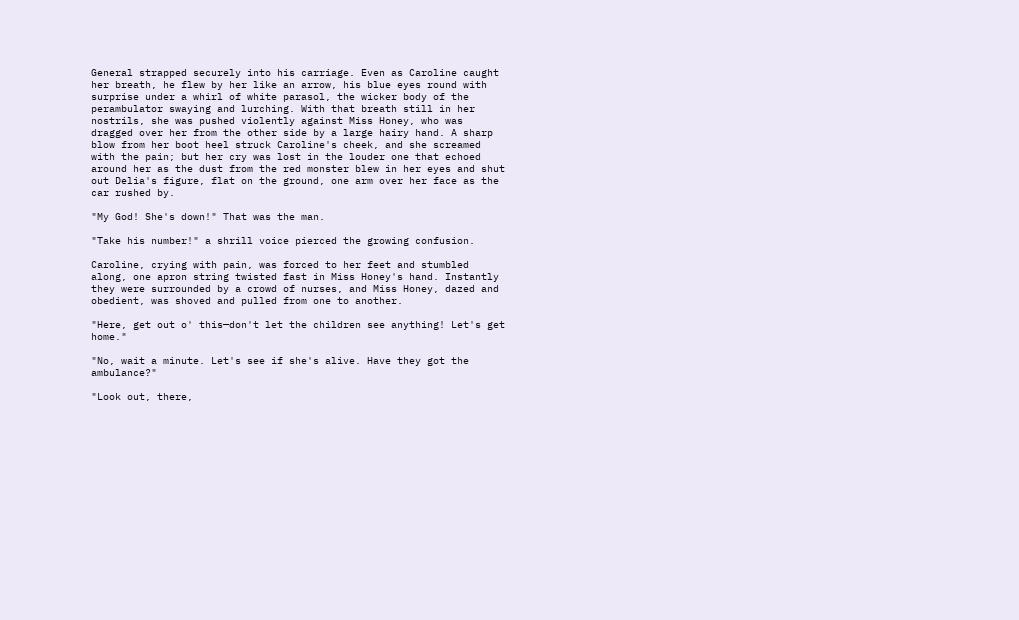General strapped securely into his carriage. Even as Caroline caught her breath, he flew by her like an arrow, his blue eyes round with surprise under a whirl of white parasol, the wicker body of the perambulator swaying and lurching. With that breath still in her nostrils, she was pushed violently against Miss Honey, who was dragged over her from the other side by a large hairy hand. A sharp blow from her boot heel struck Caroline's cheek, and she screamed with the pain; but her cry was lost in the louder one that echoed around her as the dust from the red monster blew in her eyes and shut out Delia's figure, flat on the ground, one arm over her face as the car rushed by.

"My God! She's down!" That was the man.

"Take his number!" a shrill voice pierced the growing confusion.

Caroline, crying with pain, was forced to her feet and stumbled along, one apron string twisted fast in Miss Honey's hand. Instantly they were surrounded by a crowd of nurses, and Miss Honey, dazed and obedient, was shoved and pulled from one to another.

"Here, get out o' this—don't let the children see anything! Let's get home."

"No, wait a minute. Let's see if she's alive. Have they got the ambulance?"

"Look out, there,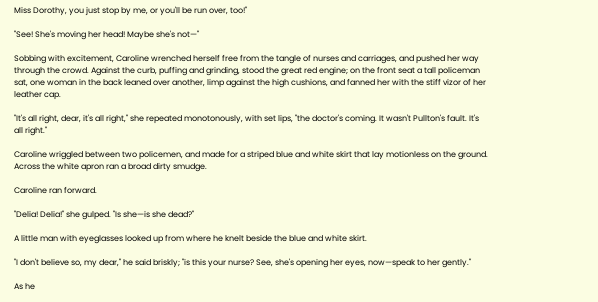Miss Dorothy, you just stop by me, or you'll be run over, too!"

"See! She's moving her head! Maybe she's not—"

Sobbing with excitement, Caroline wrenched herself free from the tangle of nurses and carriages, and pushed her way through the crowd. Against the curb, puffing and grinding, stood the great red engine; on the front seat a tall policeman sat, one woman in the back leaned over another, limp against the high cushions, and fanned her with the stiff vizor of her leather cap.

"It's all right, dear, it's all right," she repeated monotonously, with set lips, "the doctor's coming. It wasn't Pullton's fault. It's all right."

Caroline wriggled between two policemen, and made for a striped blue and white skirt that lay motionless on the ground. Across the white apron ran a broad dirty smudge.

Caroline ran forward.

"Delia! Delia!" she gulped. "Is she—is she dead?"

A little man with eyeglasses looked up from where he knelt beside the blue and white skirt.

"I don't believe so, my dear," he said briskly; "is this your nurse? See, she's opening her eyes, now—speak to her gently."

As he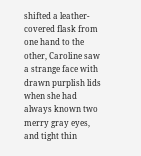shifted a leather-covered flask from one hand to the other, Caroline saw a strange face with drawn purplish lids when she had always known two merry gray eyes, and tight thin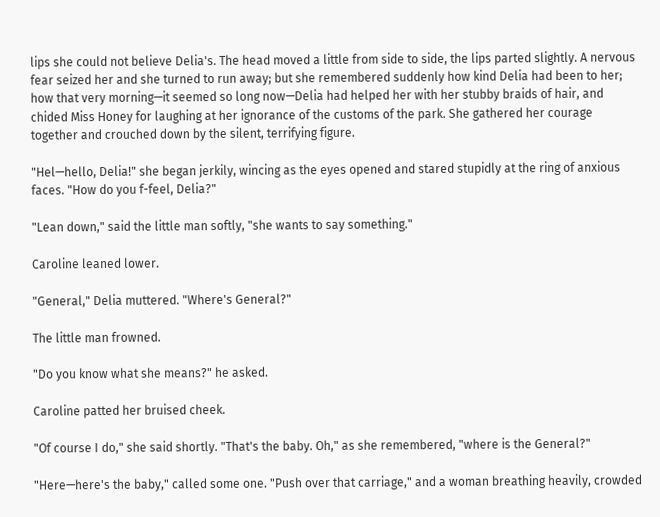lips she could not believe Delia's. The head moved a little from side to side, the lips parted slightly. A nervous fear seized her and she turned to run away; but she remembered suddenly how kind Delia had been to her; how that very morning—it seemed so long now—Delia had helped her with her stubby braids of hair, and chided Miss Honey for laughing at her ignorance of the customs of the park. She gathered her courage together and crouched down by the silent, terrifying figure.

"Hel—hello, Delia!" she began jerkily, wincing as the eyes opened and stared stupidly at the ring of anxious faces. "How do you f-feel, Delia?"

"Lean down," said the little man softly, "she wants to say something."

Caroline leaned lower.

"General," Delia muttered. "Where's General?"

The little man frowned.

"Do you know what she means?" he asked.

Caroline patted her bruised cheek.

"Of course I do," she said shortly. "That's the baby. Oh," as she remembered, "where is the General?"

"Here—here's the baby," called some one. "Push over that carriage," and a woman breathing heavily, crowded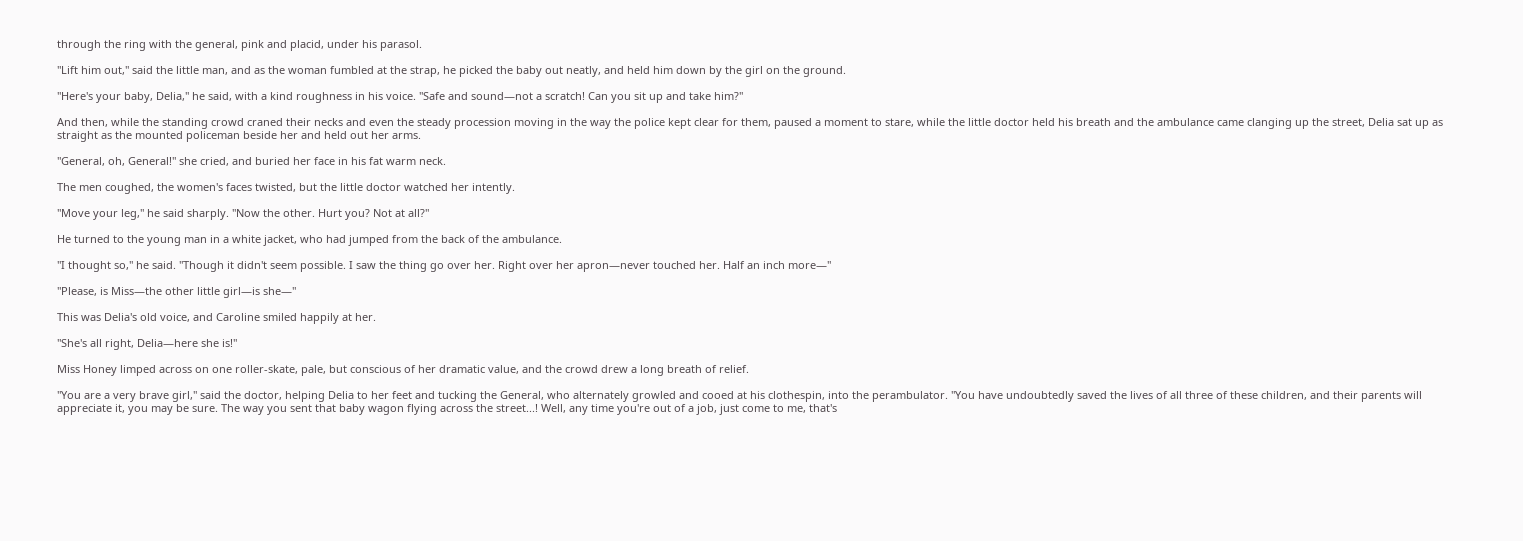through the ring with the general, pink and placid, under his parasol.

"Lift him out," said the little man, and as the woman fumbled at the strap, he picked the baby out neatly, and held him down by the girl on the ground.

"Here's your baby, Delia," he said, with a kind roughness in his voice. "Safe and sound—not a scratch! Can you sit up and take him?"

And then, while the standing crowd craned their necks and even the steady procession moving in the way the police kept clear for them, paused a moment to stare, while the little doctor held his breath and the ambulance came clanging up the street, Delia sat up as straight as the mounted policeman beside her and held out her arms.

"General, oh, General!" she cried, and buried her face in his fat warm neck.

The men coughed, the women's faces twisted, but the little doctor watched her intently.

"Move your leg," he said sharply. "Now the other. Hurt you? Not at all?"

He turned to the young man in a white jacket, who had jumped from the back of the ambulance.

"I thought so," he said. "Though it didn't seem possible. I saw the thing go over her. Right over her apron—never touched her. Half an inch more—"

"Please, is Miss—the other little girl—is she—"

This was Delia's old voice, and Caroline smiled happily at her.

"She's all right, Delia—here she is!"

Miss Honey limped across on one roller-skate, pale, but conscious of her dramatic value, and the crowd drew a long breath of relief.

"You are a very brave girl," said the doctor, helping Delia to her feet and tucking the General, who alternately growled and cooed at his clothespin, into the perambulator. "You have undoubtedly saved the lives of all three of these children, and their parents will appreciate it, you may be sure. The way you sent that baby wagon flying across the street...! Well, any time you're out of a job, just come to me, that's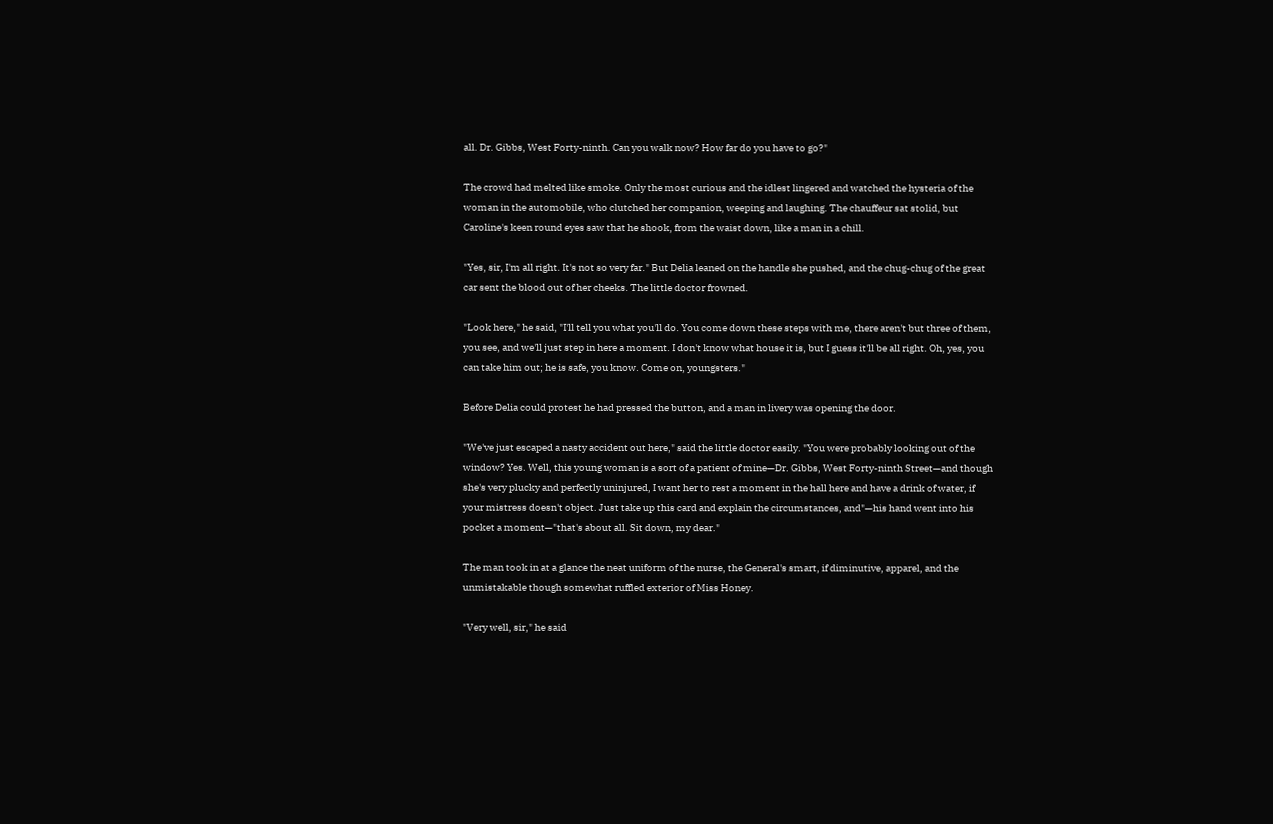all. Dr. Gibbs, West Forty-ninth. Can you walk now? How far do you have to go?"

The crowd had melted like smoke. Only the most curious and the idlest lingered and watched the hysteria of the woman in the automobile, who clutched her companion, weeping and laughing. The chauffeur sat stolid, but Caroline's keen round eyes saw that he shook, from the waist down, like a man in a chill.

"Yes, sir, I'm all right. It's not so very far." But Delia leaned on the handle she pushed, and the chug-chug of the great car sent the blood out of her cheeks. The little doctor frowned.

"Look here," he said, "I'll tell you what you'll do. You come down these steps with me, there aren't but three of them, you see, and we'll just step in here a moment. I don't know what house it is, but I guess it'll be all right. Oh, yes, you can take him out; he is safe, you know. Come on, youngsters."

Before Delia could protest he had pressed the button, and a man in livery was opening the door.

"We've just escaped a nasty accident out here," said the little doctor easily. "You were probably looking out of the window? Yes. Well, this young woman is a sort of a patient of mine—Dr. Gibbs, West Forty-ninth Street—and though she's very plucky and perfectly uninjured, I want her to rest a moment in the hall here and have a drink of water, if your mistress doesn't object. Just take up this card and explain the circumstances, and"—his hand went into his pocket a moment—"that's about all. Sit down, my dear."

The man took in at a glance the neat uniform of the nurse, the General's smart, if diminutive, apparel, and the unmistakable though somewhat ruffled exterior of Miss Honey.

"Very well, sir," he said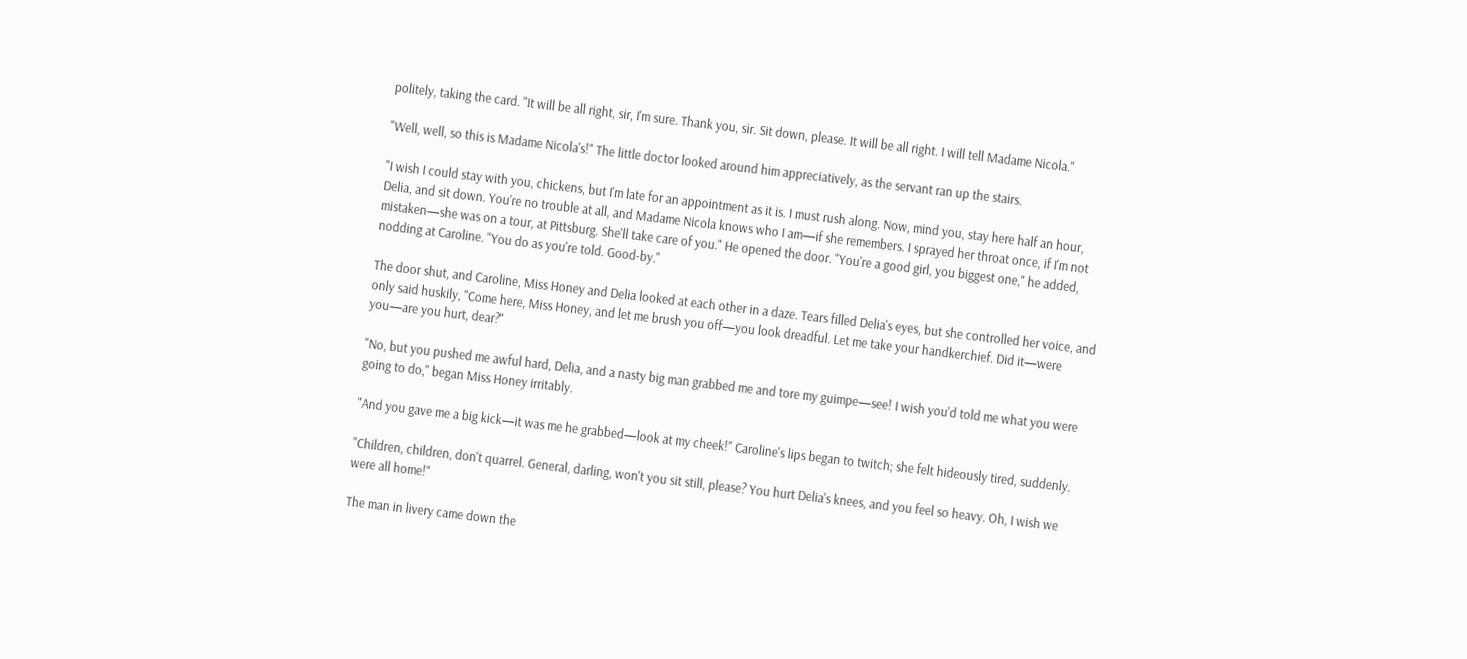politely, taking the card. "It will be all right, sir, I'm sure. Thank you, sir. Sit down, please. It will be all right. I will tell Madame Nicola."

"Well, well, so this is Madame Nicola's!" The little doctor looked around him appreciatively, as the servant ran up the stairs.

"I wish I could stay with you, chickens, but I'm late for an appointment as it is. I must rush along. Now, mind you, stay here half an hour, Delia, and sit down. You're no trouble at all, and Madame Nicola knows who I am—if she remembers. I sprayed her throat once, if I'm not mistaken—she was on a tour, at Pittsburg. She'll take care of you." He opened the door. "You're a good girl, you biggest one," he added, nodding at Caroline. "You do as you're told. Good-by."

The door shut, and Caroline, Miss Honey and Delia looked at each other in a daze. Tears filled Delia's eyes, but she controlled her voice, and only said huskily, "Come here, Miss Honey, and let me brush you off—you look dreadful. Let me take your handkerchief. Did it—were you—are you hurt, dear?"

"No, but you pushed me awful hard, Delia, and a nasty big man grabbed me and tore my guimpe—see! I wish you'd told me what you were going to do," began Miss Honey irritably.

"And you gave me a big kick—it was me he grabbed—look at my cheek!" Caroline's lips began to twitch; she felt hideously tired, suddenly.

"Children, children, don't quarrel. General, darling, won't you sit still, please? You hurt Delia's knees, and you feel so heavy. Oh, I wish we were all home!"

The man in livery came down the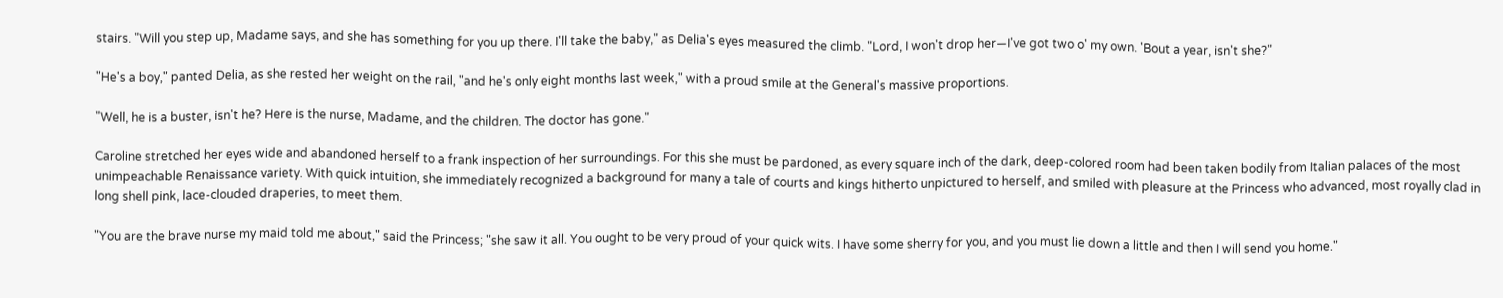stairs. "Will you step up, Madame says, and she has something for you up there. I'll take the baby," as Delia's eyes measured the climb. "Lord, I won't drop her—I've got two o' my own. 'Bout a year, isn't she?"

"He's a boy," panted Delia, as she rested her weight on the rail, "and he's only eight months last week," with a proud smile at the General's massive proportions.

"Well, he is a buster, isn't he? Here is the nurse, Madame, and the children. The doctor has gone."

Caroline stretched her eyes wide and abandoned herself to a frank inspection of her surroundings. For this she must be pardoned, as every square inch of the dark, deep-colored room had been taken bodily from Italian palaces of the most unimpeachable Renaissance variety. With quick intuition, she immediately recognized a background for many a tale of courts and kings hitherto unpictured to herself, and smiled with pleasure at the Princess who advanced, most royally clad in long shell pink, lace-clouded draperies, to meet them.

"You are the brave nurse my maid told me about," said the Princess; "she saw it all. You ought to be very proud of your quick wits. I have some sherry for you, and you must lie down a little and then I will send you home."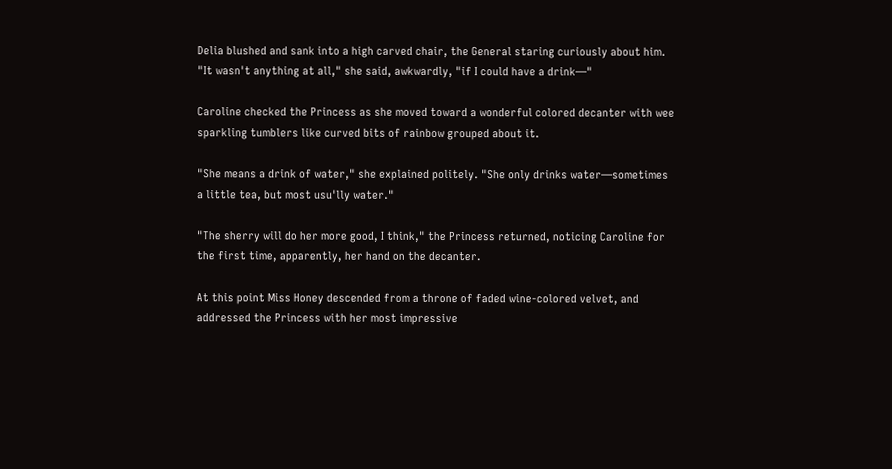Delia blushed and sank into a high carved chair, the General staring curiously about him. "It wasn't anything at all," she said, awkwardly, "if I could have a drink—"

Caroline checked the Princess as she moved toward a wonderful colored decanter with wee sparkling tumblers like curved bits of rainbow grouped about it.

"She means a drink of water," she explained politely. "She only drinks water—sometimes a little tea, but most usu'lly water."

"The sherry will do her more good, I think," the Princess returned, noticing Caroline for the first time, apparently, her hand on the decanter.

At this point Miss Honey descended from a throne of faded wine-colored velvet, and addressed the Princess with her most impressive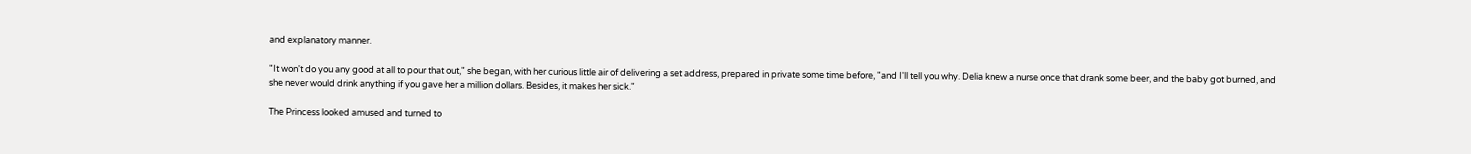and explanatory manner.

"It won't do you any good at all to pour that out," she began, with her curious little air of delivering a set address, prepared in private some time before, "and I'll tell you why. Delia knew a nurse once that drank some beer, and the baby got burned, and she never would drink anything if you gave her a million dollars. Besides, it makes her sick."

The Princess looked amused and turned to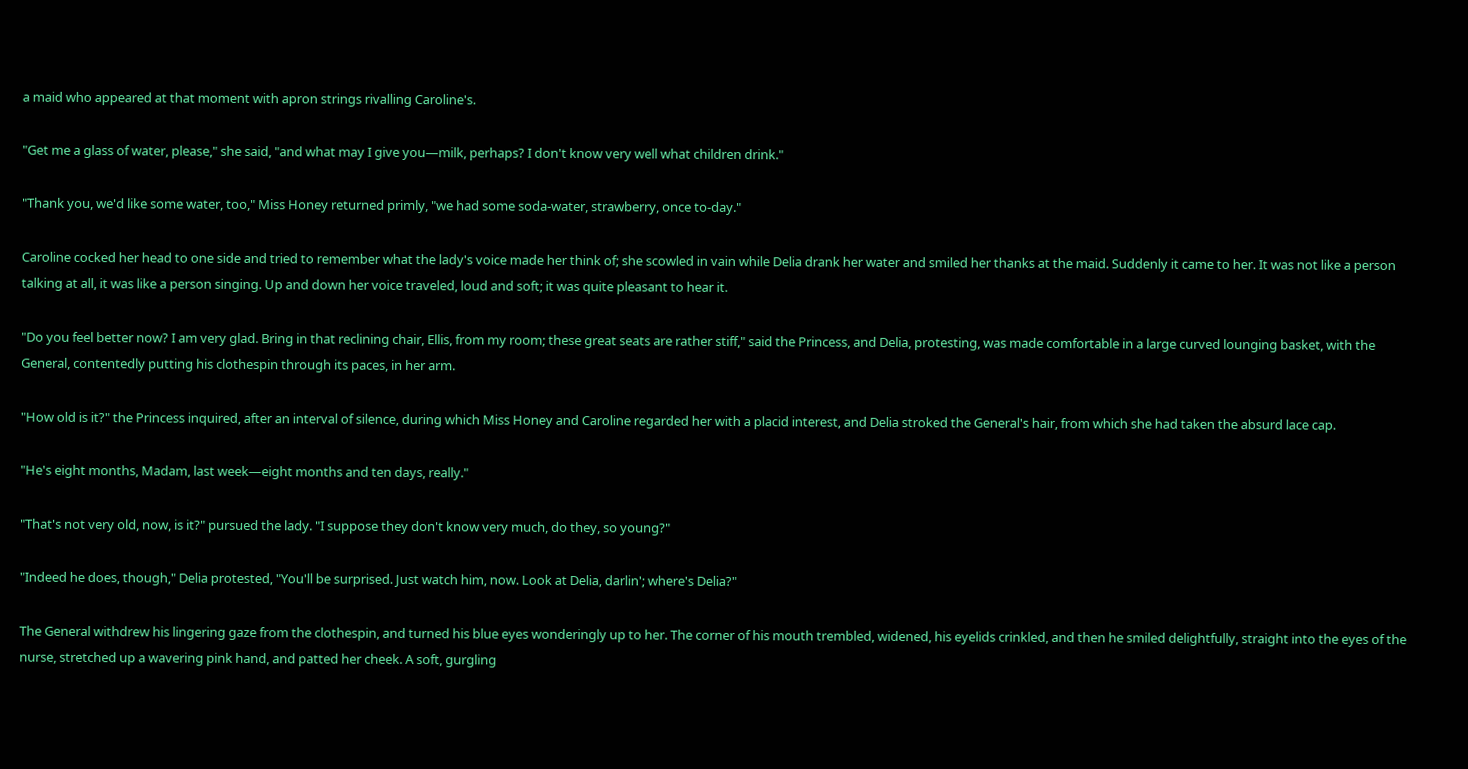a maid who appeared at that moment with apron strings rivalling Caroline's.

"Get me a glass of water, please," she said, "and what may I give you—milk, perhaps? I don't know very well what children drink."

"Thank you, we'd like some water, too," Miss Honey returned primly, "we had some soda-water, strawberry, once to-day."

Caroline cocked her head to one side and tried to remember what the lady's voice made her think of; she scowled in vain while Delia drank her water and smiled her thanks at the maid. Suddenly it came to her. It was not like a person talking at all, it was like a person singing. Up and down her voice traveled, loud and soft; it was quite pleasant to hear it.

"Do you feel better now? I am very glad. Bring in that reclining chair, Ellis, from my room; these great seats are rather stiff," said the Princess, and Delia, protesting, was made comfortable in a large curved lounging basket, with the General, contentedly putting his clothespin through its paces, in her arm.

"How old is it?" the Princess inquired, after an interval of silence, during which Miss Honey and Caroline regarded her with a placid interest, and Delia stroked the General's hair, from which she had taken the absurd lace cap.

"He's eight months, Madam, last week—eight months and ten days, really."

"That's not very old, now, is it?" pursued the lady. "I suppose they don't know very much, do they, so young?"

"Indeed he does, though," Delia protested, "You'll be surprised. Just watch him, now. Look at Delia, darlin'; where's Delia?"

The General withdrew his lingering gaze from the clothespin, and turned his blue eyes wonderingly up to her. The corner of his mouth trembled, widened, his eyelids crinkled, and then he smiled delightfully, straight into the eyes of the nurse, stretched up a wavering pink hand, and patted her cheek. A soft, gurgling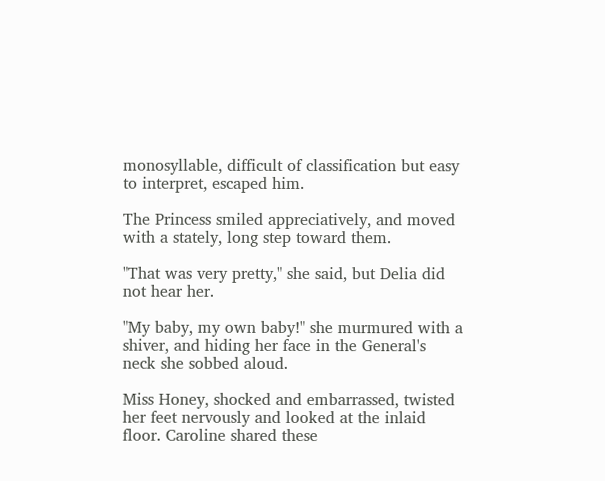monosyllable, difficult of classification but easy to interpret, escaped him.

The Princess smiled appreciatively, and moved with a stately, long step toward them.

"That was very pretty," she said, but Delia did not hear her.

"My baby, my own baby!" she murmured with a shiver, and hiding her face in the General's neck she sobbed aloud.

Miss Honey, shocked and embarrassed, twisted her feet nervously and looked at the inlaid floor. Caroline shared these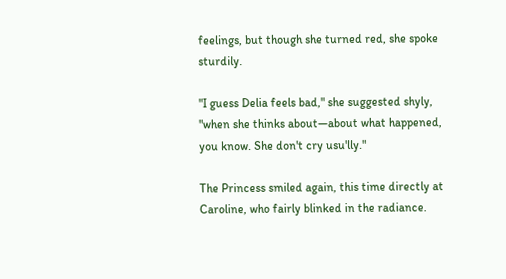feelings, but though she turned red, she spoke sturdily.

"I guess Delia feels bad," she suggested shyly, "when she thinks about—about what happened, you know. She don't cry usu'lly."

The Princess smiled again, this time directly at Caroline, who fairly blinked in the radiance.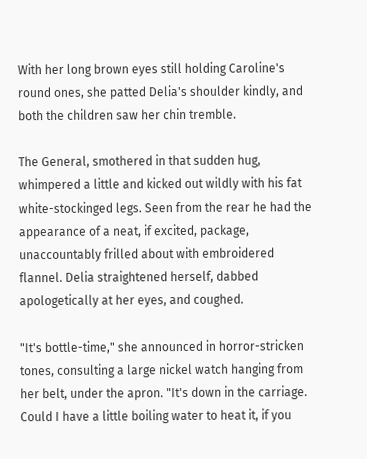With her long brown eyes still holding Caroline's round ones, she patted Delia's shoulder kindly, and both the children saw her chin tremble.

The General, smothered in that sudden hug, whimpered a little and kicked out wildly with his fat white-stockinged legs. Seen from the rear he had the appearance of a neat, if excited, package, unaccountably frilled about with embroidered flannel. Delia straightened herself, dabbed apologetically at her eyes, and coughed.

"It's bottle-time," she announced in horror-stricken tones, consulting a large nickel watch hanging from her belt, under the apron. "It's down in the carriage. Could I have a little boiling water to heat it, if you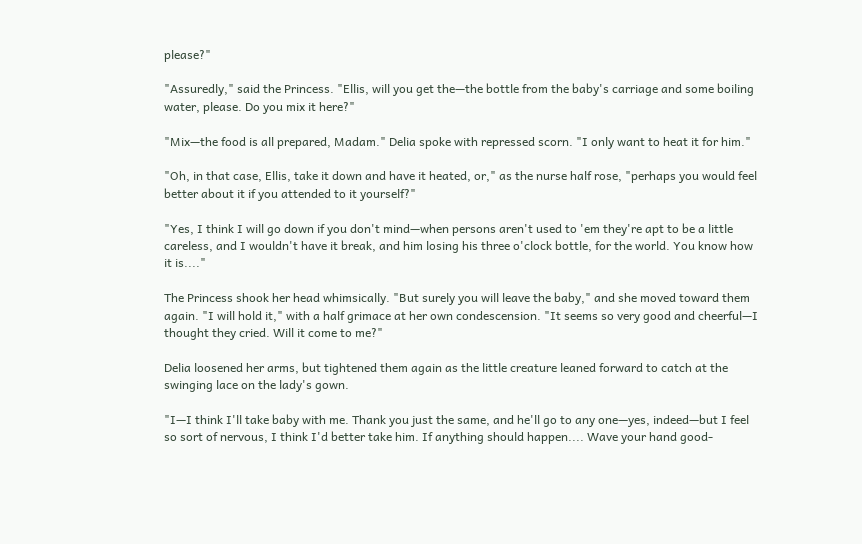please?"

"Assuredly," said the Princess. "Ellis, will you get the—the bottle from the baby's carriage and some boiling water, please. Do you mix it here?"

"Mix—the food is all prepared, Madam." Delia spoke with repressed scorn. "I only want to heat it for him."

"Oh, in that case, Ellis, take it down and have it heated, or," as the nurse half rose, "perhaps you would feel better about it if you attended to it yourself?"

"Yes, I think I will go down if you don't mind—when persons aren't used to 'em they're apt to be a little careless, and I wouldn't have it break, and him losing his three o'clock bottle, for the world. You know how it is...."

The Princess shook her head whimsically. "But surely you will leave the baby," and she moved toward them again. "I will hold it," with a half grimace at her own condescension. "It seems so very good and cheerful—I thought they cried. Will it come to me?"

Delia loosened her arms, but tightened them again as the little creature leaned forward to catch at the swinging lace on the lady's gown.

"I—I think I'll take baby with me. Thank you just the same, and he'll go to any one—yes, indeed—but I feel so sort of nervous, I think I'd better take him. If anything should happen.... Wave your hand good-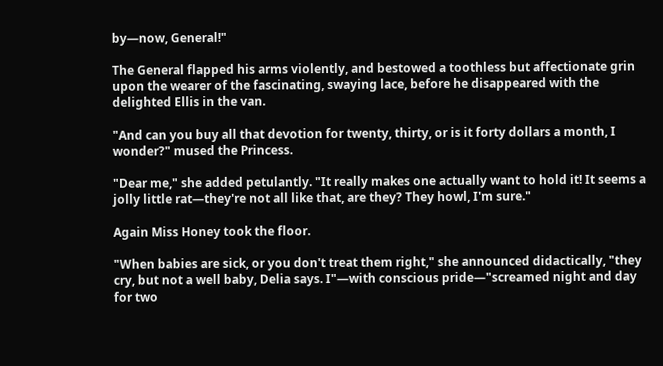by—now, General!"

The General flapped his arms violently, and bestowed a toothless but affectionate grin upon the wearer of the fascinating, swaying lace, before he disappeared with the delighted Ellis in the van.

"And can you buy all that devotion for twenty, thirty, or is it forty dollars a month, I wonder?" mused the Princess.

"Dear me," she added petulantly. "It really makes one actually want to hold it! It seems a jolly little rat—they're not all like that, are they? They howl, I'm sure."

Again Miss Honey took the floor.

"When babies are sick, or you don't treat them right," she announced didactically, "they cry, but not a well baby, Delia says. I"—with conscious pride—"screamed night and day for two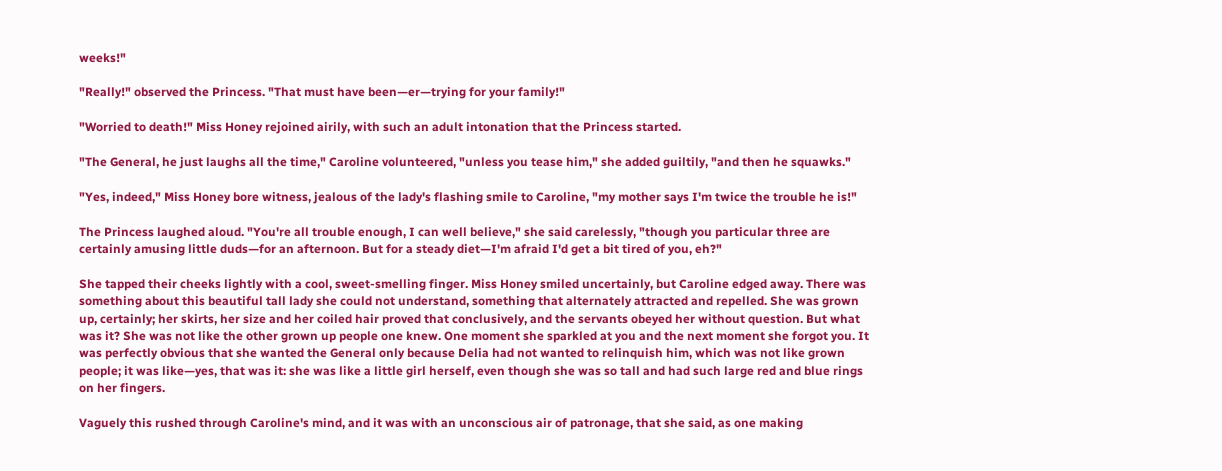weeks!"

"Really!" observed the Princess. "That must have been—er—trying for your family!"

"Worried to death!" Miss Honey rejoined airily, with such an adult intonation that the Princess started.

"The General, he just laughs all the time," Caroline volunteered, "unless you tease him," she added guiltily, "and then he squawks."

"Yes, indeed," Miss Honey bore witness, jealous of the lady's flashing smile to Caroline, "my mother says I'm twice the trouble he is!"

The Princess laughed aloud. "You're all trouble enough, I can well believe," she said carelessly, "though you particular three are certainly amusing little duds—for an afternoon. But for a steady diet—I'm afraid I'd get a bit tired of you, eh?"

She tapped their cheeks lightly with a cool, sweet-smelling finger. Miss Honey smiled uncertainly, but Caroline edged away. There was something about this beautiful tall lady she could not understand, something that alternately attracted and repelled. She was grown up, certainly; her skirts, her size and her coiled hair proved that conclusively, and the servants obeyed her without question. But what was it? She was not like the other grown up people one knew. One moment she sparkled at you and the next moment she forgot you. It was perfectly obvious that she wanted the General only because Delia had not wanted to relinquish him, which was not like grown people; it was like—yes, that was it: she was like a little girl herself, even though she was so tall and had such large red and blue rings on her fingers.

Vaguely this rushed through Caroline's mind, and it was with an unconscious air of patronage, that she said, as one making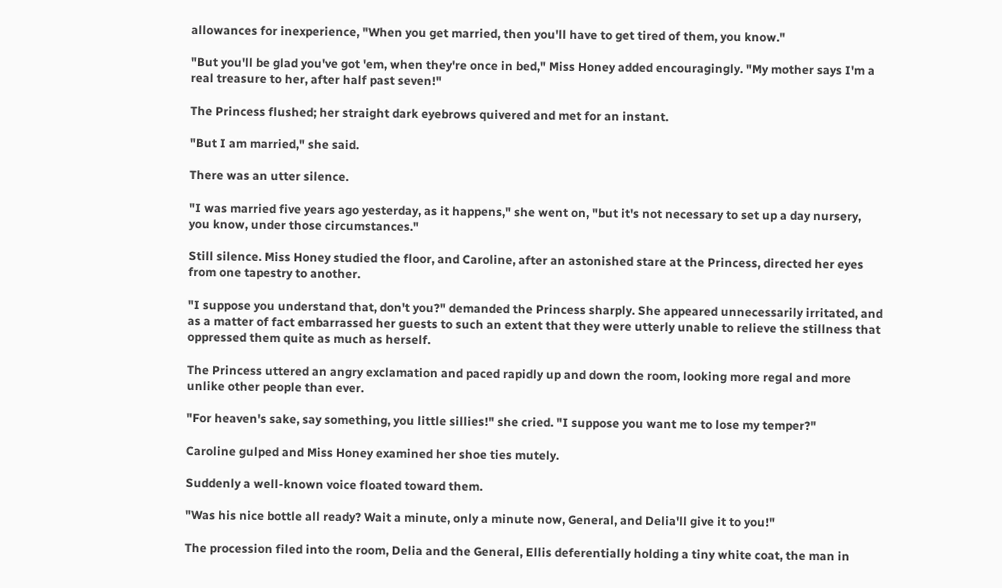allowances for inexperience, "When you get married, then you'll have to get tired of them, you know."

"But you'll be glad you've got 'em, when they're once in bed," Miss Honey added encouragingly. "My mother says I'm a real treasure to her, after half past seven!"

The Princess flushed; her straight dark eyebrows quivered and met for an instant.

"But I am married," she said.

There was an utter silence.

"I was married five years ago yesterday, as it happens," she went on, "but it's not necessary to set up a day nursery, you know, under those circumstances."

Still silence. Miss Honey studied the floor, and Caroline, after an astonished stare at the Princess, directed her eyes from one tapestry to another.

"I suppose you understand that, don't you?" demanded the Princess sharply. She appeared unnecessarily irritated, and as a matter of fact embarrassed her guests to such an extent that they were utterly unable to relieve the stillness that oppressed them quite as much as herself.

The Princess uttered an angry exclamation and paced rapidly up and down the room, looking more regal and more unlike other people than ever.

"For heaven's sake, say something, you little sillies!" she cried. "I suppose you want me to lose my temper?"

Caroline gulped and Miss Honey examined her shoe ties mutely.

Suddenly a well-known voice floated toward them.

"Was his nice bottle all ready? Wait a minute, only a minute now, General, and Delia'll give it to you!"

The procession filed into the room, Delia and the General, Ellis deferentially holding a tiny white coat, the man in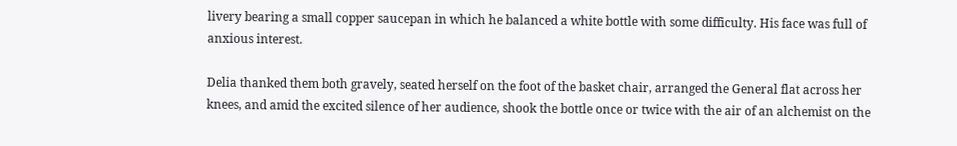livery bearing a small copper saucepan in which he balanced a white bottle with some difficulty. His face was full of anxious interest.

Delia thanked them both gravely, seated herself on the foot of the basket chair, arranged the General flat across her knees, and amid the excited silence of her audience, shook the bottle once or twice with the air of an alchemist on the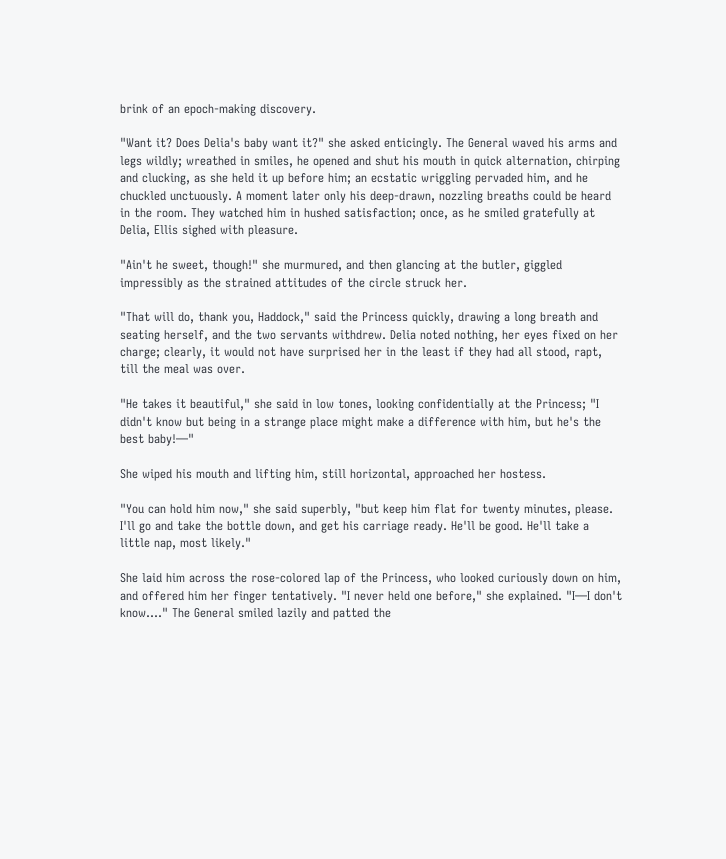brink of an epoch-making discovery.

"Want it? Does Delia's baby want it?" she asked enticingly. The General waved his arms and legs wildly; wreathed in smiles, he opened and shut his mouth in quick alternation, chirping and clucking, as she held it up before him; an ecstatic wriggling pervaded him, and he chuckled unctuously. A moment later only his deep-drawn, nozzling breaths could be heard in the room. They watched him in hushed satisfaction; once, as he smiled gratefully at Delia, Ellis sighed with pleasure.

"Ain't he sweet, though!" she murmured, and then glancing at the butler, giggled impressibly as the strained attitudes of the circle struck her.

"That will do, thank you, Haddock," said the Princess quickly, drawing a long breath and seating herself, and the two servants withdrew. Delia noted nothing, her eyes fixed on her charge; clearly, it would not have surprised her in the least if they had all stood, rapt, till the meal was over.

"He takes it beautiful," she said in low tones, looking confidentially at the Princess; "I didn't know but being in a strange place might make a difference with him, but he's the best baby!—"

She wiped his mouth and lifting him, still horizontal, approached her hostess.

"You can hold him now," she said superbly, "but keep him flat for twenty minutes, please. I'll go and take the bottle down, and get his carriage ready. He'll be good. He'll take a little nap, most likely."

She laid him across the rose-colored lap of the Princess, who looked curiously down on him, and offered him her finger tentatively. "I never held one before," she explained. "I—I don't know...." The General smiled lazily and patted the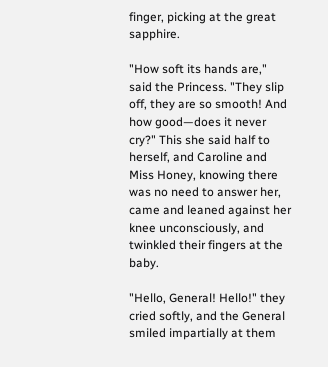finger, picking at the great sapphire.

"How soft its hands are," said the Princess. "They slip off, they are so smooth! And how good—does it never cry?" This she said half to herself, and Caroline and Miss Honey, knowing there was no need to answer her, came and leaned against her knee unconsciously, and twinkled their fingers at the baby.

"Hello, General! Hello!" they cried softly, and the General smiled impartially at them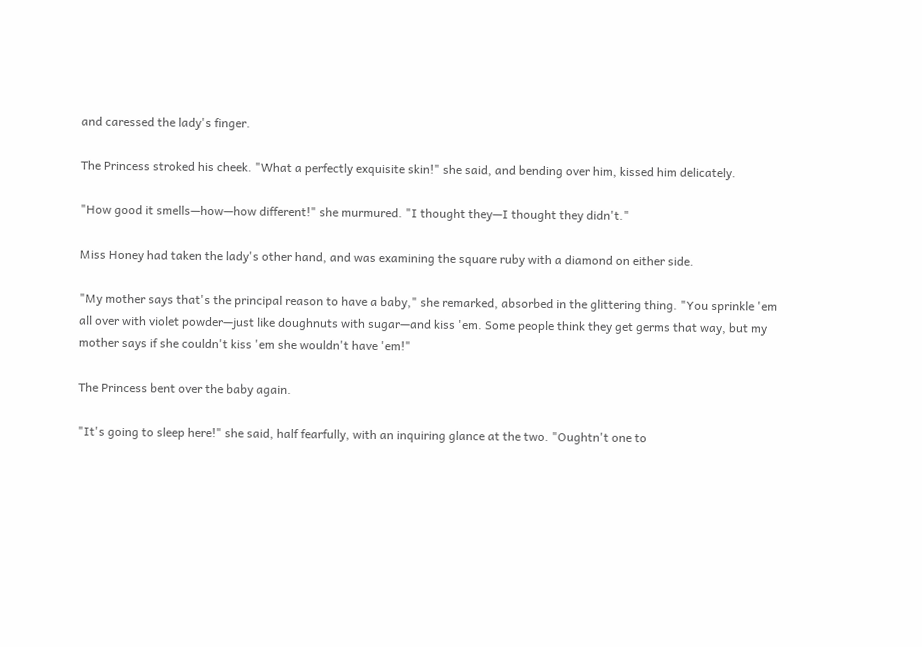and caressed the lady's finger.

The Princess stroked his cheek. "What a perfectly exquisite skin!" she said, and bending over him, kissed him delicately.

"How good it smells—how—how different!" she murmured. "I thought they—I thought they didn't."

Miss Honey had taken the lady's other hand, and was examining the square ruby with a diamond on either side.

"My mother says that's the principal reason to have a baby," she remarked, absorbed in the glittering thing. "You sprinkle 'em all over with violet powder—just like doughnuts with sugar—and kiss 'em. Some people think they get germs that way, but my mother says if she couldn't kiss 'em she wouldn't have 'em!"

The Princess bent over the baby again.

"It's going to sleep here!" she said, half fearfully, with an inquiring glance at the two. "Oughtn't one to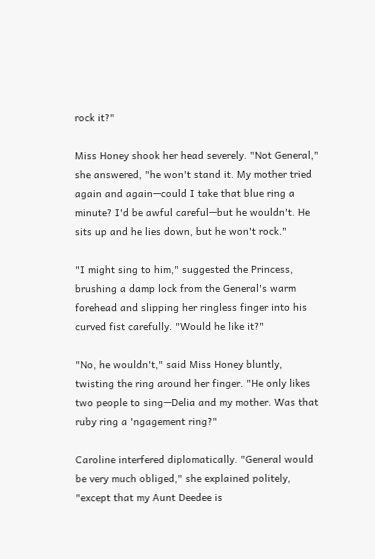rock it?"

Miss Honey shook her head severely. "Not General," she answered, "he won't stand it. My mother tried again and again—could I take that blue ring a minute? I'd be awful careful—but he wouldn't. He sits up and he lies down, but he won't rock."

"I might sing to him," suggested the Princess, brushing a damp lock from the General's warm forehead and slipping her ringless finger into his curved fist carefully. "Would he like it?"

"No, he wouldn't," said Miss Honey bluntly, twisting the ring around her finger. "He only likes two people to sing—Delia and my mother. Was that ruby ring a 'ngagement ring?"

Caroline interfered diplomatically. "General would be very much obliged," she explained politely, "except that my Aunt Deedee is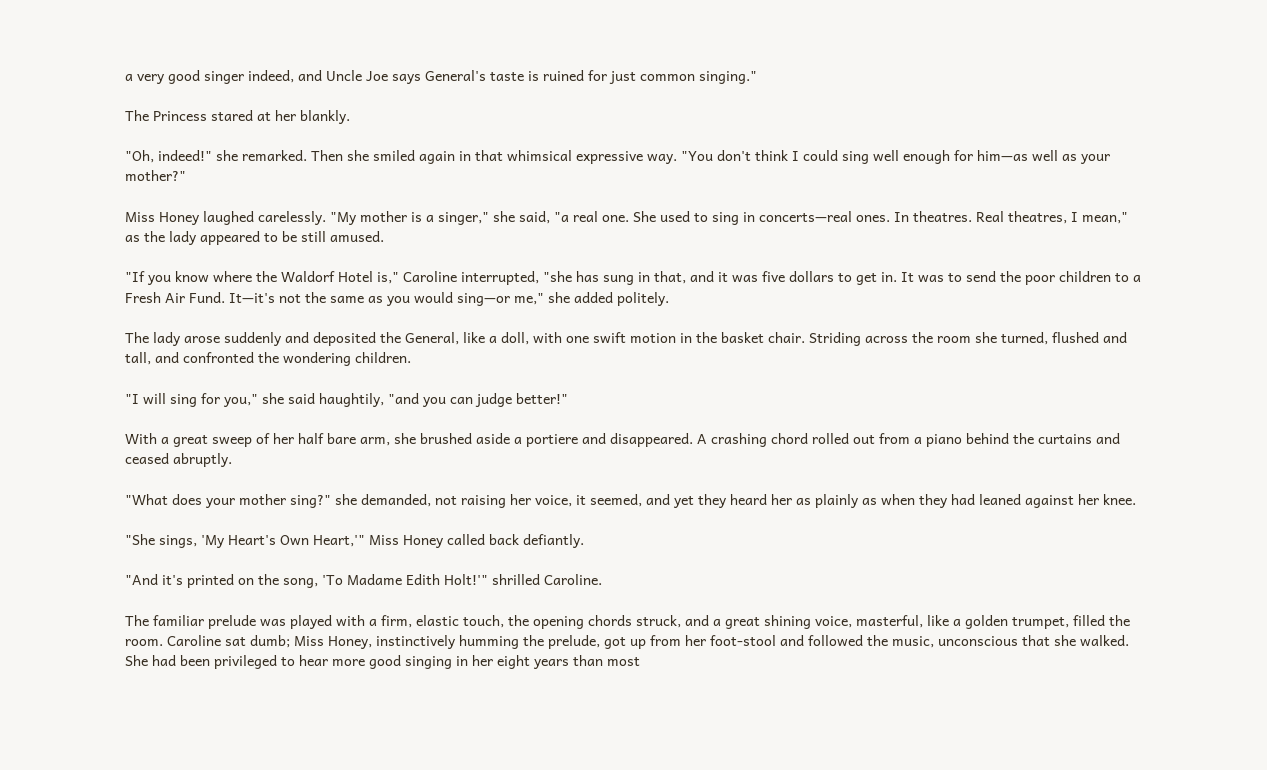a very good singer indeed, and Uncle Joe says General's taste is ruined for just common singing."

The Princess stared at her blankly.

"Oh, indeed!" she remarked. Then she smiled again in that whimsical expressive way. "You don't think I could sing well enough for him—as well as your mother?"

Miss Honey laughed carelessly. "My mother is a singer," she said, "a real one. She used to sing in concerts—real ones. In theatres. Real theatres, I mean," as the lady appeared to be still amused.

"If you know where the Waldorf Hotel is," Caroline interrupted, "she has sung in that, and it was five dollars to get in. It was to send the poor children to a Fresh Air Fund. It—it's not the same as you would sing—or me," she added politely.

The lady arose suddenly and deposited the General, like a doll, with one swift motion in the basket chair. Striding across the room she turned, flushed and tall, and confronted the wondering children.

"I will sing for you," she said haughtily, "and you can judge better!"

With a great sweep of her half bare arm, she brushed aside a portiere and disappeared. A crashing chord rolled out from a piano behind the curtains and ceased abruptly.

"What does your mother sing?" she demanded, not raising her voice, it seemed, and yet they heard her as plainly as when they had leaned against her knee.

"She sings, 'My Heart's Own Heart,'" Miss Honey called back defiantly.

"And it's printed on the song, 'To Madame Edith Holt!'" shrilled Caroline.

The familiar prelude was played with a firm, elastic touch, the opening chords struck, and a great shining voice, masterful, like a golden trumpet, filled the room. Caroline sat dumb; Miss Honey, instinctively humming the prelude, got up from her foot-stool and followed the music, unconscious that she walked. She had been privileged to hear more good singing in her eight years than most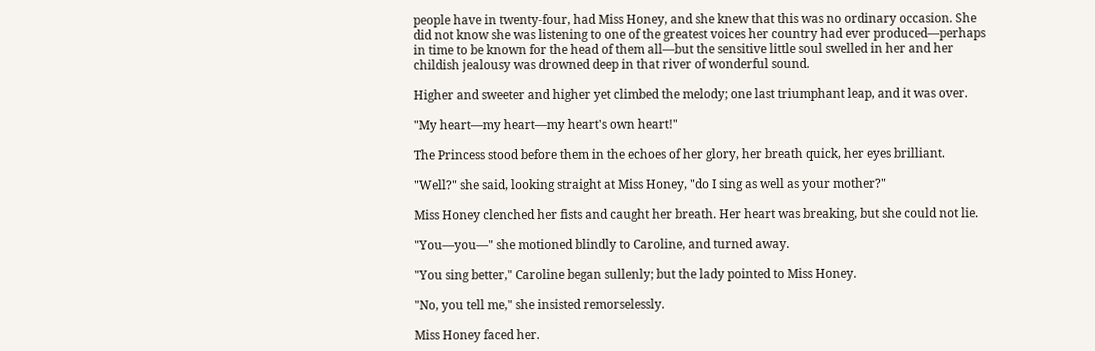people have in twenty-four, had Miss Honey, and she knew that this was no ordinary occasion. She did not know she was listening to one of the greatest voices her country had ever produced—perhaps in time to be known for the head of them all—but the sensitive little soul swelled in her and her childish jealousy was drowned deep in that river of wonderful sound.

Higher and sweeter and higher yet climbed the melody; one last triumphant leap, and it was over.

"My heart—my heart—my heart's own heart!"

The Princess stood before them in the echoes of her glory, her breath quick, her eyes brilliant.

"Well?" she said, looking straight at Miss Honey, "do I sing as well as your mother?"

Miss Honey clenched her fists and caught her breath. Her heart was breaking, but she could not lie.

"You—you—" she motioned blindly to Caroline, and turned away.

"You sing better," Caroline began sullenly; but the lady pointed to Miss Honey.

"No, you tell me," she insisted remorselessly.

Miss Honey faced her.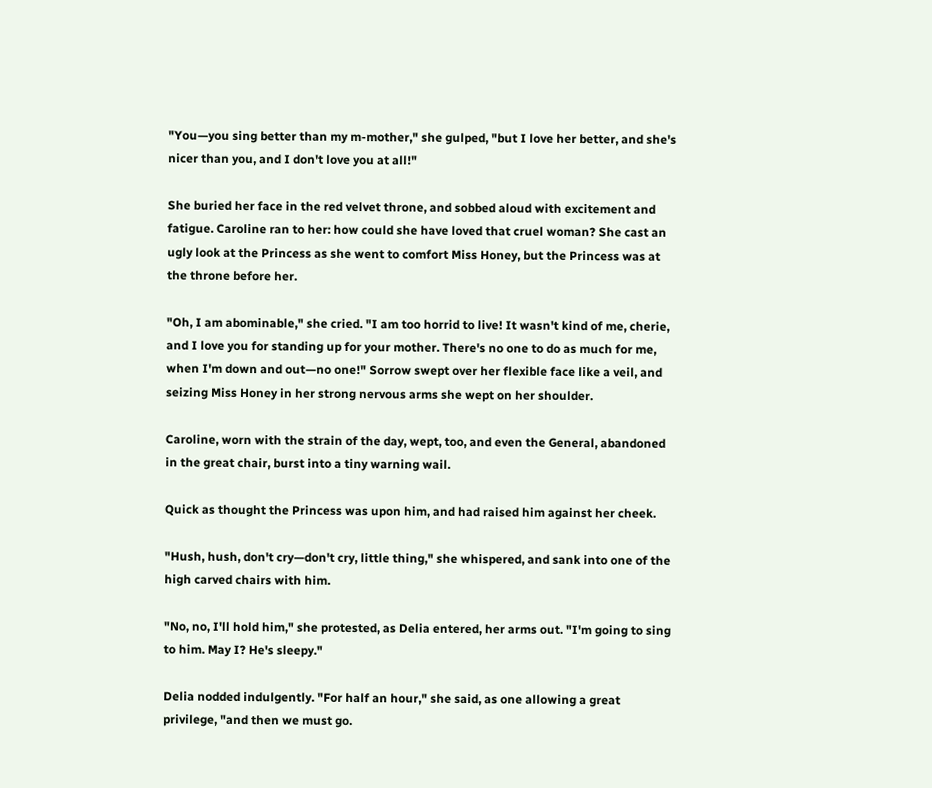"You—you sing better than my m-mother," she gulped, "but I love her better, and she's nicer than you, and I don't love you at all!"

She buried her face in the red velvet throne, and sobbed aloud with excitement and fatigue. Caroline ran to her: how could she have loved that cruel woman? She cast an ugly look at the Princess as she went to comfort Miss Honey, but the Princess was at the throne before her.

"Oh, I am abominable," she cried. "I am too horrid to live! It wasn't kind of me, cherie, and I love you for standing up for your mother. There's no one to do as much for me, when I'm down and out—no one!" Sorrow swept over her flexible face like a veil, and seizing Miss Honey in her strong nervous arms she wept on her shoulder.

Caroline, worn with the strain of the day, wept, too, and even the General, abandoned in the great chair, burst into a tiny warning wail.

Quick as thought the Princess was upon him, and had raised him against her cheek.

"Hush, hush, don't cry—don't cry, little thing," she whispered, and sank into one of the high carved chairs with him.

"No, no, I'll hold him," she protested, as Delia entered, her arms out. "I'm going to sing to him. May I? He's sleepy."

Delia nodded indulgently. "For half an hour," she said, as one allowing a great privilege, "and then we must go.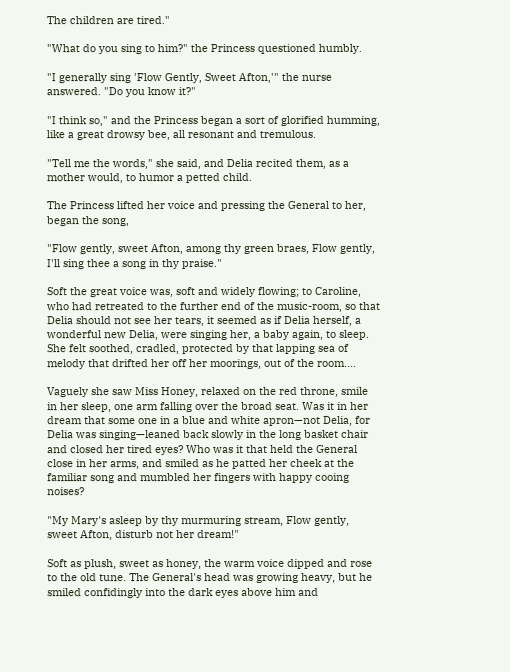The children are tired."

"What do you sing to him?" the Princess questioned humbly.

"I generally sing 'Flow Gently, Sweet Afton,'" the nurse answered. "Do you know it?"

"I think so," and the Princess began a sort of glorified humming, like a great drowsy bee, all resonant and tremulous.

"Tell me the words," she said, and Delia recited them, as a mother would, to humor a petted child.

The Princess lifted her voice and pressing the General to her, began the song,

"Flow gently, sweet Afton, among thy green braes, Flow gently, I'll sing thee a song in thy praise."

Soft the great voice was, soft and widely flowing; to Caroline, who had retreated to the further end of the music-room, so that Delia should not see her tears, it seemed as if Delia herself, a wonderful new Delia, were singing her, a baby again, to sleep. She felt soothed, cradled, protected by that lapping sea of melody that drifted her off her moorings, out of the room....

Vaguely she saw Miss Honey, relaxed on the red throne, smile in her sleep, one arm falling over the broad seat. Was it in her dream that some one in a blue and white apron—not Delia, for Delia was singing—leaned back slowly in the long basket chair and closed her tired eyes? Who was it that held the General close in her arms, and smiled as he patted her cheek at the familiar song and mumbled her fingers with happy cooing noises?

"My Mary's asleep by thy murmuring stream, Flow gently, sweet Afton, disturb not her dream!"

Soft as plush, sweet as honey, the warm voice dipped and rose to the old tune. The General's head was growing heavy, but he smiled confidingly into the dark eyes above him and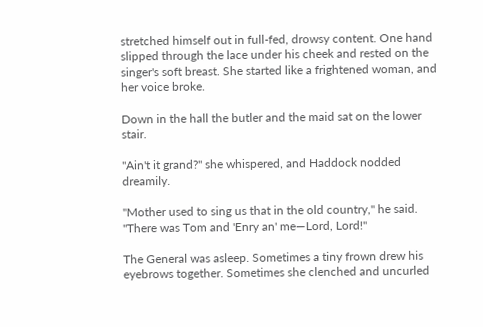stretched himself out in full-fed, drowsy content. One hand slipped through the lace under his cheek and rested on the singer's soft breast. She started like a frightened woman, and her voice broke.

Down in the hall the butler and the maid sat on the lower stair.

"Ain't it grand?" she whispered, and Haddock nodded dreamily.

"Mother used to sing us that in the old country," he said. "There was Tom and 'Enry an' me—Lord, Lord!"

The General was asleep. Sometimes a tiny frown drew his eyebrows together. Sometimes she clenched and uncurled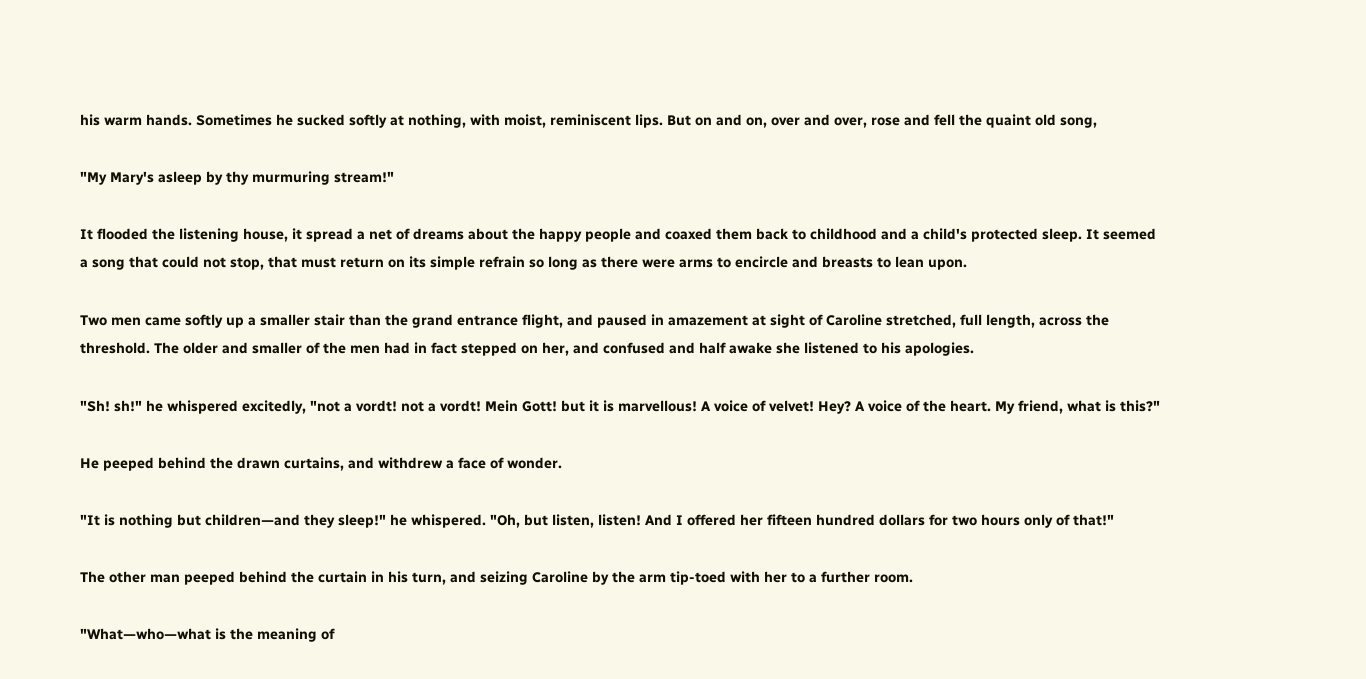his warm hands. Sometimes he sucked softly at nothing, with moist, reminiscent lips. But on and on, over and over, rose and fell the quaint old song,

"My Mary's asleep by thy murmuring stream!"

It flooded the listening house, it spread a net of dreams about the happy people and coaxed them back to childhood and a child's protected sleep. It seemed a song that could not stop, that must return on its simple refrain so long as there were arms to encircle and breasts to lean upon.

Two men came softly up a smaller stair than the grand entrance flight, and paused in amazement at sight of Caroline stretched, full length, across the threshold. The older and smaller of the men had in fact stepped on her, and confused and half awake she listened to his apologies.

"Sh! sh!" he whispered excitedly, "not a vordt! not a vordt! Mein Gott! but it is marvellous! A voice of velvet! Hey? A voice of the heart. My friend, what is this?"

He peeped behind the drawn curtains, and withdrew a face of wonder.

"It is nothing but children—and they sleep!" he whispered. "Oh, but listen, listen! And I offered her fifteen hundred dollars for two hours only of that!"

The other man peeped behind the curtain in his turn, and seizing Caroline by the arm tip-toed with her to a further room.

"What—who—what is the meaning of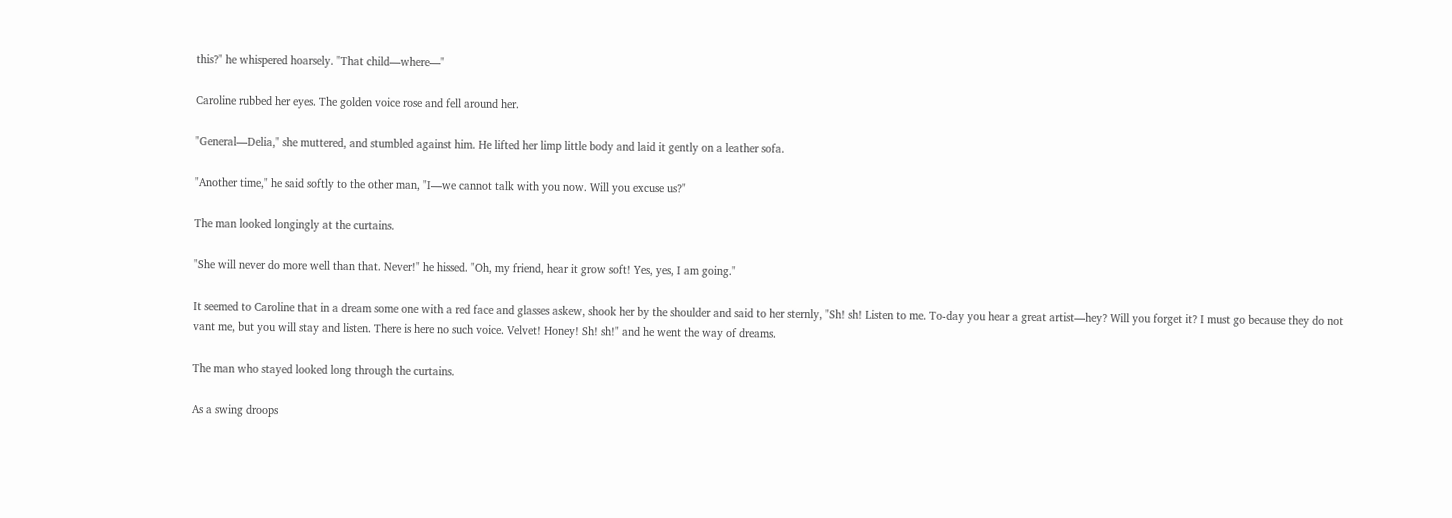this?" he whispered hoarsely. "That child—where—"

Caroline rubbed her eyes. The golden voice rose and fell around her.

"General—Delia," she muttered, and stumbled against him. He lifted her limp little body and laid it gently on a leather sofa.

"Another time," he said softly to the other man, "I—we cannot talk with you now. Will you excuse us?"

The man looked longingly at the curtains.

"She will never do more well than that. Never!" he hissed. "Oh, my friend, hear it grow soft! Yes, yes, I am going."

It seemed to Caroline that in a dream some one with a red face and glasses askew, shook her by the shoulder and said to her sternly, "Sh! sh! Listen to me. To-day you hear a great artist—hey? Will you forget it? I must go because they do not vant me, but you will stay and listen. There is here no such voice. Velvet! Honey! Sh! sh!" and he went the way of dreams.

The man who stayed looked long through the curtains.

As a swing droops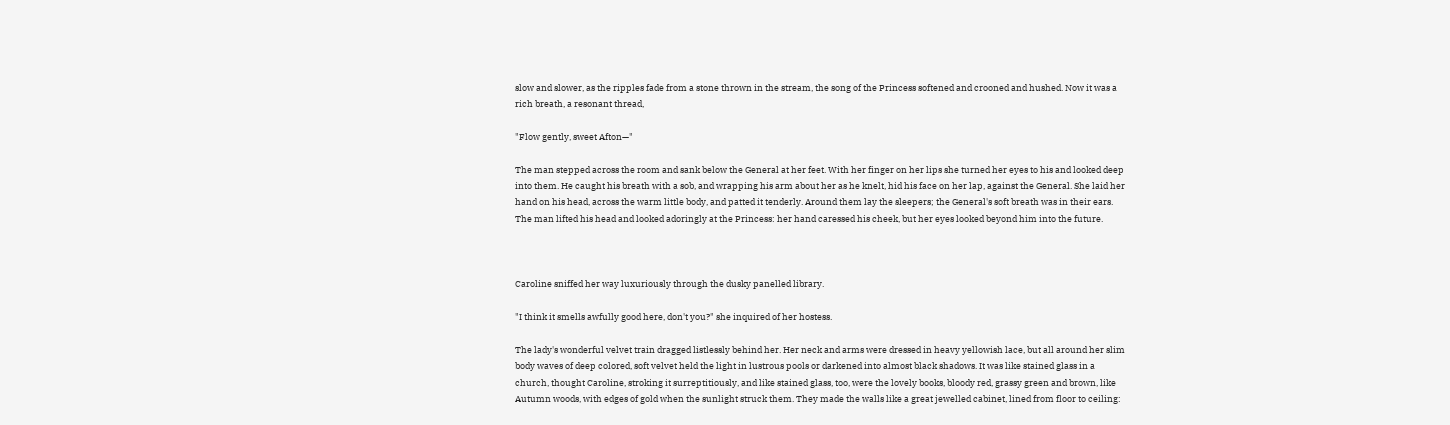slow and slower, as the ripples fade from a stone thrown in the stream, the song of the Princess softened and crooned and hushed. Now it was a rich breath, a resonant thread,

"Flow gently, sweet Afton—"

The man stepped across the room and sank below the General at her feet. With her finger on her lips she turned her eyes to his and looked deep into them. He caught his breath with a sob, and wrapping his arm about her as he knelt, hid his face on her lap, against the General. She laid her hand on his head, across the warm little body, and patted it tenderly. Around them lay the sleepers; the General's soft breath was in their ears. The man lifted his head and looked adoringly at the Princess: her hand caressed his cheek, but her eyes looked beyond him into the future.



Caroline sniffed her way luxuriously through the dusky panelled library.

"I think it smells awfully good here, don't you?" she inquired of her hostess.

The lady's wonderful velvet train dragged listlessly behind her. Her neck and arms were dressed in heavy yellowish lace, but all around her slim body waves of deep colored, soft velvet held the light in lustrous pools or darkened into almost black shadows. It was like stained glass in a church, thought Caroline, stroking it surreptitiously, and like stained glass, too, were the lovely books, bloody red, grassy green and brown, like Autumn woods, with edges of gold when the sunlight struck them. They made the walls like a great jewelled cabinet, lined from floor to ceiling: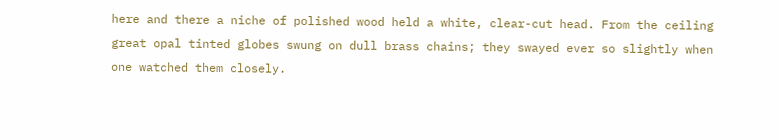here and there a niche of polished wood held a white, clear-cut head. From the ceiling great opal tinted globes swung on dull brass chains; they swayed ever so slightly when one watched them closely.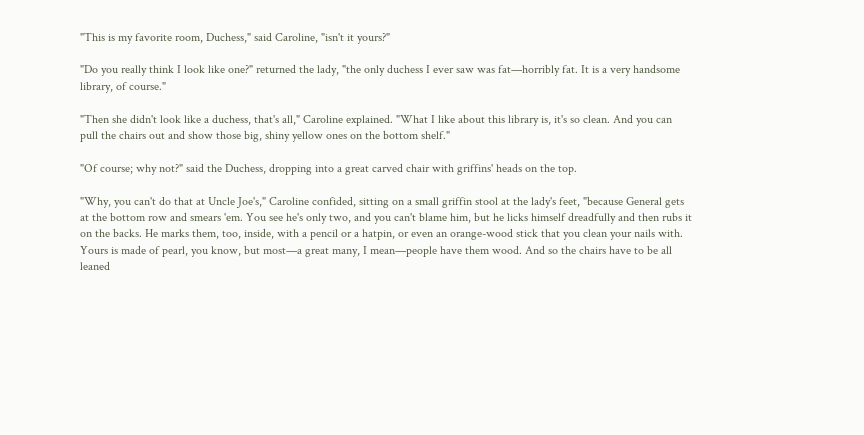"This is my favorite room, Duchess," said Caroline, "isn't it yours?"

"Do you really think I look like one?" returned the lady, "the only duchess I ever saw was fat—horribly fat. It is a very handsome library, of course."

"Then she didn't look like a duchess, that's all," Caroline explained. "What I like about this library is, it's so clean. And you can pull the chairs out and show those big, shiny yellow ones on the bottom shelf."

"Of course; why not?" said the Duchess, dropping into a great carved chair with griffins' heads on the top.

"Why, you can't do that at Uncle Joe's," Caroline confided, sitting on a small griffin stool at the lady's feet, "because General gets at the bottom row and smears 'em. You see he's only two, and you can't blame him, but he licks himself dreadfully and then rubs it on the backs. He marks them, too, inside, with a pencil or a hatpin, or even an orange-wood stick that you clean your nails with. Yours is made of pearl, you know, but most—a great many, I mean—people have them wood. And so the chairs have to be all leaned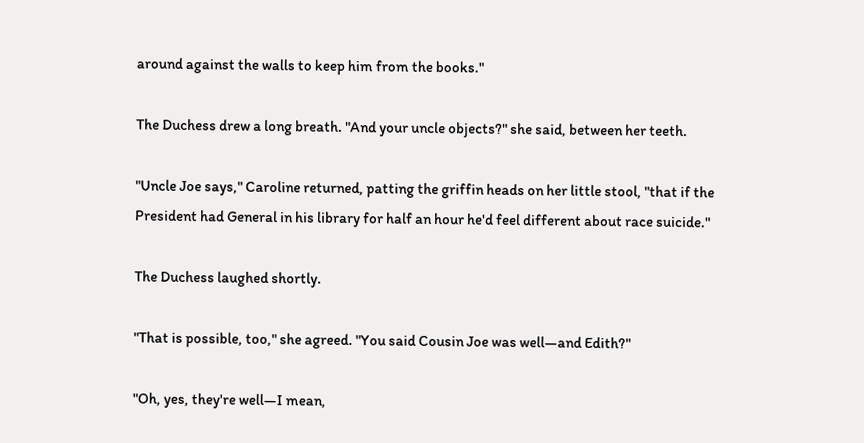around against the walls to keep him from the books."

The Duchess drew a long breath. "And your uncle objects?" she said, between her teeth.

"Uncle Joe says," Caroline returned, patting the griffin heads on her little stool, "that if the President had General in his library for half an hour he'd feel different about race suicide."

The Duchess laughed shortly.

"That is possible, too," she agreed. "You said Cousin Joe was well—and Edith?"

"Oh, yes, they're well—I mean,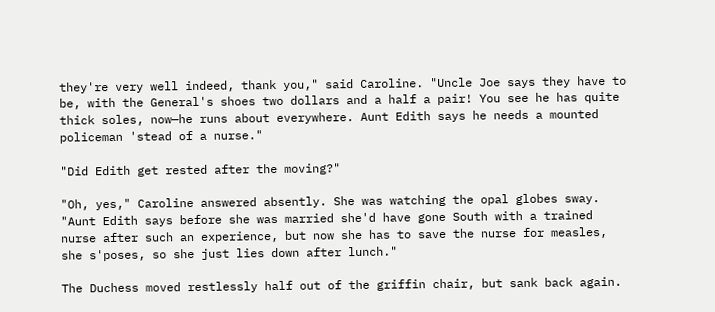they're very well indeed, thank you," said Caroline. "Uncle Joe says they have to be, with the General's shoes two dollars and a half a pair! You see he has quite thick soles, now—he runs about everywhere. Aunt Edith says he needs a mounted policeman 'stead of a nurse."

"Did Edith get rested after the moving?"

"Oh, yes," Caroline answered absently. She was watching the opal globes sway. "Aunt Edith says before she was married she'd have gone South with a trained nurse after such an experience, but now she has to save the nurse for measles, she s'poses, so she just lies down after lunch."

The Duchess moved restlessly half out of the griffin chair, but sank back again.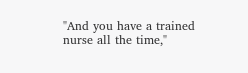"And you have a trained nurse all the time,"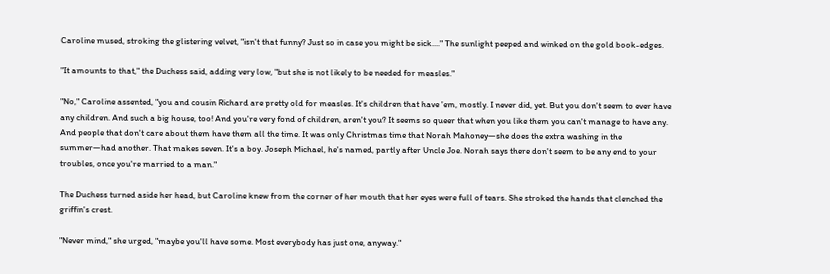Caroline mused, stroking the glistering velvet, "isn't that funny? Just so in case you might be sick...." The sunlight peeped and winked on the gold book-edges.

"It amounts to that," the Duchess said, adding very low, "but she is not likely to be needed for measles."

"No," Caroline assented, "you and cousin Richard are pretty old for measles. It's children that have 'em, mostly. I never did, yet. But you don't seem to ever have any children. And such a big house, too! And you're very fond of children, aren't you? It seems so queer that when you like them you can't manage to have any. And people that don't care about them have them all the time. It was only Christmas time that Norah Mahoney—she does the extra washing in the summer—had another. That makes seven. It's a boy. Joseph Michael, he's named, partly after Uncle Joe. Norah says there don't seem to be any end to your troubles, once you're married to a man."

The Duchess turned aside her head, but Caroline knew from the corner of her mouth that her eyes were full of tears. She stroked the hands that clenched the griffin's crest.

"Never mind," she urged, "maybe you'll have some. Most everybody has just one, anyway."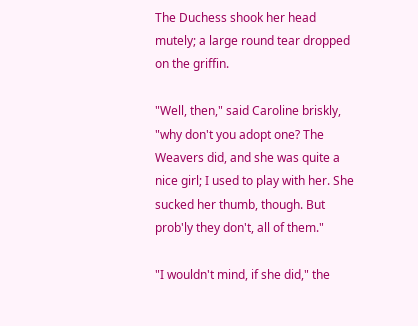The Duchess shook her head mutely; a large round tear dropped on the griffin.

"Well, then," said Caroline briskly, "why don't you adopt one? The Weavers did, and she was quite a nice girl; I used to play with her. She sucked her thumb, though. But prob'ly they don't, all of them."

"I wouldn't mind, if she did," the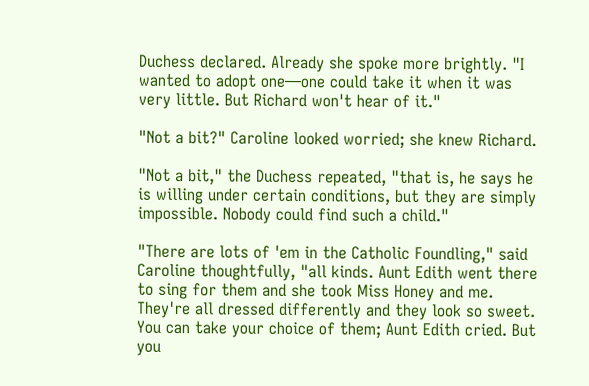Duchess declared. Already she spoke more brightly. "I wanted to adopt one—one could take it when it was very little. But Richard won't hear of it."

"Not a bit?" Caroline looked worried; she knew Richard.

"Not a bit," the Duchess repeated, "that is, he says he is willing under certain conditions, but they are simply impossible. Nobody could find such a child."

"There are lots of 'em in the Catholic Foundling," said Caroline thoughtfully, "all kinds. Aunt Edith went there to sing for them and she took Miss Honey and me. They're all dressed differently and they look so sweet. You can take your choice of them; Aunt Edith cried. But you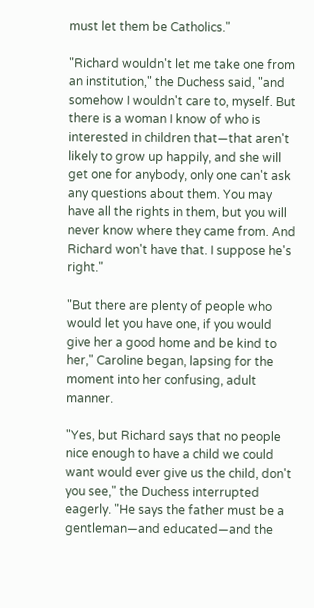must let them be Catholics."

"Richard wouldn't let me take one from an institution," the Duchess said, "and somehow I wouldn't care to, myself. But there is a woman I know of who is interested in children that—that aren't likely to grow up happily, and she will get one for anybody, only one can't ask any questions about them. You may have all the rights in them, but you will never know where they came from. And Richard won't have that. I suppose he's right."

"But there are plenty of people who would let you have one, if you would give her a good home and be kind to her," Caroline began, lapsing for the moment into her confusing, adult manner.

"Yes, but Richard says that no people nice enough to have a child we could want would ever give us the child, don't you see," the Duchess interrupted eagerly. "He says the father must be a gentleman—and educated—and the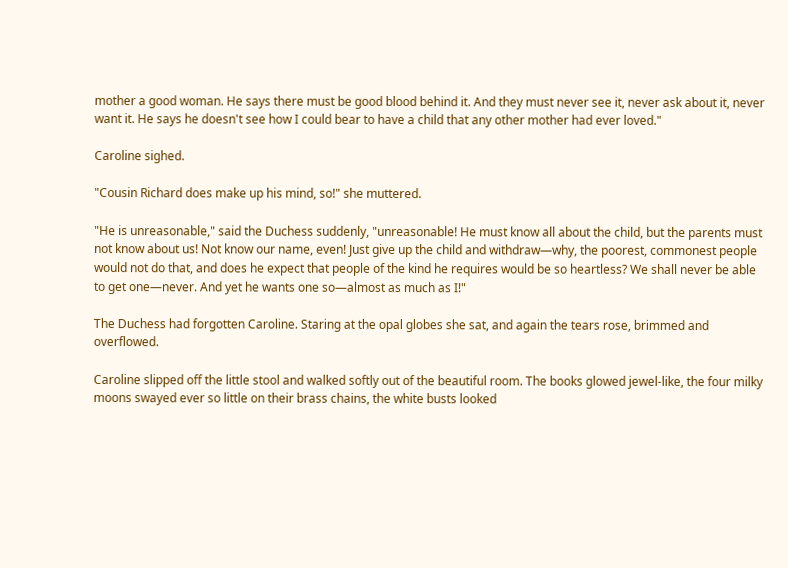mother a good woman. He says there must be good blood behind it. And they must never see it, never ask about it, never want it. He says he doesn't see how I could bear to have a child that any other mother had ever loved."

Caroline sighed.

"Cousin Richard does make up his mind, so!" she muttered.

"He is unreasonable," said the Duchess suddenly, "unreasonable! He must know all about the child, but the parents must not know about us! Not know our name, even! Just give up the child and withdraw—why, the poorest, commonest people would not do that, and does he expect that people of the kind he requires would be so heartless? We shall never be able to get one—never. And yet he wants one so—almost as much as I!"

The Duchess had forgotten Caroline. Staring at the opal globes she sat, and again the tears rose, brimmed and overflowed.

Caroline slipped off the little stool and walked softly out of the beautiful room. The books glowed jewel-like, the four milky moons swayed ever so little on their brass chains, the white busts looked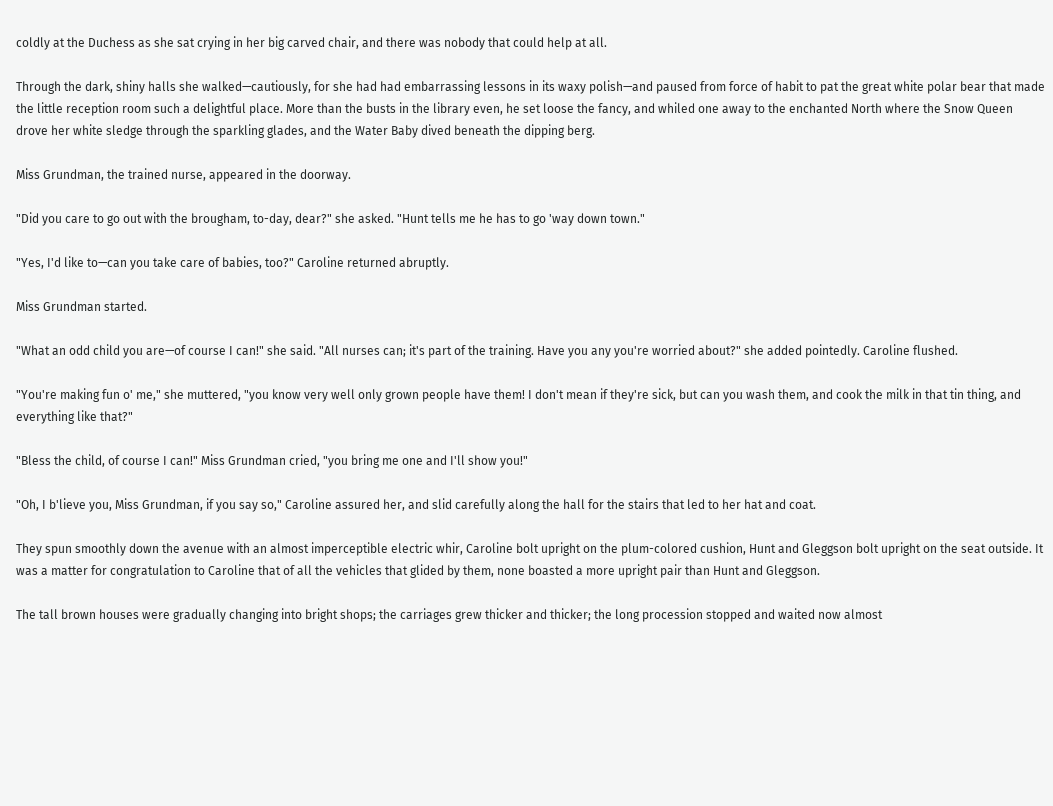coldly at the Duchess as she sat crying in her big carved chair, and there was nobody that could help at all.

Through the dark, shiny halls she walked—cautiously, for she had had embarrassing lessons in its waxy polish—and paused from force of habit to pat the great white polar bear that made the little reception room such a delightful place. More than the busts in the library even, he set loose the fancy, and whiled one away to the enchanted North where the Snow Queen drove her white sledge through the sparkling glades, and the Water Baby dived beneath the dipping berg.

Miss Grundman, the trained nurse, appeared in the doorway.

"Did you care to go out with the brougham, to-day, dear?" she asked. "Hunt tells me he has to go 'way down town."

"Yes, I'd like to—can you take care of babies, too?" Caroline returned abruptly.

Miss Grundman started.

"What an odd child you are—of course I can!" she said. "All nurses can; it's part of the training. Have you any you're worried about?" she added pointedly. Caroline flushed.

"You're making fun o' me," she muttered, "you know very well only grown people have them! I don't mean if they're sick, but can you wash them, and cook the milk in that tin thing, and everything like that?"

"Bless the child, of course I can!" Miss Grundman cried, "you bring me one and I'll show you!"

"Oh, I b'lieve you, Miss Grundman, if you say so," Caroline assured her, and slid carefully along the hall for the stairs that led to her hat and coat.

They spun smoothly down the avenue with an almost imperceptible electric whir, Caroline bolt upright on the plum-colored cushion, Hunt and Gleggson bolt upright on the seat outside. It was a matter for congratulation to Caroline that of all the vehicles that glided by them, none boasted a more upright pair than Hunt and Gleggson.

The tall brown houses were gradually changing into bright shops; the carriages grew thicker and thicker; the long procession stopped and waited now almost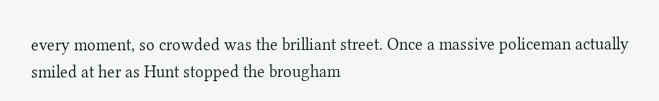every moment, so crowded was the brilliant street. Once a massive policeman actually smiled at her as Hunt stopped the brougham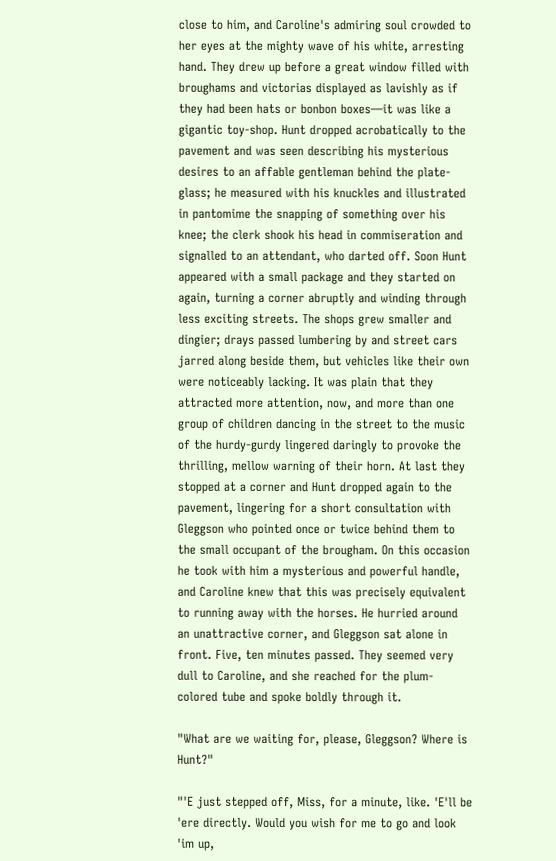close to him, and Caroline's admiring soul crowded to her eyes at the mighty wave of his white, arresting hand. They drew up before a great window filled with broughams and victorias displayed as lavishly as if they had been hats or bonbon boxes—it was like a gigantic toy-shop. Hunt dropped acrobatically to the pavement and was seen describing his mysterious desires to an affable gentleman behind the plate-glass; he measured with his knuckles and illustrated in pantomime the snapping of something over his knee; the clerk shook his head in commiseration and signalled to an attendant, who darted off. Soon Hunt appeared with a small package and they started on again, turning a corner abruptly and winding through less exciting streets. The shops grew smaller and dingier; drays passed lumbering by and street cars jarred along beside them, but vehicles like their own were noticeably lacking. It was plain that they attracted more attention, now, and more than one group of children dancing in the street to the music of the hurdy-gurdy lingered daringly to provoke the thrilling, mellow warning of their horn. At last they stopped at a corner and Hunt dropped again to the pavement, lingering for a short consultation with Gleggson who pointed once or twice behind them to the small occupant of the brougham. On this occasion he took with him a mysterious and powerful handle, and Caroline knew that this was precisely equivalent to running away with the horses. He hurried around an unattractive corner, and Gleggson sat alone in front. Five, ten minutes passed. They seemed very dull to Caroline, and she reached for the plum-colored tube and spoke boldly through it.

"What are we waiting for, please, Gleggson? Where is Hunt?"

"'E just stepped off, Miss, for a minute, like. 'E'll be 'ere directly. Would you wish for me to go and look 'im up,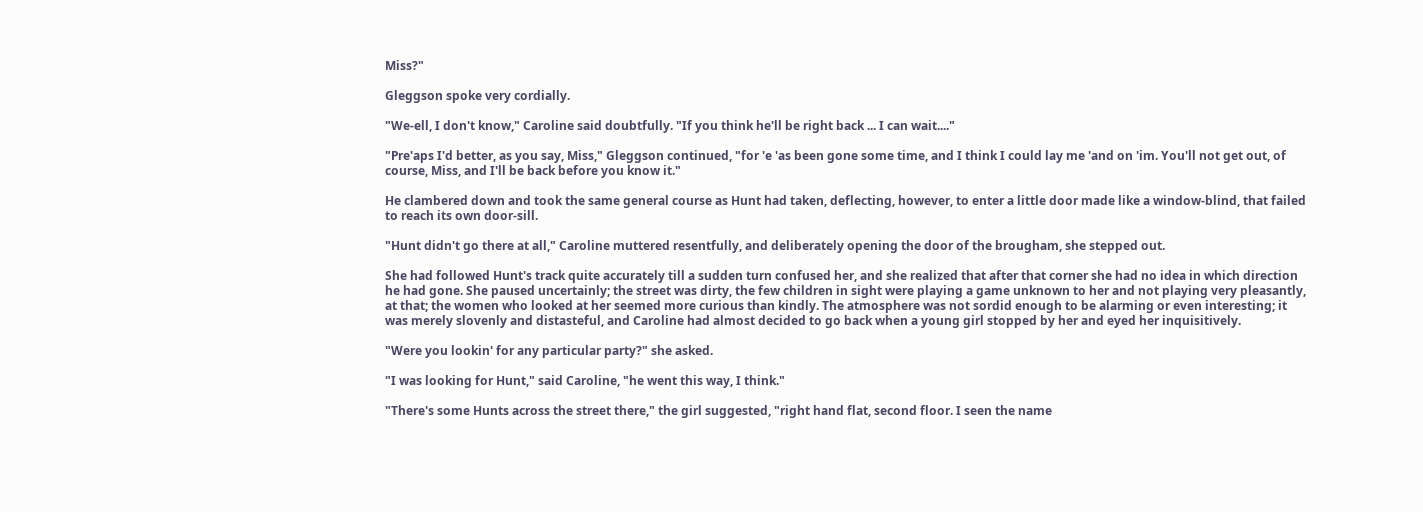Miss?"

Gleggson spoke very cordially.

"We-ell, I don't know," Caroline said doubtfully. "If you think he'll be right back ... I can wait...."

"Pre'aps I'd better, as you say, Miss," Gleggson continued, "for 'e 'as been gone some time, and I think I could lay me 'and on 'im. You'll not get out, of course, Miss, and I'll be back before you know it."

He clambered down and took the same general course as Hunt had taken, deflecting, however, to enter a little door made like a window-blind, that failed to reach its own door-sill.

"Hunt didn't go there at all," Caroline muttered resentfully, and deliberately opening the door of the brougham, she stepped out.

She had followed Hunt's track quite accurately till a sudden turn confused her, and she realized that after that corner she had no idea in which direction he had gone. She paused uncertainly; the street was dirty, the few children in sight were playing a game unknown to her and not playing very pleasantly, at that; the women who looked at her seemed more curious than kindly. The atmosphere was not sordid enough to be alarming or even interesting; it was merely slovenly and distasteful, and Caroline had almost decided to go back when a young girl stopped by her and eyed her inquisitively.

"Were you lookin' for any particular party?" she asked.

"I was looking for Hunt," said Caroline, "he went this way, I think."

"There's some Hunts across the street there," the girl suggested, "right hand flat, second floor. I seen the name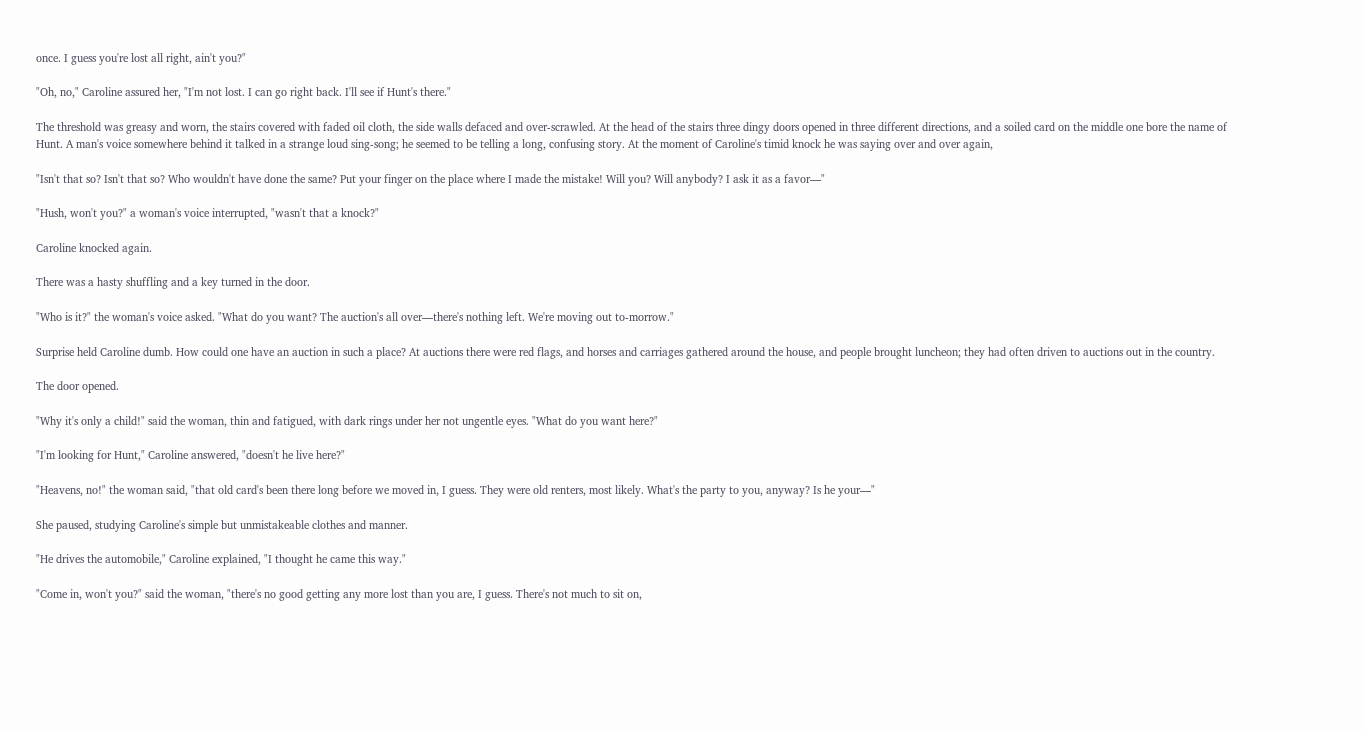once. I guess you're lost all right, ain't you?"

"Oh, no," Caroline assured her, "I'm not lost. I can go right back. I'll see if Hunt's there."

The threshold was greasy and worn, the stairs covered with faded oil cloth, the side walls defaced and over-scrawled. At the head of the stairs three dingy doors opened in three different directions, and a soiled card on the middle one bore the name of Hunt. A man's voice somewhere behind it talked in a strange loud sing-song; he seemed to be telling a long, confusing story. At the moment of Caroline's timid knock he was saying over and over again,

"Isn't that so? Isn't that so? Who wouldn't have done the same? Put your finger on the place where I made the mistake! Will you? Will anybody? I ask it as a favor—"

"Hush, won't you?" a woman's voice interrupted, "wasn't that a knock?"

Caroline knocked again.

There was a hasty shuffling and a key turned in the door.

"Who is it?" the woman's voice asked. "What do you want? The auction's all over—there's nothing left. We're moving out to-morrow."

Surprise held Caroline dumb. How could one have an auction in such a place? At auctions there were red flags, and horses and carriages gathered around the house, and people brought luncheon; they had often driven to auctions out in the country.

The door opened.

"Why it's only a child!" said the woman, thin and fatigued, with dark rings under her not ungentle eyes. "What do you want here?"

"I'm looking for Hunt," Caroline answered, "doesn't he live here?"

"Heavens, no!" the woman said, "that old card's been there long before we moved in, I guess. They were old renters, most likely. What's the party to you, anyway? Is he your—"

She paused, studying Caroline's simple but unmistakeable clothes and manner.

"He drives the automobile," Caroline explained, "I thought he came this way."

"Come in, won't you?" said the woman, "there's no good getting any more lost than you are, I guess. There's not much to sit on,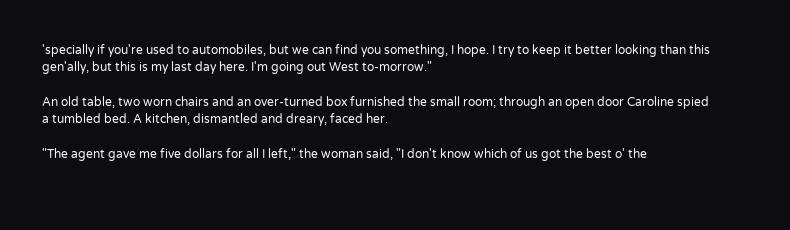'specially if you're used to automobiles, but we can find you something, I hope. I try to keep it better looking than this gen'ally, but this is my last day here. I'm going out West to-morrow."

An old table, two worn chairs and an over-turned box furnished the small room; through an open door Caroline spied a tumbled bed. A kitchen, dismantled and dreary, faced her.

"The agent gave me five dollars for all I left," the woman said, "I don't know which of us got the best o' the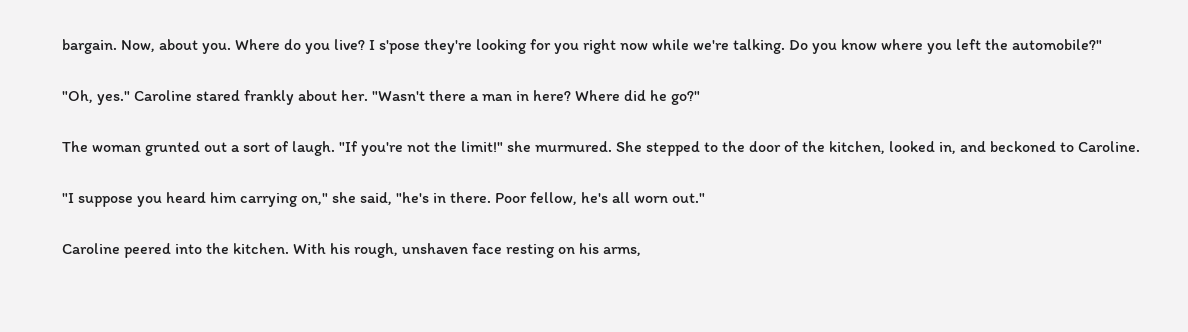bargain. Now, about you. Where do you live? I s'pose they're looking for you right now while we're talking. Do you know where you left the automobile?"

"Oh, yes." Caroline stared frankly about her. "Wasn't there a man in here? Where did he go?"

The woman grunted out a sort of laugh. "If you're not the limit!" she murmured. She stepped to the door of the kitchen, looked in, and beckoned to Caroline.

"I suppose you heard him carrying on," she said, "he's in there. Poor fellow, he's all worn out."

Caroline peered into the kitchen. With his rough, unshaven face resting on his arms,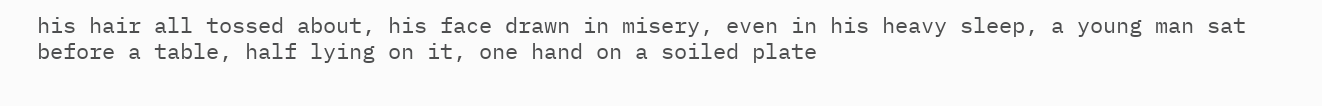his hair all tossed about, his face drawn in misery, even in his heavy sleep, a young man sat before a table, half lying on it, one hand on a soiled plate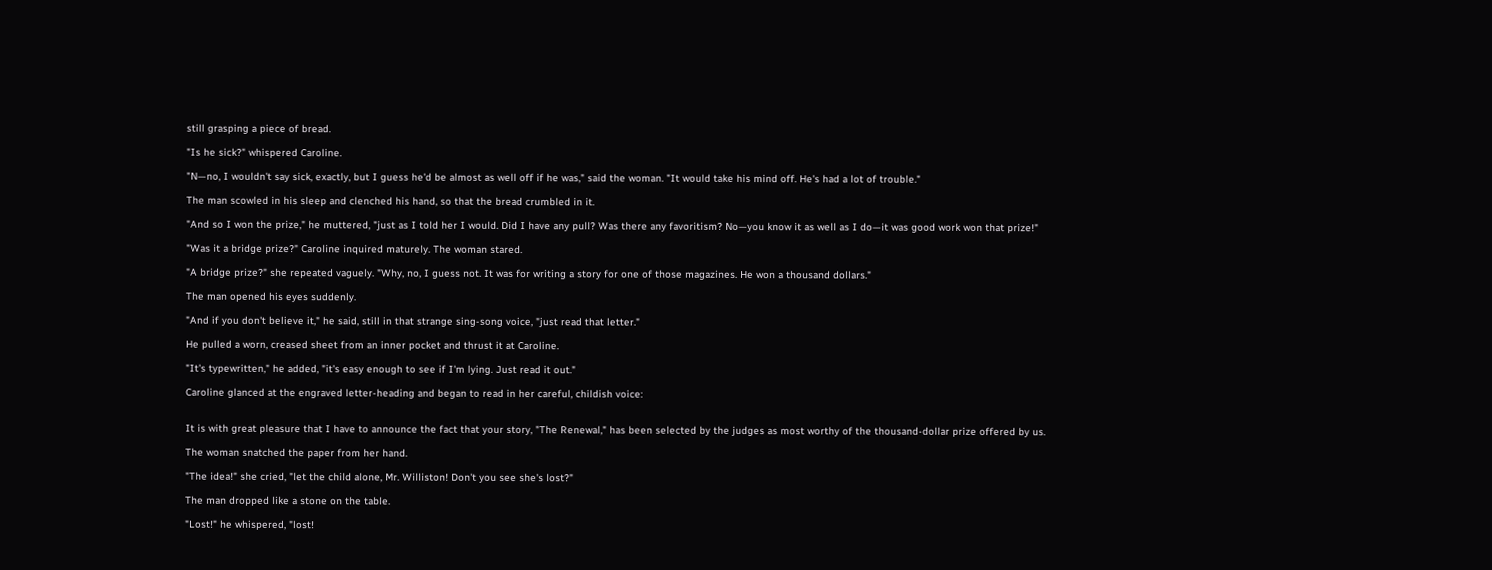still grasping a piece of bread.

"Is he sick?" whispered Caroline.

"N—no, I wouldn't say sick, exactly, but I guess he'd be almost as well off if he was," said the woman. "It would take his mind off. He's had a lot of trouble."

The man scowled in his sleep and clenched his hand, so that the bread crumbled in it.

"And so I won the prize," he muttered, "just as I told her I would. Did I have any pull? Was there any favoritism? No—you know it as well as I do—it was good work won that prize!"

"Was it a bridge prize?" Caroline inquired maturely. The woman stared.

"A bridge prize?" she repeated vaguely. "Why, no, I guess not. It was for writing a story for one of those magazines. He won a thousand dollars."

The man opened his eyes suddenly.

"And if you don't believe it," he said, still in that strange sing-song voice, "just read that letter."

He pulled a worn, creased sheet from an inner pocket and thrust it at Caroline.

"It's typewritten," he added, "it's easy enough to see if I'm lying. Just read it out."

Caroline glanced at the engraved letter-heading and began to read in her careful, childish voice:


It is with great pleasure that I have to announce the fact that your story, "The Renewal," has been selected by the judges as most worthy of the thousand-dollar prize offered by us.

The woman snatched the paper from her hand.

"The idea!" she cried, "let the child alone, Mr. Williston! Don't you see she's lost?"

The man dropped like a stone on the table.

"Lost!" he whispered, "lost!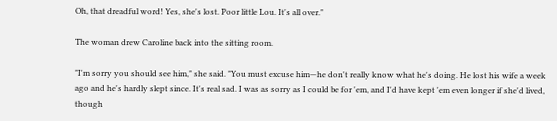Oh, that dreadful word! Yes, she's lost. Poor little Lou. It's all over."

The woman drew Caroline back into the sitting room.

"I'm sorry you should see him," she said. "You must excuse him—he don't really know what he's doing. He lost his wife a week ago and he's hardly slept since. It's real sad. I was as sorry as I could be for 'em, and I'd have kept 'em even longer if she'd lived, though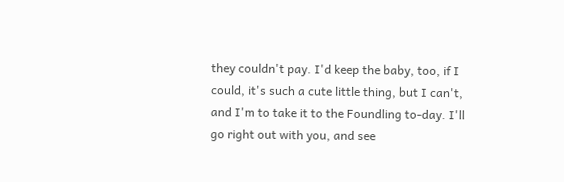they couldn't pay. I'd keep the baby, too, if I could, it's such a cute little thing, but I can't, and I'm to take it to the Foundling to-day. I'll go right out with you, and see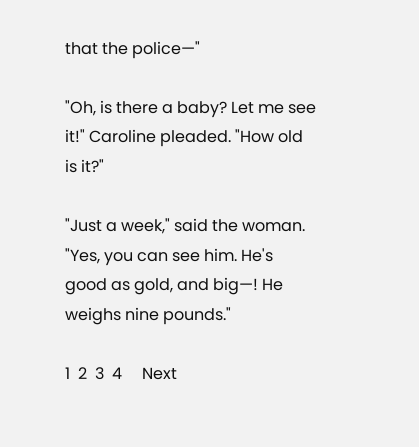that the police—"

"Oh, is there a baby? Let me see it!" Caroline pleaded. "How old is it?"

"Just a week," said the woman. "Yes, you can see him. He's good as gold, and big—! He weighs nine pounds."

1  2  3  4     Next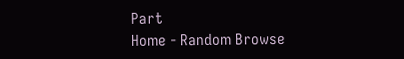Part
Home - Random Browse